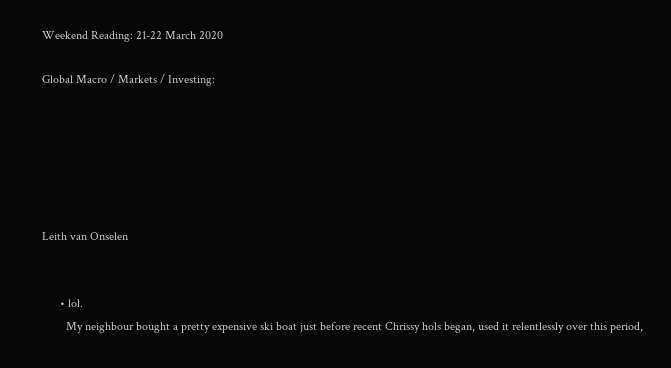Weekend Reading: 21-22 March 2020

Global Macro / Markets / Investing:






Leith van Onselen


      • lol.
        My neighbour bought a pretty expensive ski boat just before recent Chrissy hols began, used it relentlessly over this period,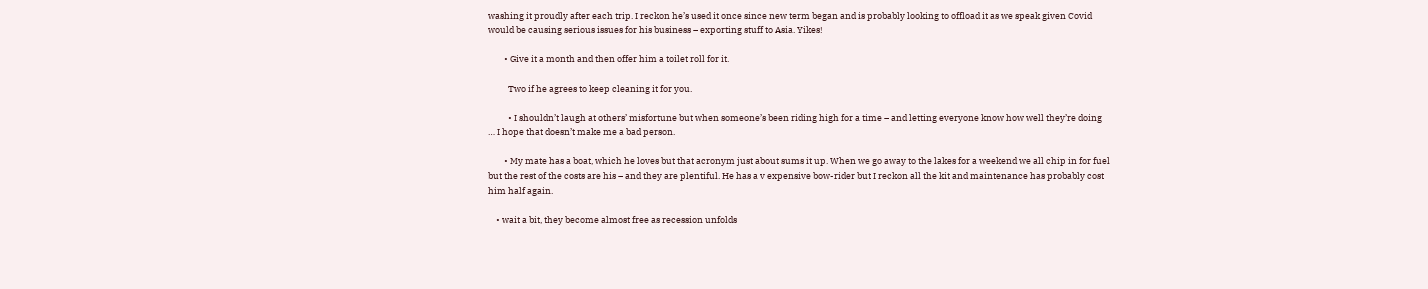washing it proudly after each trip. I reckon he’s used it once since new term began and is probably looking to offload it as we speak given Covid would be causing serious issues for his business – exporting stuff to Asia. Yikes!

        • Give it a month and then offer him a toilet roll for it.

          Two if he agrees to keep cleaning it for you.

          • I shouldn’t laugh at others’ misfortune but when someone’s been riding high for a time – and letting everyone know how well they’re doing … I hope that doesn’t make me a bad person.

        • My mate has a boat, which he loves but that acronym just about sums it up. When we go away to the lakes for a weekend we all chip in for fuel but the rest of the costs are his – and they are plentiful. He has a v expensive bow-rider but I reckon all the kit and maintenance has probably cost him half again.

    • wait a bit, they become almost free as recession unfolds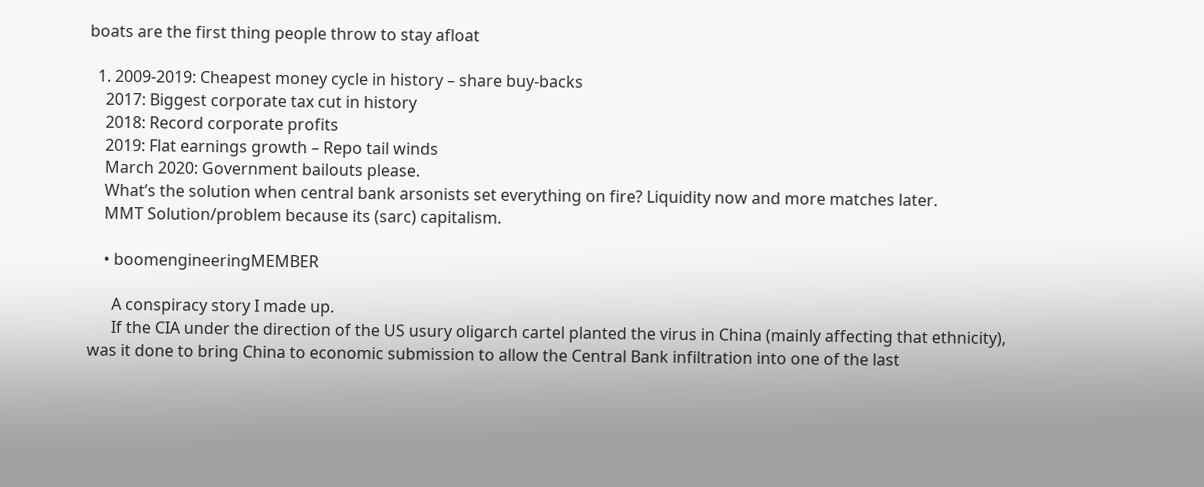boats are the first thing people throw to stay afloat

  1. 2009-2019: Cheapest money cycle in history – share buy-backs
    2017: Biggest corporate tax cut in history
    2018: Record corporate profits
    2019: Flat earnings growth – Repo tail winds
    March 2020: Government bailouts please.
    What’s the solution when central bank arsonists set everything on fire? Liquidity now and more matches later.
    MMT Solution/problem because its (sarc) capitalism.

    • boomengineeringMEMBER

      A conspiracy story I made up.
      If the CIA under the direction of the US usury oligarch cartel planted the virus in China (mainly affecting that ethnicity), was it done to bring China to economic submission to allow the Central Bank infiltration into one of the last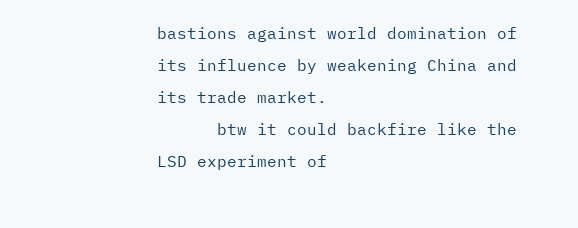bastions against world domination of its influence by weakening China and its trade market.
      btw it could backfire like the LSD experiment of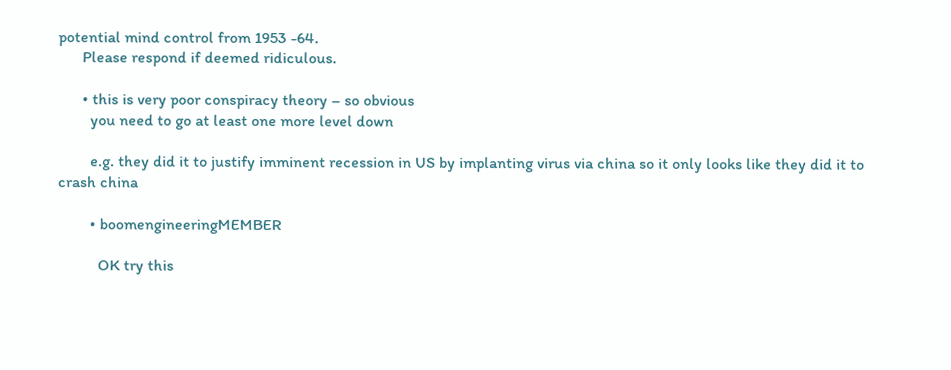potential mind control from 1953 -64.
      Please respond if deemed ridiculous.

      • this is very poor conspiracy theory – so obvious
        you need to go at least one more level down

        e.g. they did it to justify imminent recession in US by implanting virus via china so it only looks like they did it to crash china

        • boomengineeringMEMBER

          OK try this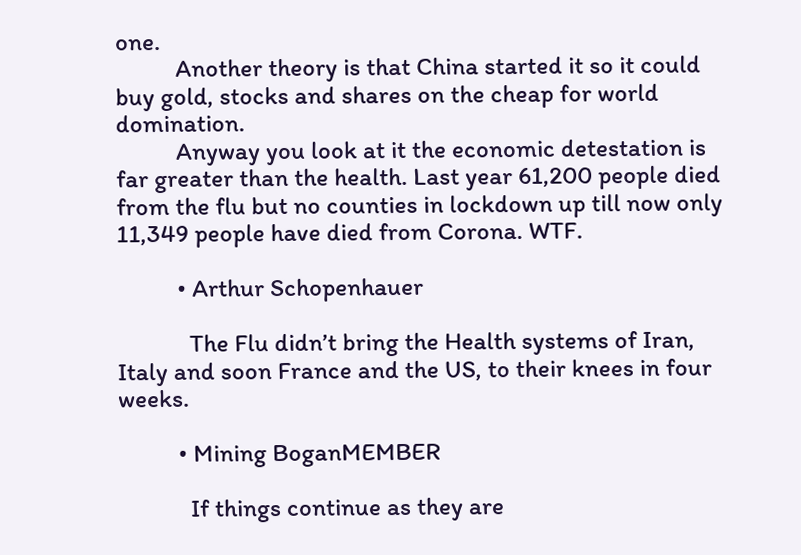one.
          Another theory is that China started it so it could buy gold, stocks and shares on the cheap for world domination.
          Anyway you look at it the economic detestation is far greater than the health. Last year 61,200 people died from the flu but no counties in lockdown up till now only 11,349 people have died from Corona. WTF.

          • Arthur Schopenhauer

            The Flu didn’t bring the Health systems of Iran, Italy and soon France and the US, to their knees in four weeks.

          • Mining BoganMEMBER

            If things continue as they are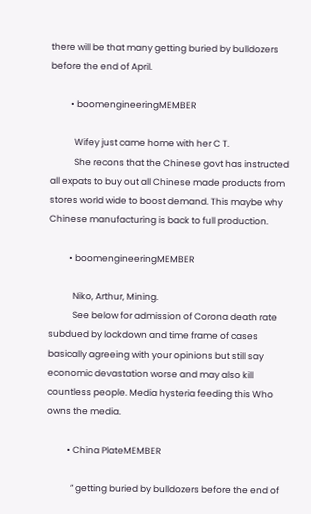there will be that many getting buried by bulldozers before the end of April.

          • boomengineeringMEMBER

            Wifey just came home with her C T.
            She recons that the Chinese govt has instructed all expats to buy out all Chinese made products from stores world wide to boost demand. This maybe why Chinese manufacturing is back to full production.

          • boomengineeringMEMBER

            Niko, Arthur, Mining.
            See below for admission of Corona death rate subdued by lockdown and time frame of cases basically agreeing with your opinions but still say economic devastation worse and may also kill countless people. Media hysteria feeding this Who owns the media.

          • China PlateMEMBER

            ” getting buried by bulldozers before the end of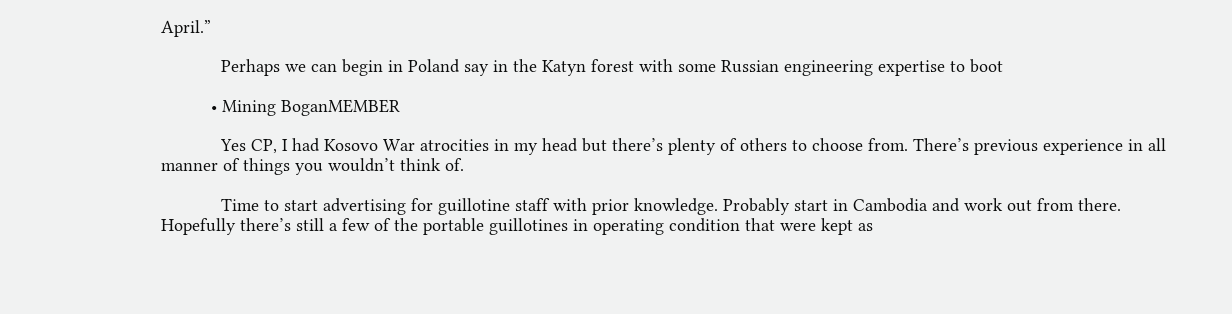April.”

            Perhaps we can begin in Poland say in the Katyn forest with some Russian engineering expertise to boot

          • Mining BoganMEMBER

            Yes CP, I had Kosovo War atrocities in my head but there’s plenty of others to choose from. There’s previous experience in all manner of things you wouldn’t think of.

            Time to start advertising for guillotine staff with prior knowledge. Probably start in Cambodia and work out from there. Hopefully there’s still a few of the portable guillotines in operating condition that were kept as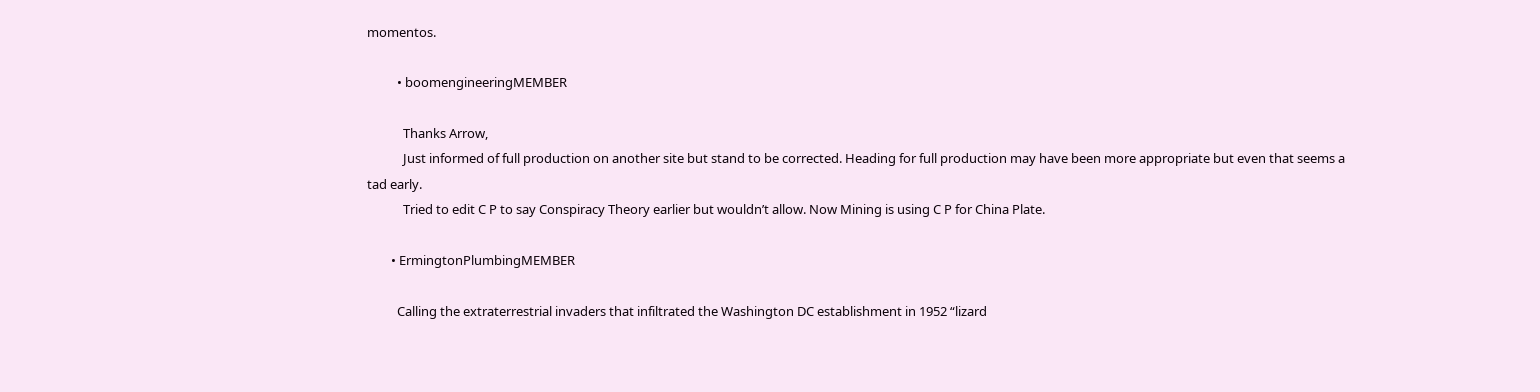momentos.

          • boomengineeringMEMBER

            Thanks Arrow,
            Just informed of full production on another site but stand to be corrected. Heading for full production may have been more appropriate but even that seems a tad early.
            Tried to edit C P to say Conspiracy Theory earlier but wouldn’t allow. Now Mining is using C P for China Plate.

        • ErmingtonPlumbingMEMBER

          Calling the extraterrestrial invaders that infiltrated the Washington DC establishment in 1952 “lizard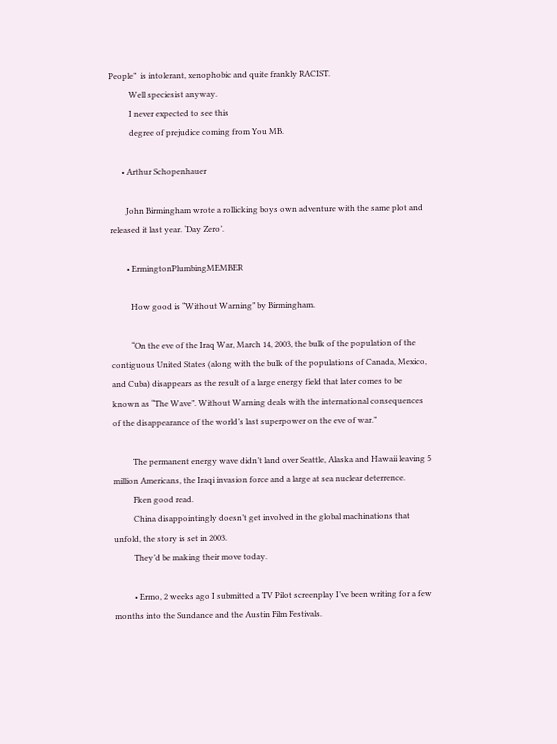People”  is intolerant, xenophobic and quite frankly RACIST.
          Well speciesist anyway.
          I never expected to see this
          degree of prejudice coming from You MB.

      • Arthur Schopenhauer

        John Birmingham wrote a rollicking boys own adventure with the same plot and released it last year. ‘Day Zero’.

        • ErmingtonPlumbingMEMBER

          How good is “Without Warning” by Birmingham.

          “On the eve of the Iraq War, March 14, 2003, the bulk of the population of the contiguous United States (along with the bulk of the populations of Canada, Mexico, and Cuba) disappears as the result of a large energy field that later comes to be known as “The Wave”. Without Warning deals with the international consequences of the disappearance of the world’s last superpower on the eve of war.”

          The permanent energy wave didn’t land over Seattle, Alaska and Hawaii leaving 5 million Americans, the Iraqi invasion force and a large at sea nuclear deterrence.
          Fken good read.
          China disappointingly doesn’t get involved in the global machinations that unfold, the story is set in 2003.
          They’d be making their move today.

          • Ermo, 2 weeks ago I submitted a TV Pilot screenplay I’ve been writing for a few months into the Sundance and the Austin Film Festivals.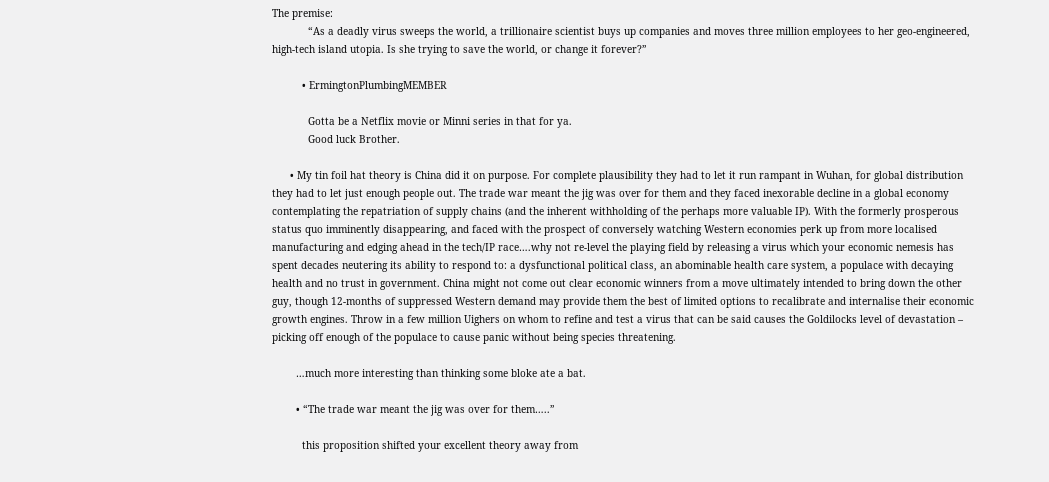The premise:
            “As a deadly virus sweeps the world, a trillionaire scientist buys up companies and moves three million employees to her geo-engineered, high-tech island utopia. Is she trying to save the world, or change it forever?”

          • ErmingtonPlumbingMEMBER

            Gotta be a Netflix movie or Minni series in that for ya.
            Good luck Brother.

      • My tin foil hat theory is China did it on purpose. For complete plausibility they had to let it run rampant in Wuhan, for global distribution they had to let just enough people out. The trade war meant the jig was over for them and they faced inexorable decline in a global economy contemplating the repatriation of supply chains (and the inherent withholding of the perhaps more valuable IP). With the formerly prosperous status quo imminently disappearing, and faced with the prospect of conversely watching Western economies perk up from more localised manufacturing and edging ahead in the tech/IP race….why not re-level the playing field by releasing a virus which your economic nemesis has spent decades neutering its ability to respond to: a dysfunctional political class, an abominable health care system, a populace with decaying health and no trust in government. China might not come out clear economic winners from a move ultimately intended to bring down the other guy, though 12-months of suppressed Western demand may provide them the best of limited options to recalibrate and internalise their economic growth engines. Throw in a few million Uighers on whom to refine and test a virus that can be said causes the Goldilocks level of devastation – picking off enough of the populace to cause panic without being species threatening.

        …much more interesting than thinking some bloke ate a bat.

        • “The trade war meant the jig was over for them…..”

          this proposition shifted your excellent theory away from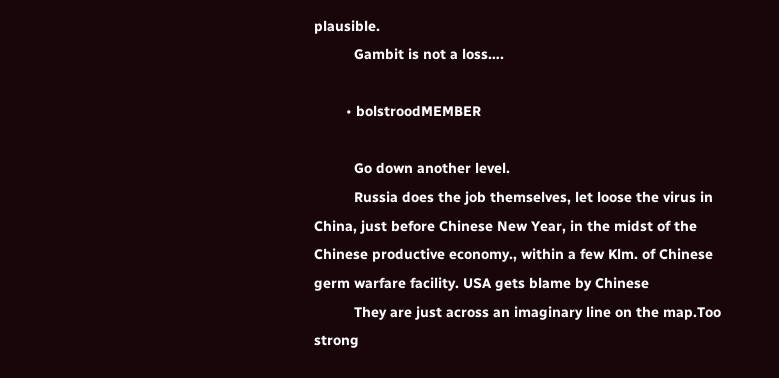plausible.
          Gambit is not a loss….

        • bolstroodMEMBER

          Go down another level.
          Russia does the job themselves, let loose the virus in China, just before Chinese New Year, in the midst of the Chinese productive economy., within a few Klm. of Chinese germ warfare facility. USA gets blame by Chinese
          They are just across an imaginary line on the map.Too strong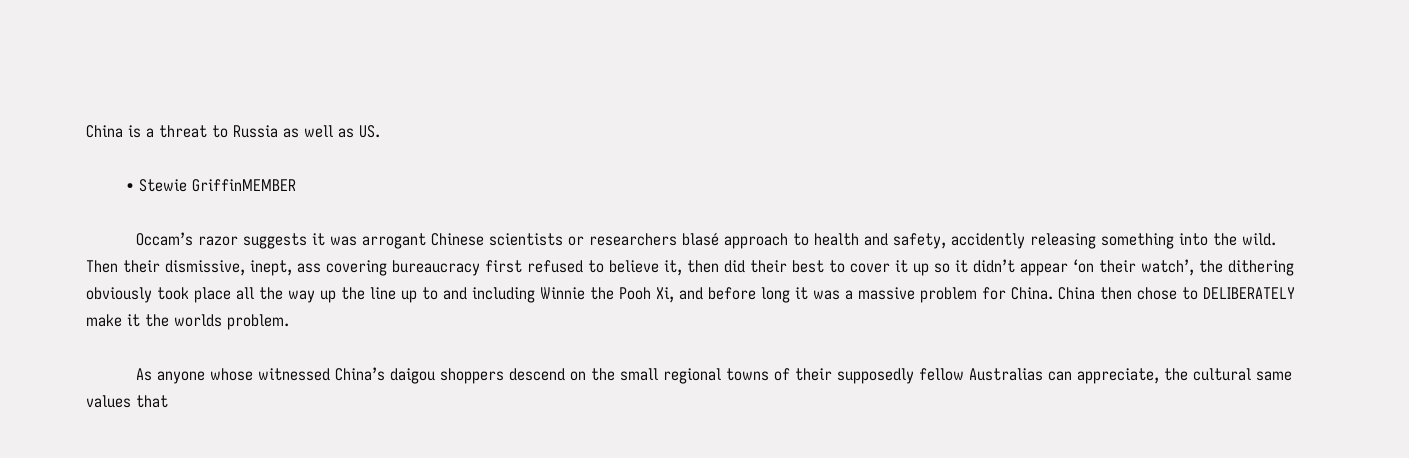China is a threat to Russia as well as US.

        • Stewie GriffinMEMBER

          Occam’s razor suggests it was arrogant Chinese scientists or researchers blasé approach to health and safety, accidently releasing something into the wild. Then their dismissive, inept, ass covering bureaucracy first refused to believe it, then did their best to cover it up so it didn’t appear ‘on their watch’, the dithering obviously took place all the way up the line up to and including Winnie the Pooh Xi, and before long it was a massive problem for China. China then chose to DELIBERATELY make it the worlds problem.

          As anyone whose witnessed China’s daigou shoppers descend on the small regional towns of their supposedly fellow Australias can appreciate, the cultural same values that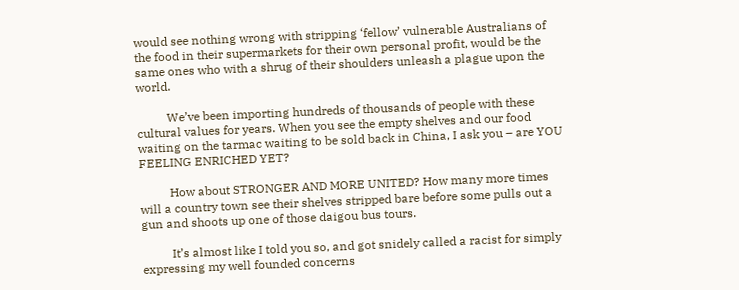would see nothing wrong with stripping ‘fellow’ vulnerable Australians of the food in their supermarkets for their own personal profit, would be the same ones who with a shrug of their shoulders unleash a plague upon the world.

          We’ve been importing hundreds of thousands of people with these cultural values for years. When you see the empty shelves and our food waiting on the tarmac waiting to be sold back in China, I ask you – are YOU FEELING ENRICHED YET?

          How about STRONGER AND MORE UNITED? How many more times will a country town see their shelves stripped bare before some pulls out a gun and shoots up one of those daigou bus tours.

          It’s almost like I told you so, and got snidely called a racist for simply expressing my well founded concerns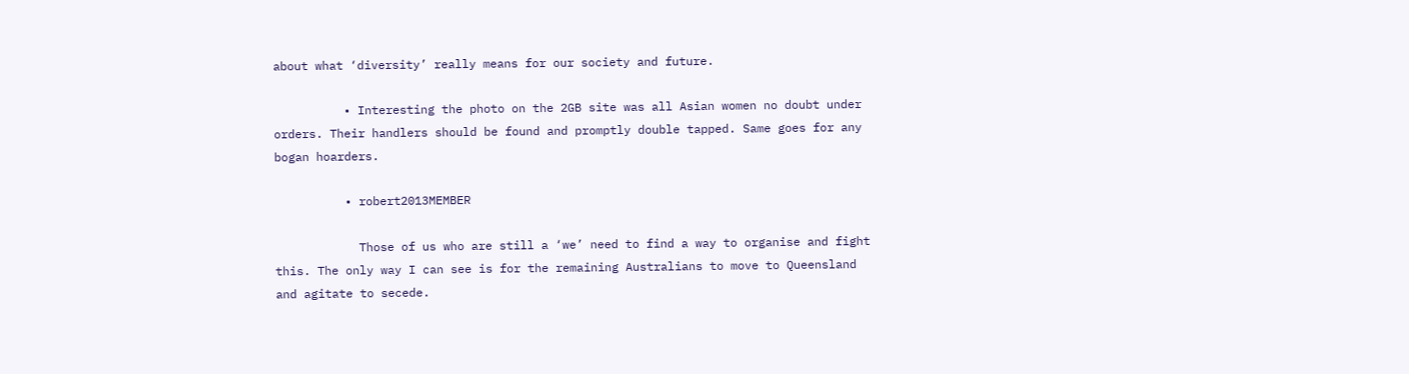about what ‘diversity’ really means for our society and future.

          • Interesting the photo on the 2GB site was all Asian women no doubt under orders. Their handlers should be found and promptly double tapped. Same goes for any bogan hoarders.

          • robert2013MEMBER

            Those of us who are still a ‘we’ need to find a way to organise and fight this. The only way I can see is for the remaining Australians to move to Queensland and agitate to secede.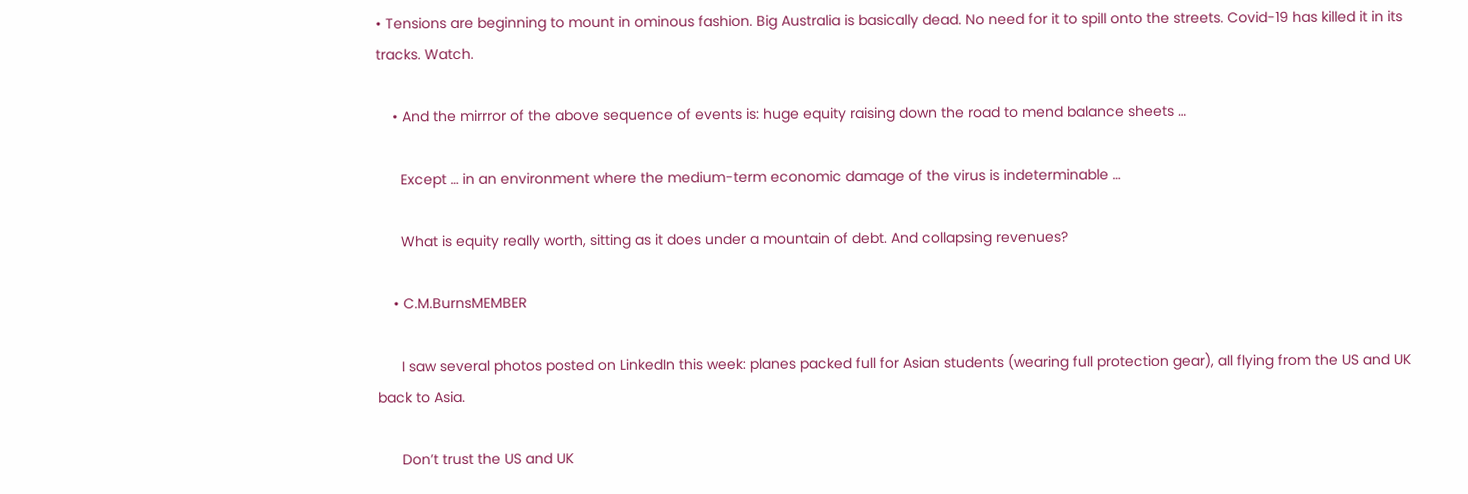• Tensions are beginning to mount in ominous fashion. Big Australia is basically dead. No need for it to spill onto the streets. Covid-19 has killed it in its tracks. Watch.

    • And the mirrror of the above sequence of events is: huge equity raising down the road to mend balance sheets …

      Except … in an environment where the medium-term economic damage of the virus is indeterminable …

      What is equity really worth, sitting as it does under a mountain of debt. And collapsing revenues?

    • C.M.BurnsMEMBER

      I saw several photos posted on LinkedIn this week: planes packed full for Asian students (wearing full protection gear), all flying from the US and UK back to Asia.

      Don’t trust the US and UK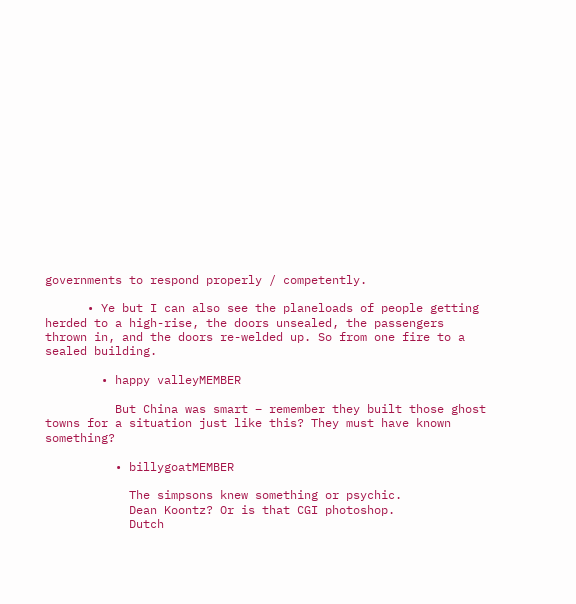governments to respond properly / competently.

      • Ye but I can also see the planeloads of people getting herded to a high-rise, the doors unsealed, the passengers thrown in, and the doors re-welded up. So from one fire to a sealed building.

        • happy valleyMEMBER

          But China was smart – remember they built those ghost towns for a situation just like this? They must have known something?

          • billygoatMEMBER

            The simpsons knew something or psychic.
            Dean Koontz? Or is that CGI photoshop.
            Dutch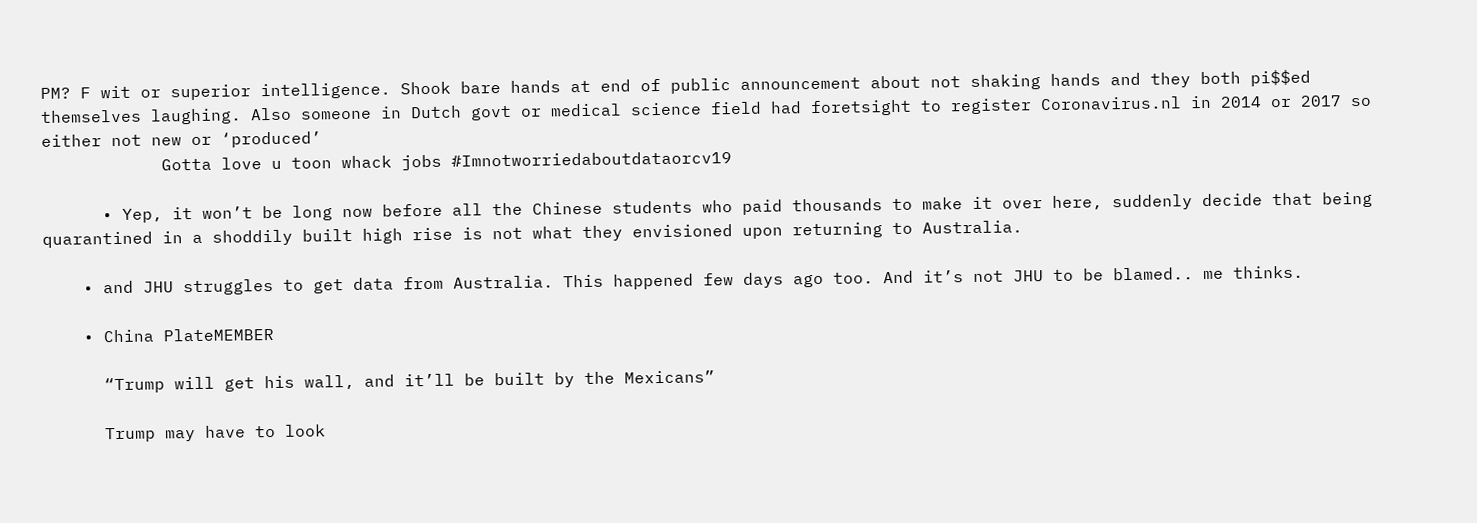PM? F wit or superior intelligence. Shook bare hands at end of public announcement about not shaking hands and they both pi$$ed themselves laughing. Also someone in Dutch govt or medical science field had foretsight to register Coronavirus.nl in 2014 or 2017 so either not new or ‘produced’
            Gotta love u toon whack jobs #Imnotworriedaboutdataorcv19

      • Yep, it won’t be long now before all the Chinese students who paid thousands to make it over here, suddenly decide that being quarantined in a shoddily built high rise is not what they envisioned upon returning to Australia.

    • and JHU struggles to get data from Australia. This happened few days ago too. And it’s not JHU to be blamed.. me thinks.

    • China PlateMEMBER

      “Trump will get his wall, and it’ll be built by the Mexicans”

      Trump may have to look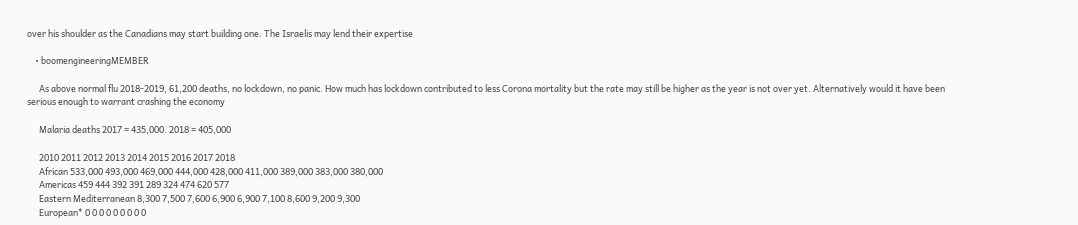over his shoulder as the Canadians may start building one. The Israelis may lend their expertise

    • boomengineeringMEMBER

      As above normal flu 2018-2019, 61,200 deaths, no lockdown, no panic. How much has lockdown contributed to less Corona mortality but the rate may still be higher as the year is not over yet. Alternatively would it have been serious enough to warrant crashing the economy

      Malaria deaths 2017 = 435,000. 2018 = 405,000

      2010 2011 2012 2013 2014 2015 2016 2017 2018
      African 533,000 493,000 469,000 444,000 428,000 411,000 389,000 383,000 380,000
      Americas 459 444 392 391 289 324 474 620 577
      Eastern Mediterranean 8,300 7,500 7,600 6,900 6,900 7,100 8,600 9,200 9,300
      European* 0 0 0 0 0 0 0 0 0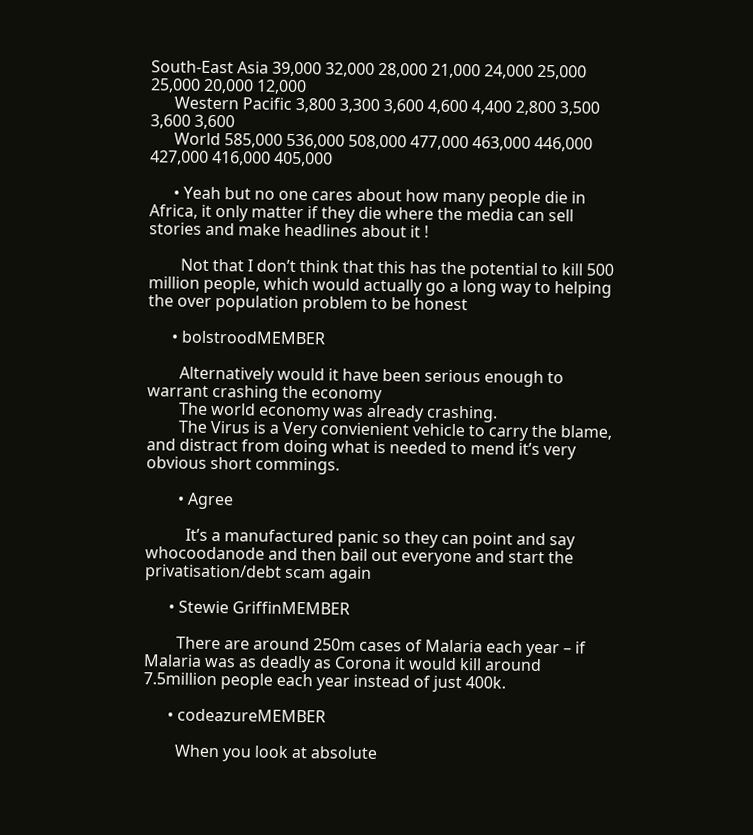South-East Asia 39,000 32,000 28,000 21,000 24,000 25,000 25,000 20,000 12,000
      Western Pacific 3,800 3,300 3,600 4,600 4,400 2,800 3,500 3,600 3,600
      World 585,000 536,000 508,000 477,000 463,000 446,000 427,000 416,000 405,000

      • Yeah but no one cares about how many people die in Africa, it only matter if they die where the media can sell stories and make headlines about it !

        Not that I don’t think that this has the potential to kill 500 million people, which would actually go a long way to helping the over population problem to be honest

      • bolstroodMEMBER

        Alternatively would it have been serious enough to warrant crashing the economy
        The world economy was already crashing.
        The Virus is a Very convienient vehicle to carry the blame, and distract from doing what is needed to mend it’s very obvious short commings.

        • Agree

          It’s a manufactured panic so they can point and say whocoodanode and then bail out everyone and start the privatisation/debt scam again

      • Stewie GriffinMEMBER

        There are around 250m cases of Malaria each year – if Malaria was as deadly as Corona it would kill around 7.5million people each year instead of just 400k.

      • codeazureMEMBER

        When you look at absolute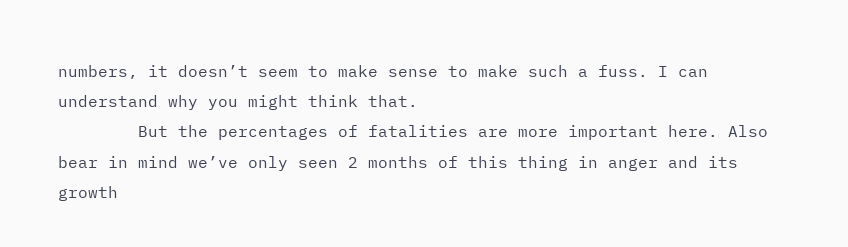numbers, it doesn’t seem to make sense to make such a fuss. I can understand why you might think that.
        But the percentages of fatalities are more important here. Also bear in mind we’ve only seen 2 months of this thing in anger and its growth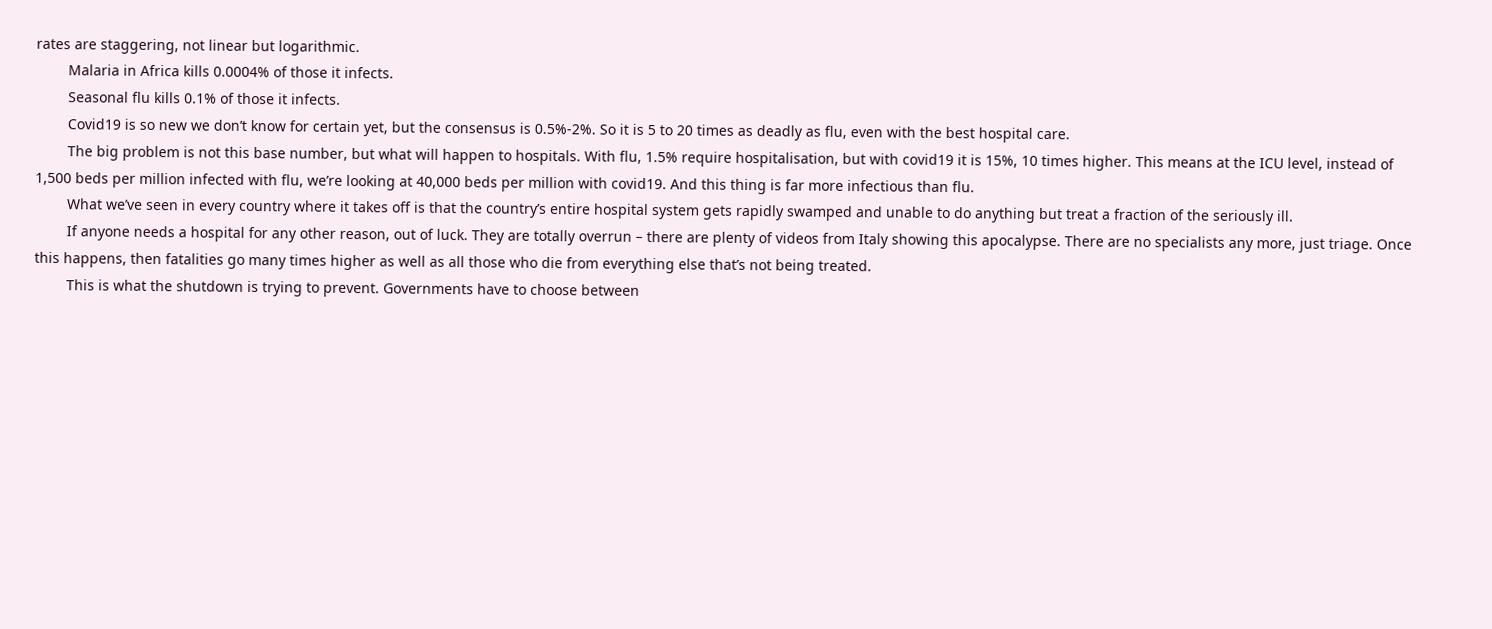rates are staggering, not linear but logarithmic.
        Malaria in Africa kills 0.0004% of those it infects.
        Seasonal flu kills 0.1% of those it infects.
        Covid19 is so new we don’t know for certain yet, but the consensus is 0.5%-2%. So it is 5 to 20 times as deadly as flu, even with the best hospital care.
        The big problem is not this base number, but what will happen to hospitals. With flu, 1.5% require hospitalisation, but with covid19 it is 15%, 10 times higher. This means at the ICU level, instead of 1,500 beds per million infected with flu, we’re looking at 40,000 beds per million with covid19. And this thing is far more infectious than flu.
        What we’ve seen in every country where it takes off is that the country’s entire hospital system gets rapidly swamped and unable to do anything but treat a fraction of the seriously ill.
        If anyone needs a hospital for any other reason, out of luck. They are totally overrun – there are plenty of videos from Italy showing this apocalypse. There are no specialists any more, just triage. Once this happens, then fatalities go many times higher as well as all those who die from everything else that’s not being treated.
        This is what the shutdown is trying to prevent. Governments have to choose between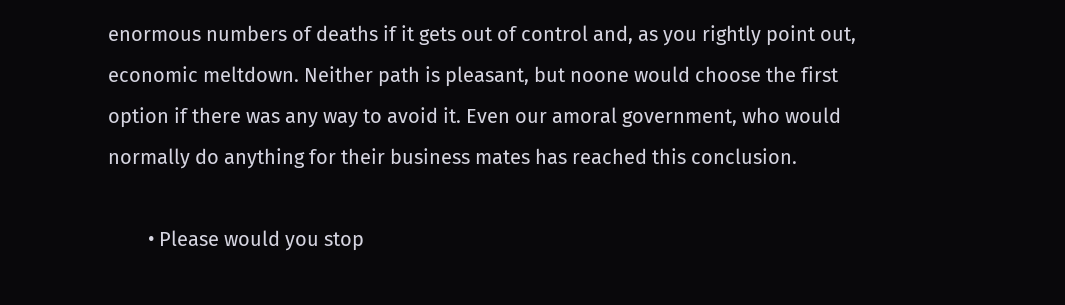enormous numbers of deaths if it gets out of control and, as you rightly point out, economic meltdown. Neither path is pleasant, but noone would choose the first option if there was any way to avoid it. Even our amoral government, who would normally do anything for their business mates has reached this conclusion.

        • Please would you stop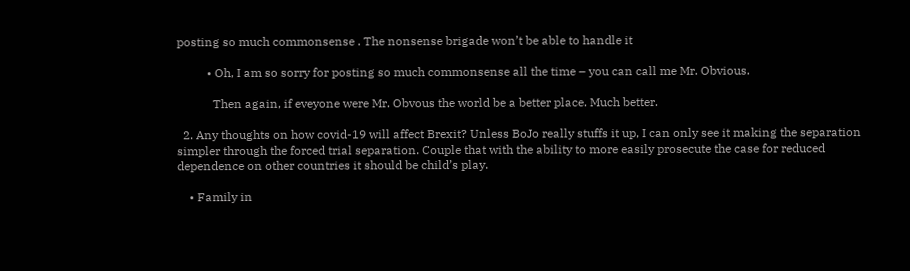posting so much commonsense . The nonsense brigade won’t be able to handle it

          • Oh, I am so sorry for posting so much commonsense all the time – you can call me Mr. Obvious.

            Then again, if eveyone were Mr. Obvous the world be a better place. Much better.

  2. Any thoughts on how covid-19 will affect Brexit? Unless BoJo really stuffs it up, I can only see it making the separation simpler through the forced trial separation. Couple that with the ability to more easily prosecute the case for reduced dependence on other countries it should be child’s play.

    • Family in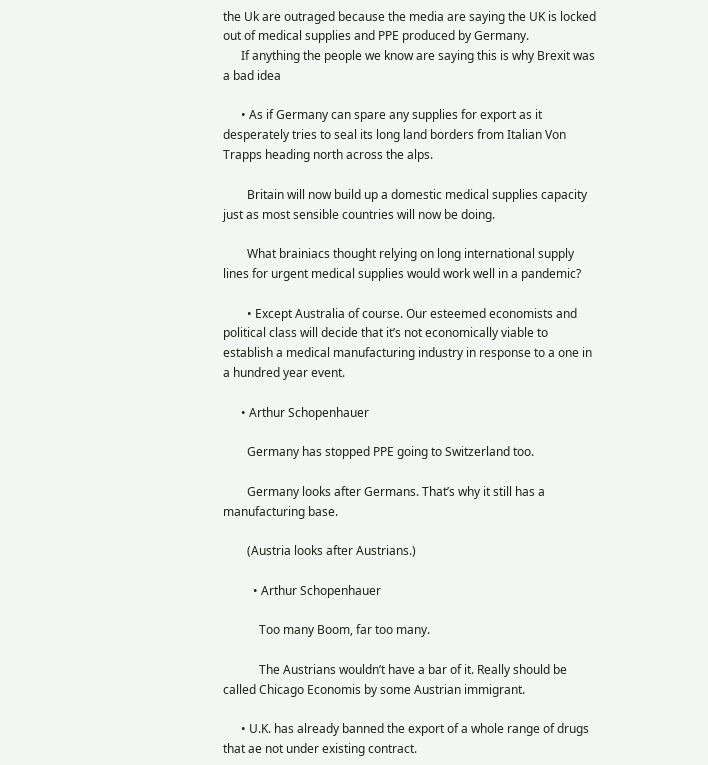the Uk are outraged because the media are saying the UK is locked out of medical supplies and PPE produced by Germany.
      If anything the people we know are saying this is why Brexit was a bad idea

      • As if Germany can spare any supplies for export as it desperately tries to seal its long land borders from Italian Von Trapps heading north across the alps.

        Britain will now build up a domestic medical supplies capacity just as most sensible countries will now be doing.

        What brainiacs thought relying on long international supply lines for urgent medical supplies would work well in a pandemic?

        • Except Australia of course. Our esteemed economists and political class will decide that it’s not economically viable to establish a medical manufacturing industry in response to a one in a hundred year event.

      • Arthur Schopenhauer

        Germany has stopped PPE going to Switzerland too.

        Germany looks after Germans. That’s why it still has a manufacturing base.

        (Austria looks after Austrians.)

          • Arthur Schopenhauer

            Too many Boom, far too many.

            The Austrians wouldn’t have a bar of it. Really should be called Chicago Economis by some Austrian immigrant.

      • U.K. has already banned the export of a whole range of drugs that ae not under existing contract.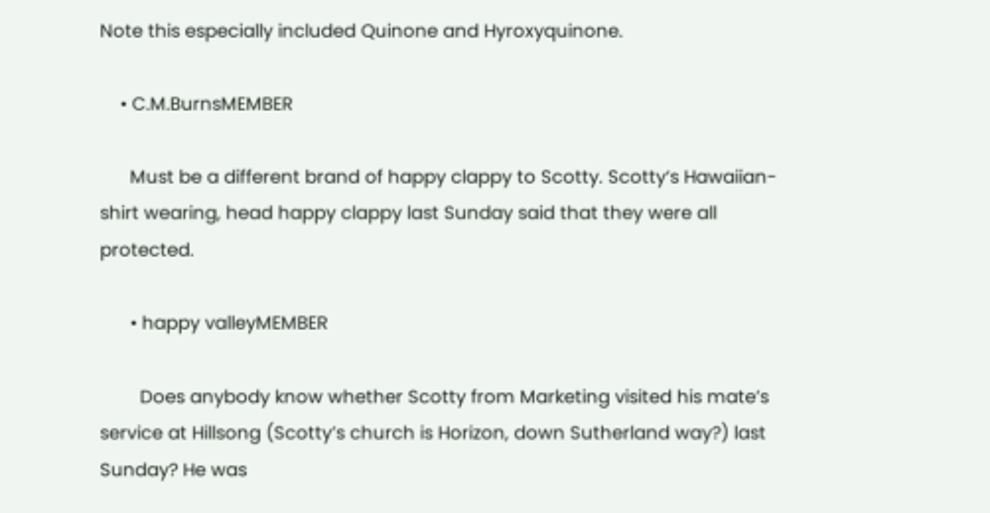Note this especially included Quinone and Hyroxyquinone.

    • C.M.BurnsMEMBER

      Must be a different brand of happy clappy to Scotty. Scotty‘s Hawaiian-shirt wearing, head happy clappy last Sunday said that they were all protected.

      • happy valleyMEMBER

        Does anybody know whether Scotty from Marketing visited his mate’s service at Hillsong (Scotty’s church is Horizon, down Sutherland way?) last Sunday? He was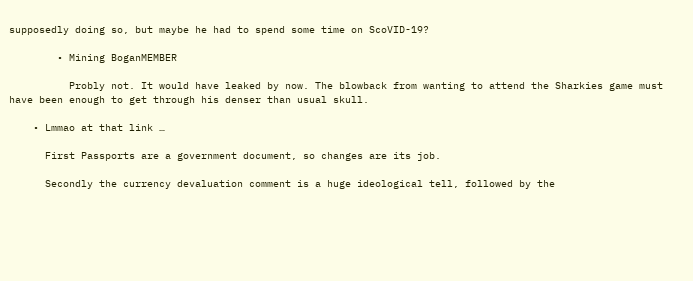supposedly doing so, but maybe he had to spend some time on ScoVID-19?

        • Mining BoganMEMBER

          Probly not. It would have leaked by now. The blowback from wanting to attend the Sharkies game must have been enough to get through his denser than usual skull.

    • Lmmao at that link …

      First Passports are a government document, so changes are its job.

      Secondly the currency devaluation comment is a huge ideological tell, followed by the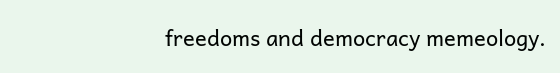freedoms and democracy memeology.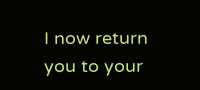I now return you to your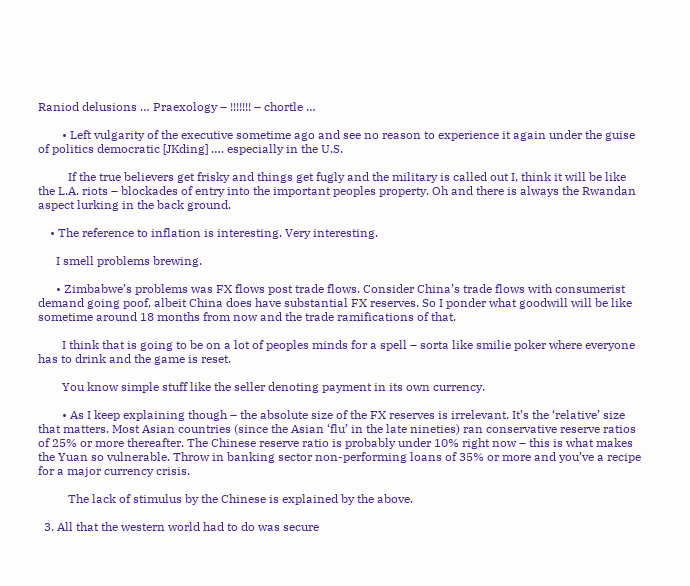Raniod delusions … Praexology – !!!!!!! – chortle …

        • Left vulgarity of the executive sometime ago and see no reason to experience it again under the guise of politics democratic [JKding] …. especially in the U.S.

          If the true believers get frisky and things get fugly and the military is called out I, think it will be like the L.A. riots – blockades of entry into the important peoples property. Oh and there is always the Rwandan aspect lurking in the back ground.

    • The reference to inflation is interesting. Very interesting.

      I smell problems brewing.

      • Zimbabwe’s problems was FX flows post trade flows. Consider China’s trade flows with consumerist demand going poof, albeit China does have substantial FX reserves. So I ponder what goodwill will be like sometime around 18 months from now and the trade ramifications of that.

        I think that is going to be on a lot of peoples minds for a spell – sorta like smilie poker where everyone has to drink and the game is reset.

        You know simple stuff like the seller denoting payment in its own currency.

        • As I keep explaining though – the absolute size of the FX reserves is irrelevant. It’s the ‘relative’ size that matters. Most Asian countries (since the Asian ‘flu’ in the late nineties) ran conservative reserve ratios of 25% or more thereafter. The Chinese reserve ratio is probably under 10% right now – this is what makes the Yuan so vulnerable. Throw in banking sector non-performing loans of 35% or more and you’ve a recipe for a major currency crisis.

          The lack of stimulus by the Chinese is explained by the above.

  3. All that the western world had to do was secure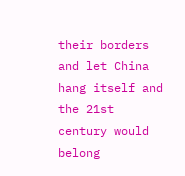their borders and let China hang itself and the 21st century would belong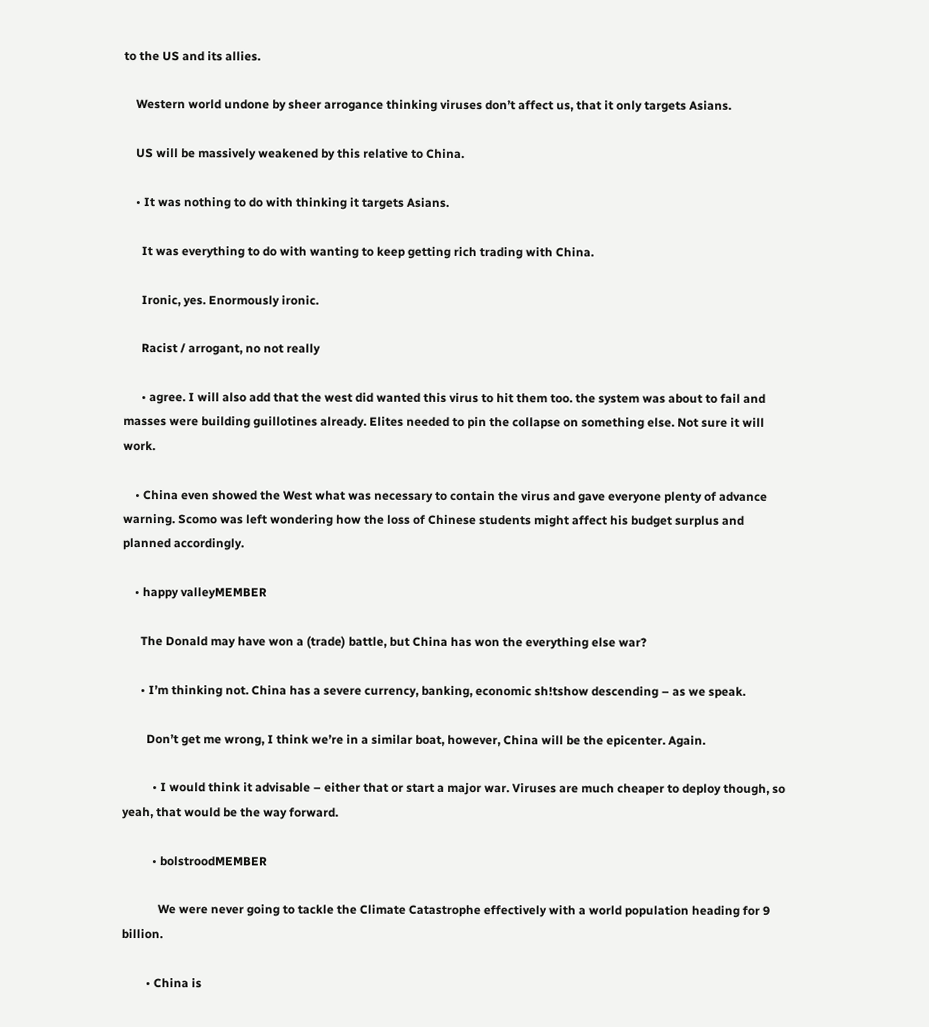to the US and its allies.

    Western world undone by sheer arrogance thinking viruses don’t affect us, that it only targets Asians.

    US will be massively weakened by this relative to China.

    • It was nothing to do with thinking it targets Asians.

      It was everything to do with wanting to keep getting rich trading with China.

      Ironic, yes. Enormously ironic.

      Racist / arrogant, no not really

      • agree. I will also add that the west did wanted this virus to hit them too. the system was about to fail and masses were building guillotines already. Elites needed to pin the collapse on something else. Not sure it will work.

    • China even showed the West what was necessary to contain the virus and gave everyone plenty of advance warning. Scomo was left wondering how the loss of Chinese students might affect his budget surplus and planned accordingly.

    • happy valleyMEMBER

      The Donald may have won a (trade) battle, but China has won the everything else war?

      • I’m thinking not. China has a severe currency, banking, economic sh!tshow descending – as we speak.

        Don’t get me wrong, I think we’re in a similar boat, however, China will be the epicenter. Again.

          • I would think it advisable – either that or start a major war. Viruses are much cheaper to deploy though, so yeah, that would be the way forward.

          • bolstroodMEMBER

            We were never going to tackle the Climate Catastrophe effectively with a world population heading for 9 billion.

        • China is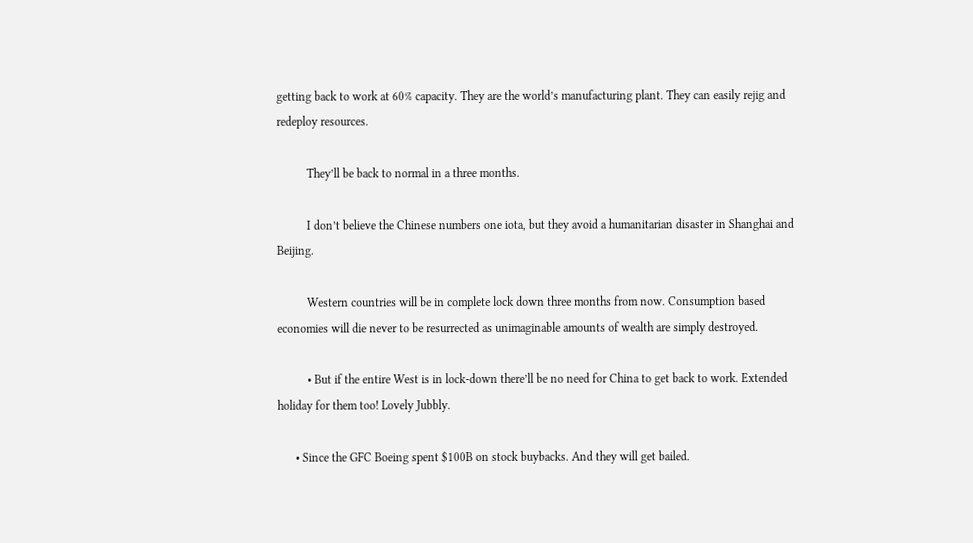getting back to work at 60% capacity. They are the world’s manufacturing plant. They can easily rejig and redeploy resources.

          They’ll be back to normal in a three months.

          I don’t believe the Chinese numbers one iota, but they avoid a humanitarian disaster in Shanghai and Beijing.

          Western countries will be in complete lock down three months from now. Consumption based economies will die never to be resurrected as unimaginable amounts of wealth are simply destroyed.

          • But if the entire West is in lock-down there’ll be no need for China to get back to work. Extended holiday for them too! Lovely Jubbly.

      • Since the GFC Boeing spent $100B on stock buybacks. And they will get bailed.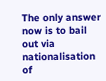The only answer now is to bail out via nationalisation of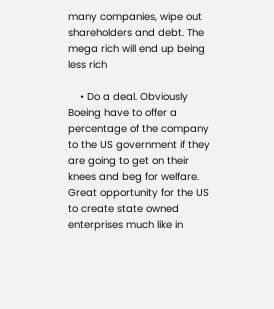many companies, wipe out shareholders and debt. The mega rich will end up being less rich

    • Do a deal. Obviously Boeing have to offer a percentage of the company to the US government if they are going to get on their knees and beg for welfare. Great opportunity for the US to create state owned enterprises much like in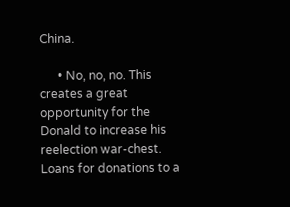China.

      • No, no, no. This creates a great opportunity for the Donald to increase his reelection war-chest. Loans for donations to a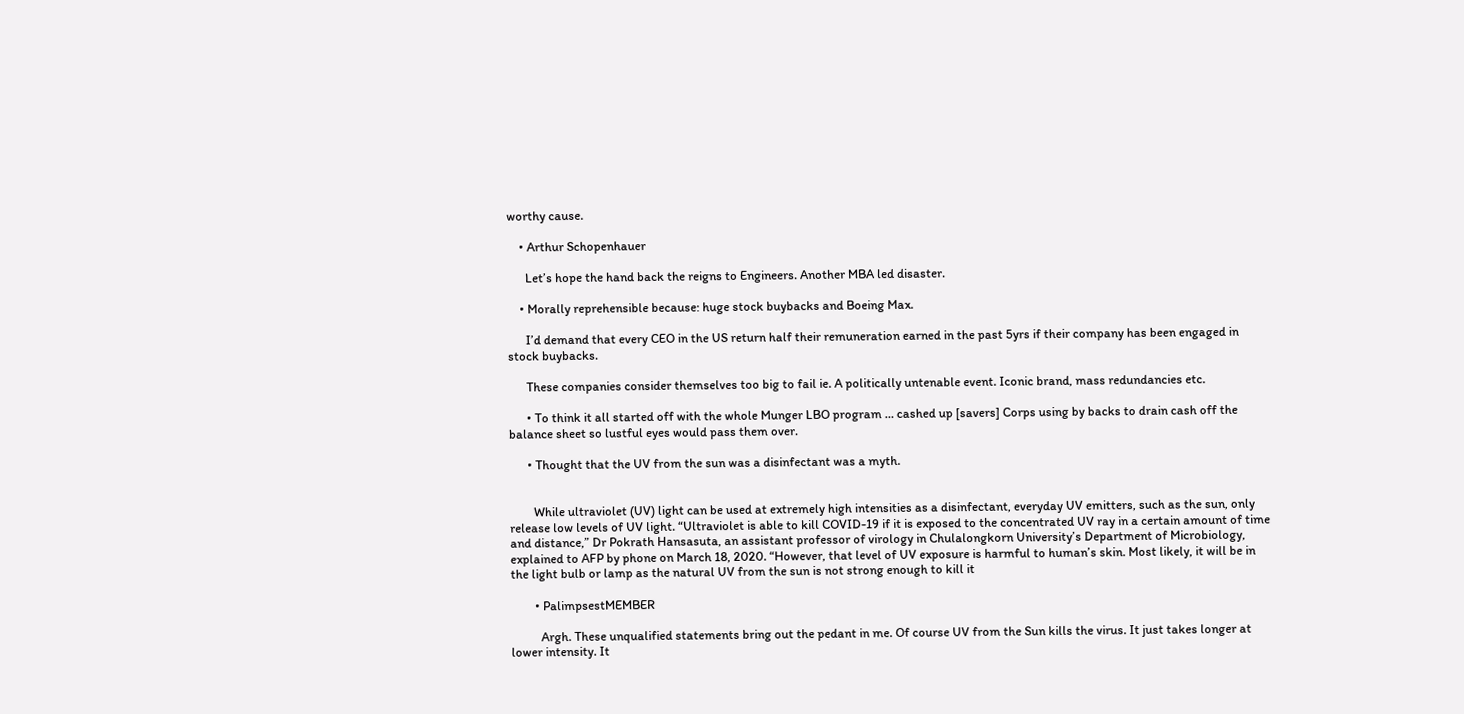worthy cause.

    • Arthur Schopenhauer

      Let’s hope the hand back the reigns to Engineers. Another MBA led disaster.

    • Morally reprehensible because: huge stock buybacks and Boeing Max.

      I’d demand that every CEO in the US return half their remuneration earned in the past 5yrs if their company has been engaged in stock buybacks.

      These companies consider themselves too big to fail ie. A politically untenable event. Iconic brand, mass redundancies etc.

      • To think it all started off with the whole Munger LBO program … cashed up [savers] Corps using by backs to drain cash off the balance sheet so lustful eyes would pass them over.

      • Thought that the UV from the sun was a disinfectant was a myth.


        While ultraviolet (UV) light can be used at extremely high intensities as a disinfectant, everyday UV emitters, such as the sun, only release low levels of UV light. “Ultraviolet is able to kill COVID-19 if it is exposed to the concentrated UV ray in a certain amount of time and distance,” Dr Pokrath Hansasuta, an assistant professor of virology in Chulalongkorn University’s Department of Microbiology, explained to AFP by phone on March 18, 2020. “However, that level of UV exposure is harmful to human’s skin. Most likely, it will be in the light bulb or lamp as the natural UV from the sun is not strong enough to kill it

        • PalimpsestMEMBER

          Argh. These unqualified statements bring out the pedant in me. Of course UV from the Sun kills the virus. It just takes longer at lower intensity. It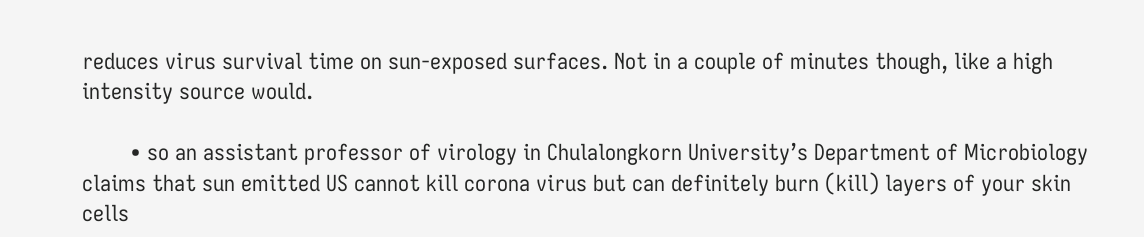reduces virus survival time on sun-exposed surfaces. Not in a couple of minutes though, like a high intensity source would.

        • so an assistant professor of virology in Chulalongkorn University’s Department of Microbiology claims that sun emitted US cannot kill corona virus but can definitely burn (kill) layers of your skin cells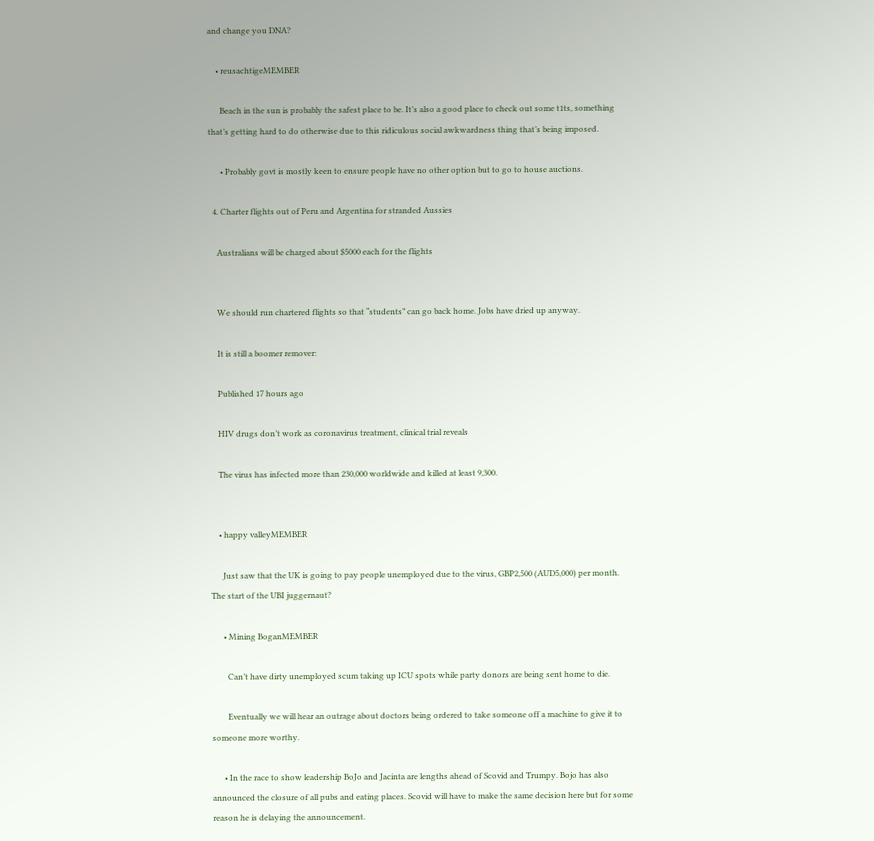and change you DNA?

    • reusachtigeMEMBER

      Beach in the sun is probably the safest place to be. It’s also a good place to check out some t1ts, something that’s getting hard to do otherwise due to this ridiculous social awkwardness thing that’s being imposed.

      • Probably govt is mostly keen to ensure people have no other option but to go to house auctions.

  4. Charter flights out of Peru and Argentina for stranded Aussies

    Australians will be charged about $5000 each for the flights


    We should run chartered flights so that “students” can go back home. Jobs have dried up anyway.

    It is still a boomer remover:

    Published 17 hours ago

    HIV drugs don’t work as coronavirus treatment, clinical trial reveals

    The virus has infected more than 230,000 worldwide and killed at least 9,300.


    • happy valleyMEMBER

      Just saw that the UK is going to pay people unemployed due to the virus, GBP2,500 (AUD5,000) per month. The start of the UBI juggernaut?

      • Mining BoganMEMBER

        Can’t have dirty unemployed scum taking up ICU spots while party donors are being sent home to die.

        Eventually we will hear an outrage about doctors being ordered to take someone off a machine to give it to someone more worthy.

      • In the race to show leadership BoJo and Jacinta are lengths ahead of Scovid and Trumpy. Bojo has also announced the closure of all pubs and eating places. Scovid will have to make the same decision here but for some reason he is delaying the announcement.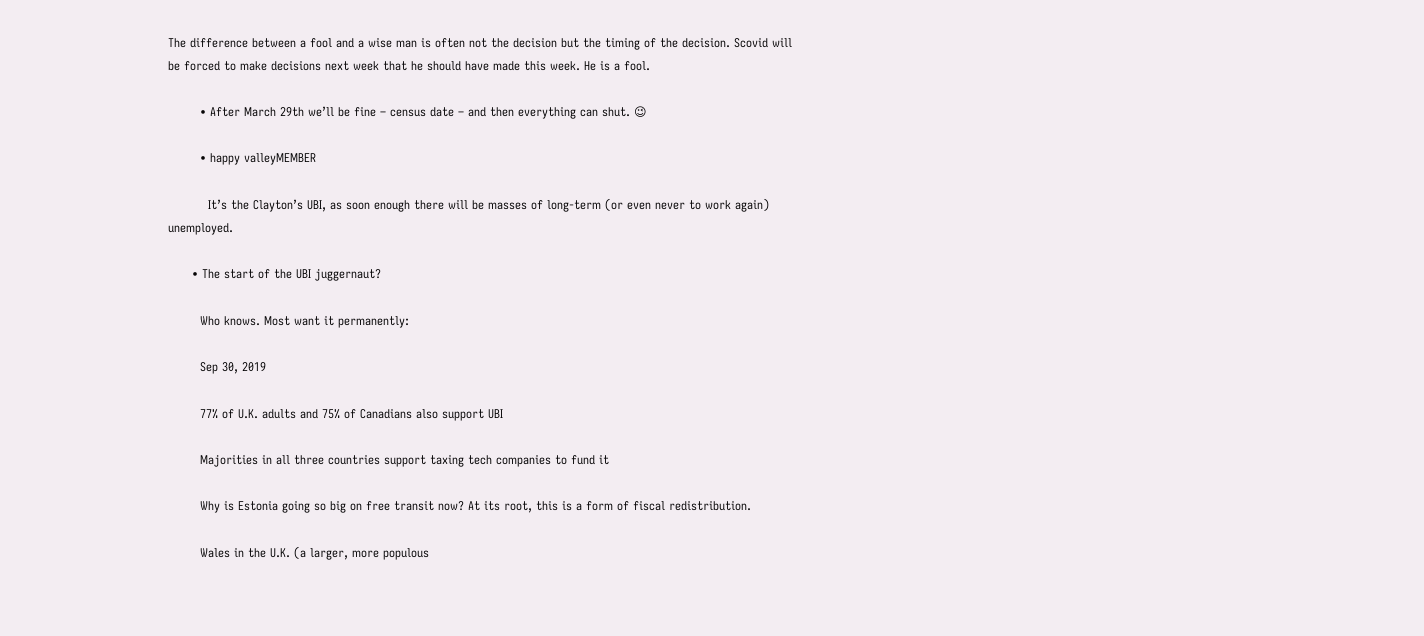The difference between a fool and a wise man is often not the decision but the timing of the decision. Scovid will be forced to make decisions next week that he should have made this week. He is a fool.

        • After March 29th we’ll be fine – census date – and then everything can shut. 😉

        • happy valleyMEMBER

          It’s the Clayton’s UBI, as soon enough there will be masses of long-term (or even never to work again) unemployed.

      • The start of the UBI juggernaut?

        Who knows. Most want it permanently:

        Sep 30, 2019

        77% of U.K. adults and 75% of Canadians also support UBI

        Majorities in all three countries support taxing tech companies to fund it

        Why is Estonia going so big on free transit now? At its root, this is a form of fiscal redistribution.

        Wales in the U.K. (a larger, more populous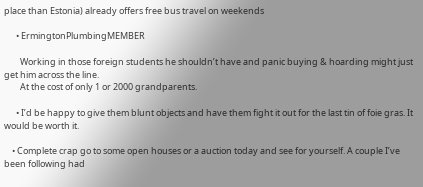place than Estonia) already offers free bus travel on weekends

      • ErmingtonPlumbingMEMBER

        Working in those foreign students he shouldn’t have and panic buying & hoarding might just get him across the line.
        At the cost of only 1 or 2000 grandparents.

      • I’d be happy to give them blunt objects and have them fight it out for the last tin of foie gras. It would be worth it.

    • Complete crap go to some open houses or a auction today and see for yourself. A couple I’ve been following had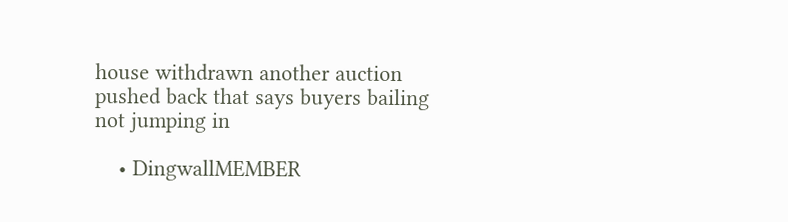house withdrawn another auction pushed back that says buyers bailing not jumping in

    • DingwallMEMBER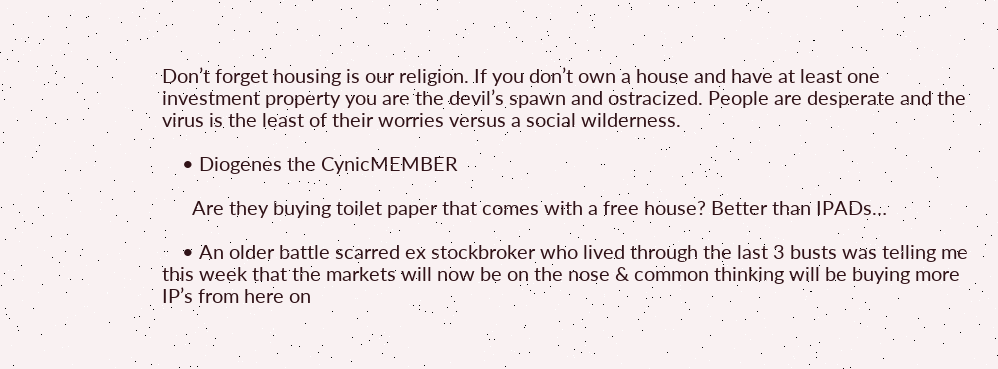Don’t forget housing is our religion. If you don’t own a house and have at least one investment property you are the devil’s spawn and ostracized. People are desperate and the virus is the least of their worries versus a social wilderness.

    • Diogenes the CynicMEMBER

      Are they buying toilet paper that comes with a free house? Better than IPADs…

    • An older battle scarred ex stockbroker who lived through the last 3 busts was telling me this week that the markets will now be on the nose & common thinking will be buying more IP’s from here on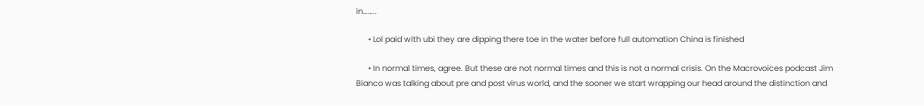in……..

      • Lol paid with ubi they are dipping there toe in the water before full automation China is finished

      • In normal times, agree. But these are not normal times and this is not a normal crisis. On the Macrovoices podcast Jim Bianco was talking about pre and post virus world, and the sooner we start wrapping our head around the distinction and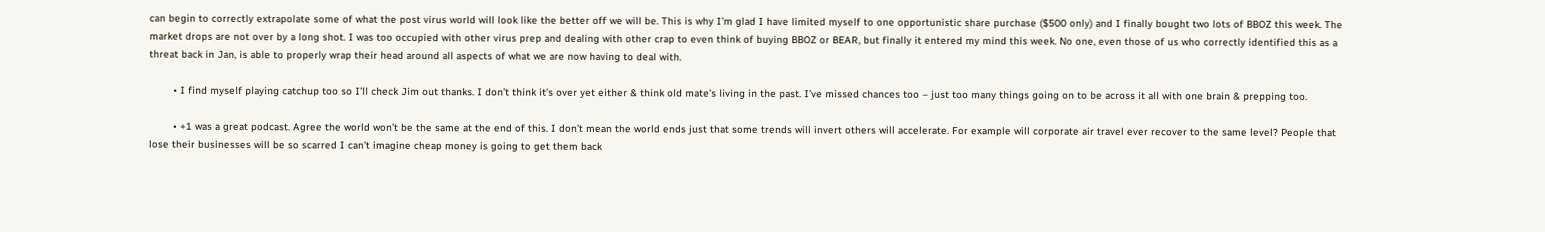can begin to correctly extrapolate some of what the post virus world will look like the better off we will be. This is why I’m glad I have limited myself to one opportunistic share purchase ($500 only) and I finally bought two lots of BBOZ this week. The market drops are not over by a long shot. I was too occupied with other virus prep and dealing with other crap to even think of buying BBOZ or BEAR, but finally it entered my mind this week. No one, even those of us who correctly identified this as a threat back in Jan, is able to properly wrap their head around all aspects of what we are now having to deal with.

        • I find myself playing catchup too so I’ll check Jim out thanks. I don’t think it’s over yet either & think old mate’s living in the past. I’ve missed chances too – just too many things going on to be across it all with one brain & prepping too.

        • +1 was a great podcast. Agree the world won’t be the same at the end of this. I don’t mean the world ends just that some trends will invert others will accelerate. For example will corporate air travel ever recover to the same level? People that lose their businesses will be so scarred I can’t imagine cheap money is going to get them back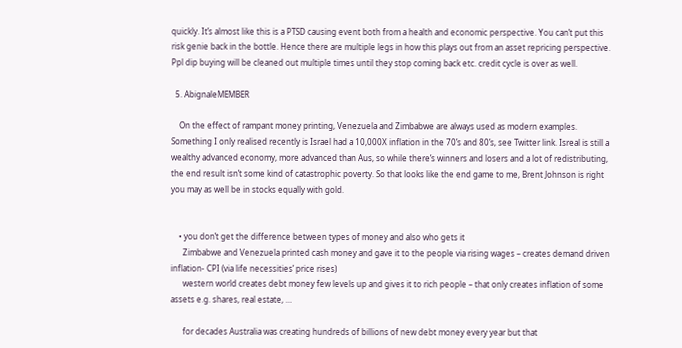quickly. It’s almost like this is a PTSD causing event both from a health and economic perspective. You can’t put this risk genie back in the bottle. Hence there are multiple legs in how this plays out from an asset repricing perspective. Ppl dip buying will be cleaned out multiple times until they stop coming back etc. credit cycle is over as well.

  5. AbignaleMEMBER

    On the effect of rampant money printing, Venezuela and Zimbabwe are always used as modern examples. Something I only realised recently is Israel had a 10,000X inflation in the 70’s and 80’s, see Twitter link. Isreal is still a wealthy advanced economy, more advanced than Aus, so while there’s winners and losers and a lot of redistributing, the end result isn’t some kind of catastrophic poverty. So that looks like the end game to me, Brent Johnson is right you may as well be in stocks equally with gold.


    • you don’t get the difference between types of money and also who gets it
      Zimbabwe and Venezuela printed cash money and gave it to the people via rising wages – creates demand driven inflation- CPI (via life necessities’ price rises)
      western world creates debt money few levels up and gives it to rich people – that only creates inflation of some assets e.g. shares, real estate, …

      for decades Australia was creating hundreds of billions of new debt money every year but that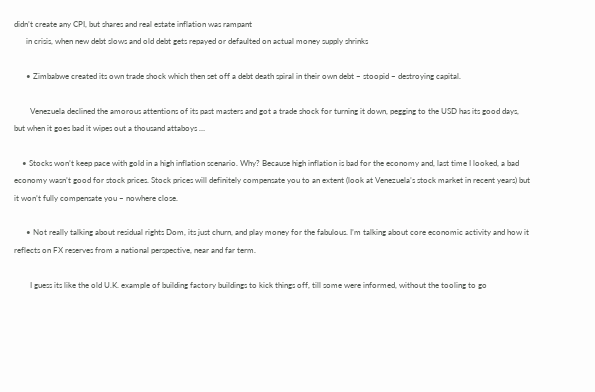didn’t create any CPI, but shares and real estate inflation was rampant
      in crisis, when new debt slows and old debt gets repayed or defaulted on actual money supply shrinks

      • Zimbabwe created its own trade shock which then set off a debt death spiral in their own debt – stoopid – destroying capital.

        Venezuela declined the amorous attentions of its past masters and got a trade shock for turning it down, pegging to the USD has its good days, but when it goes bad it wipes out a thousand attaboys …

    • Stocks won’t keep pace with gold in a high inflation scenario. Why? Because high inflation is bad for the economy and, last time I looked, a bad economy wasn’t good for stock prices. Stock prices will definitely compensate you to an extent (look at Venezuela’s stock market in recent years) but it won’t fully compensate you – nowhere close.

      • Not really talking about residual rights Dom, its just churn, and play money for the fabulous. I’m talking about core economic activity and how it reflects on FX reserves from a national perspective, near and far term.

        I guess its like the old U.K. example of building factory buildings to kick things off, till some were informed, without the tooling to go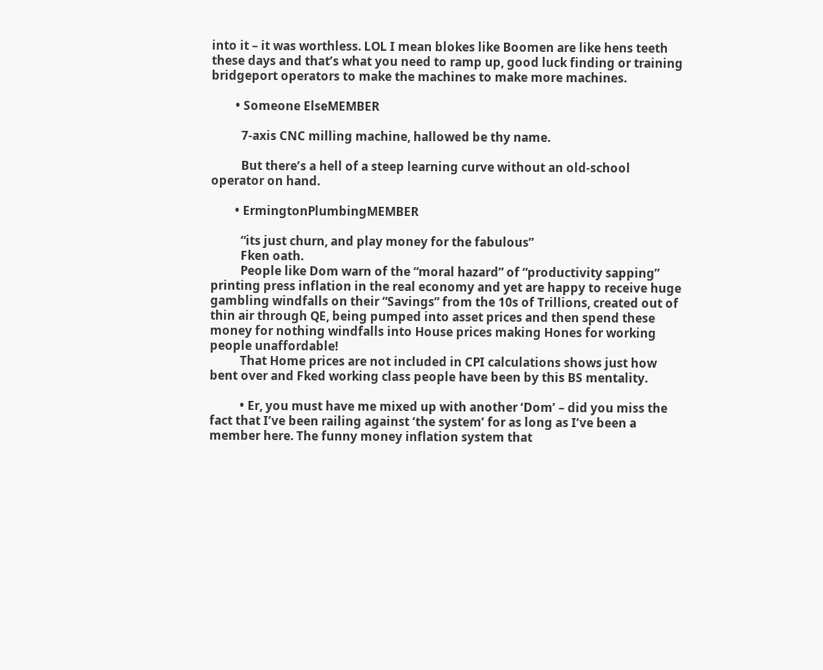into it – it was worthless. LOL I mean blokes like Boomen are like hens teeth these days and that’s what you need to ramp up, good luck finding or training bridgeport operators to make the machines to make more machines.

        • Someone ElseMEMBER

          7-axis CNC milling machine, hallowed be thy name.

          But there’s a hell of a steep learning curve without an old-school operator on hand.

        • ErmingtonPlumbingMEMBER

          “its just churn, and play money for the fabulous”
          Fken oath.
          People like Dom warn of the “moral hazard” of “productivity sapping” printing press inflation in the real economy and yet are happy to receive huge gambling windfalls on their “Savings” from the 10s of Trillions, created out of thin air through QE, being pumped into asset prices and then spend these money for nothing windfalls into House prices making Hones for working people unaffordable!
          That Home prices are not included in CPI calculations shows just how bent over and Fked working class people have been by this BS mentality.

          • Er, you must have me mixed up with another ‘Dom’ – did you miss the fact that I’ve been railing against ‘the system’ for as long as I’ve been a member here. The funny money inflation system that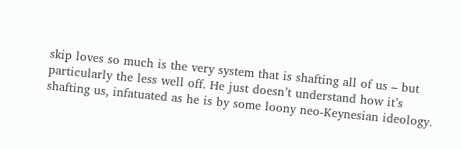skip loves so much is the very system that is shafting all of us – but particularly the less well off. He just doesn’t understand how it’s shafting us, infatuated as he is by some loony neo-Keynesian ideology.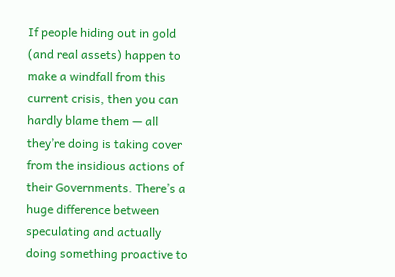If people hiding out in gold (and real assets) happen to make a windfall from this current crisis, then you can hardly blame them — all they’re doing is taking cover from the insidious actions of their Governments. There’s a huge difference between speculating and actually doing something proactive to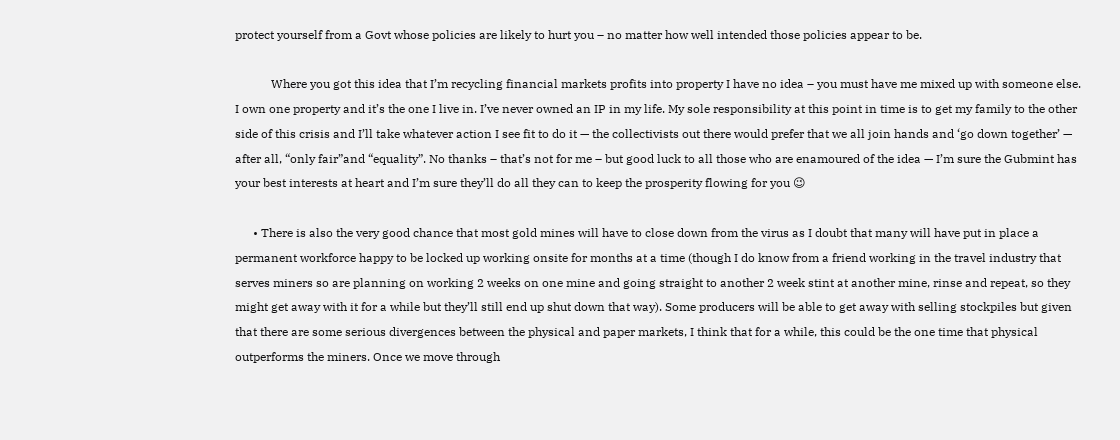protect yourself from a Govt whose policies are likely to hurt you – no matter how well intended those policies appear to be.

            Where you got this idea that I’m recycling financial markets profits into property I have no idea – you must have me mixed up with someone else. I own one property and it’s the one I live in. I’ve never owned an IP in my life. My sole responsibility at this point in time is to get my family to the other side of this crisis and I’ll take whatever action I see fit to do it — the collectivists out there would prefer that we all join hands and ‘go down together’ — after all, “only fair”and “equality”. No thanks – that’s not for me – but good luck to all those who are enamoured of the idea — I’m sure the Gubmint has your best interests at heart and I’m sure they’ll do all they can to keep the prosperity flowing for you 😉

      • There is also the very good chance that most gold mines will have to close down from the virus as I doubt that many will have put in place a permanent workforce happy to be locked up working onsite for months at a time (though I do know from a friend working in the travel industry that serves miners so are planning on working 2 weeks on one mine and going straight to another 2 week stint at another mine, rinse and repeat, so they might get away with it for a while but they’ll still end up shut down that way). Some producers will be able to get away with selling stockpiles but given that there are some serious divergences between the physical and paper markets, I think that for a while, this could be the one time that physical outperforms the miners. Once we move through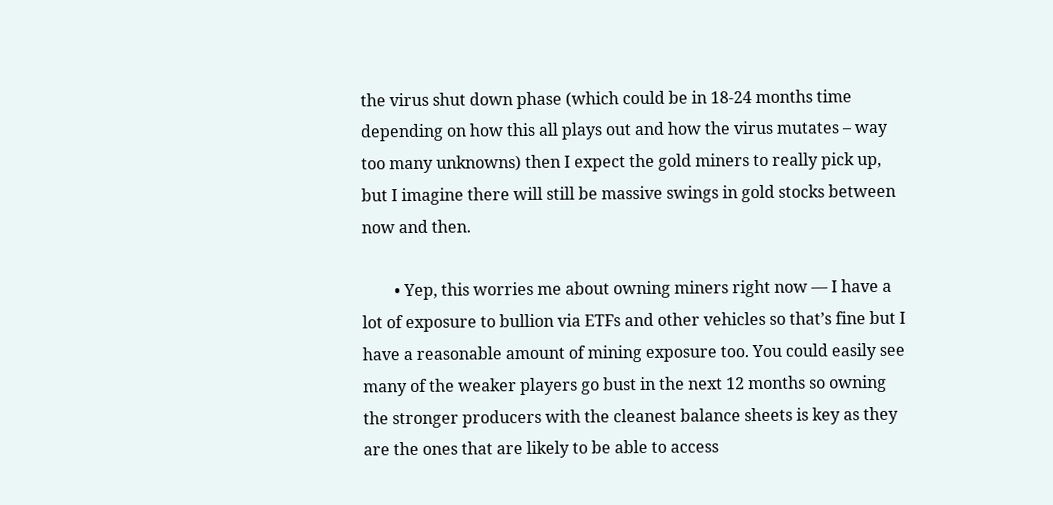the virus shut down phase (which could be in 18-24 months time depending on how this all plays out and how the virus mutates – way too many unknowns) then I expect the gold miners to really pick up, but I imagine there will still be massive swings in gold stocks between now and then.

        • Yep, this worries me about owning miners right now — I have a lot of exposure to bullion via ETFs and other vehicles so that’s fine but I have a reasonable amount of mining exposure too. You could easily see many of the weaker players go bust in the next 12 months so owning the stronger producers with the cleanest balance sheets is key as they are the ones that are likely to be able to access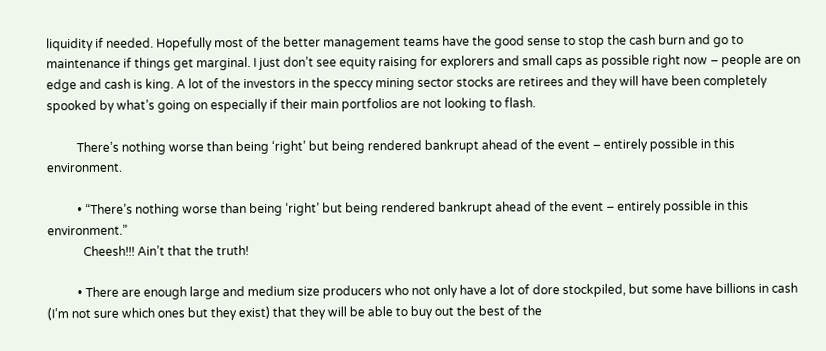liquidity if needed. Hopefully most of the better management teams have the good sense to stop the cash burn and go to maintenance if things get marginal. I just don’t see equity raising for explorers and small caps as possible right now – people are on edge and cash is king. A lot of the investors in the speccy mining sector stocks are retirees and they will have been completely spooked by what’s going on especially if their main portfolios are not looking to flash.

          There’s nothing worse than being ‘right’ but being rendered bankrupt ahead of the event – entirely possible in this environment.

          • “There’s nothing worse than being ‘right’ but being rendered bankrupt ahead of the event – entirely possible in this environment.”
            Cheesh!!! Ain’t that the truth!

          • There are enough large and medium size producers who not only have a lot of dore stockpiled, but some have billions in cash (I’m not sure which ones but they exist) that they will be able to buy out the best of the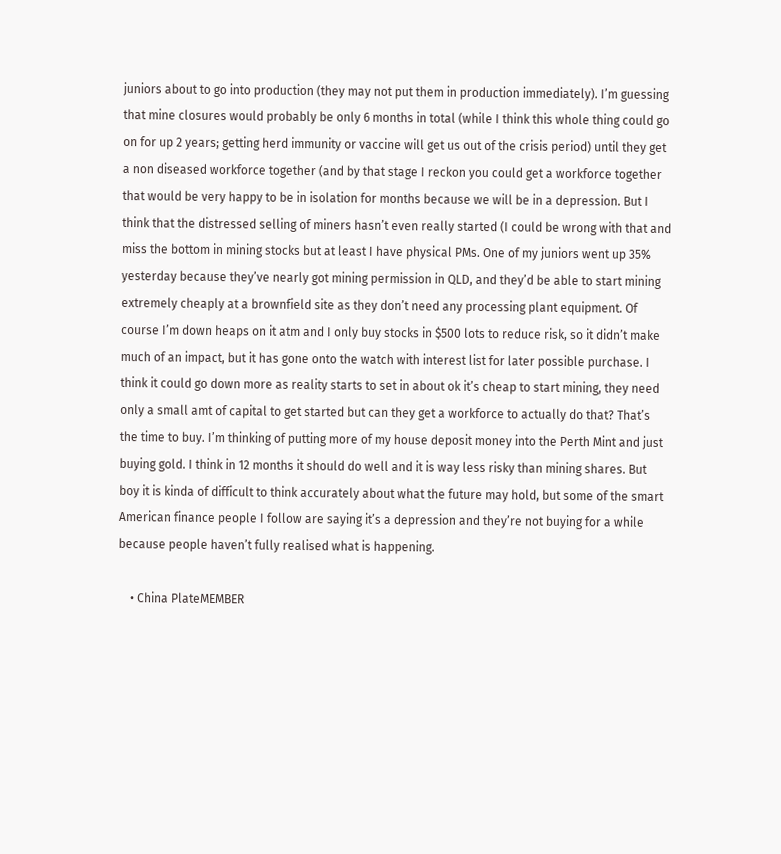juniors about to go into production (they may not put them in production immediately). I’m guessing that mine closures would probably be only 6 months in total (while I think this whole thing could go on for up 2 years; getting herd immunity or vaccine will get us out of the crisis period) until they get a non diseased workforce together (and by that stage I reckon you could get a workforce together that would be very happy to be in isolation for months because we will be in a depression. But I think that the distressed selling of miners hasn’t even really started (I could be wrong with that and miss the bottom in mining stocks but at least I have physical PMs. One of my juniors went up 35% yesterday because they’ve nearly got mining permission in QLD, and they’d be able to start mining extremely cheaply at a brownfield site as they don’t need any processing plant equipment. Of course I’m down heaps on it atm and I only buy stocks in $500 lots to reduce risk, so it didn’t make much of an impact, but it has gone onto the watch with interest list for later possible purchase. I think it could go down more as reality starts to set in about ok it’s cheap to start mining, they need only a small amt of capital to get started but can they get a workforce to actually do that? That’s the time to buy. I’m thinking of putting more of my house deposit money into the Perth Mint and just buying gold. I think in 12 months it should do well and it is way less risky than mining shares. But boy it is kinda of difficult to think accurately about what the future may hold, but some of the smart American finance people I follow are saying it’s a depression and they’re not buying for a while because people haven’t fully realised what is happening.

    • China PlateMEMBER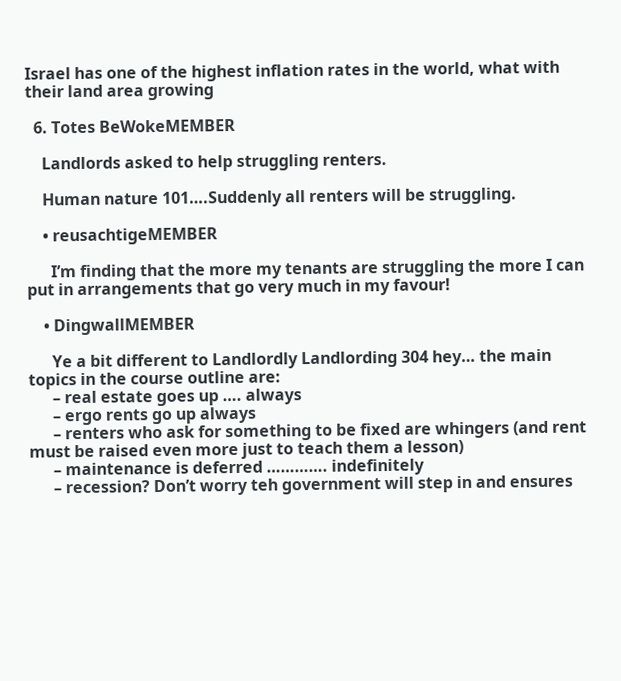Israel has one of the highest inflation rates in the world, what with their land area growing

  6. Totes BeWokeMEMBER

    Landlords asked to help struggling renters.

    Human nature 101….Suddenly all renters will be struggling.

    • reusachtigeMEMBER

      I’m finding that the more my tenants are struggling the more I can put in arrangements that go very much in my favour!

    • DingwallMEMBER

      Ye a bit different to Landlordly Landlording 304 hey… the main topics in the course outline are:
      – real estate goes up …. always
      – ergo rents go up always
      – renters who ask for something to be fixed are whingers (and rent must be raised even more just to teach them a lesson)
      – maintenance is deferred …………. indefinitely
      – recession? Don’t worry teh government will step in and ensures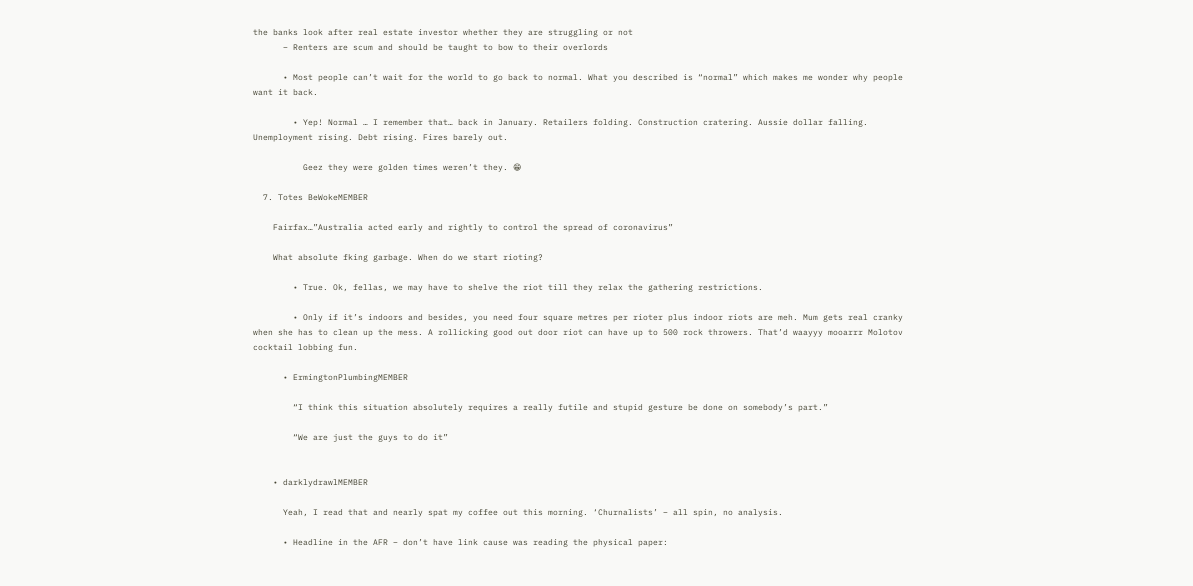the banks look after real estate investor whether they are struggling or not
      – Renters are scum and should be taught to bow to their overlords

      • Most people can’t wait for the world to go back to normal. What you described is “normal” which makes me wonder why people want it back.

        • Yep! Normal … I remember that… back in January. Retailers folding. Construction cratering. Aussie dollar falling. Unemployment rising. Debt rising. Fires barely out.

          Geez they were golden times weren’t they. 😁

  7. Totes BeWokeMEMBER

    Fairfax…”Australia acted early and rightly to control the spread of coronavirus”

    What absolute fking garbage. When do we start rioting?

        • True. Ok, fellas, we may have to shelve the riot till they relax the gathering restrictions.

        • Only if it’s indoors and besides, you need four square metres per rioter plus indoor riots are meh. Mum gets real cranky when she has to clean up the mess. A rollicking good out door riot can have up to 500 rock throwers. That’d waayyy mooarrr Molotov cocktail lobbing fun.

      • ErmingtonPlumbingMEMBER

        “I think this situation absolutely requires a really futile and stupid gesture be done on somebody’s part.”

        “We are just the guys to do it”


    • darklydrawlMEMBER

      Yeah, I read that and nearly spat my coffee out this morning. ‘Churnalists’ – all spin, no analysis.

      • Headline in the AFR – don’t have link cause was reading the physical paper: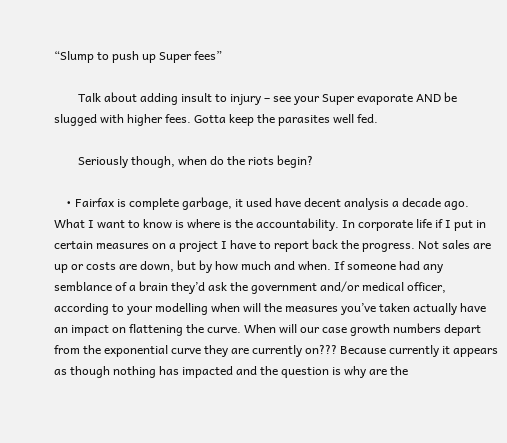“Slump to push up Super fees”

        Talk about adding insult to injury – see your Super evaporate AND be slugged with higher fees. Gotta keep the parasites well fed.

        Seriously though, when do the riots begin?

    • Fairfax is complete garbage, it used have decent analysis a decade ago. What I want to know is where is the accountability. In corporate life if I put in certain measures on a project I have to report back the progress. Not sales are up or costs are down, but by how much and when. If someone had any semblance of a brain they’d ask the government and/or medical officer, according to your modelling when will the measures you’ve taken actually have an impact on flattening the curve. When will our case growth numbers depart from the exponential curve they are currently on??? Because currently it appears as though nothing has impacted and the question is why are the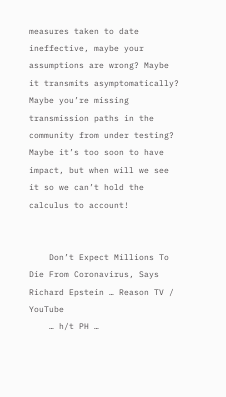measures taken to date ineffective, maybe your assumptions are wrong? Maybe it transmits asymptomatically? Maybe you’re missing transmission paths in the community from under testing? Maybe it’s too soon to have impact, but when will we see it so we can’t hold the calculus to account!


    Don’t Expect Millions To Die From Coronavirus, Says Richard Epstein … Reason TV / YouTube
    … h/t PH …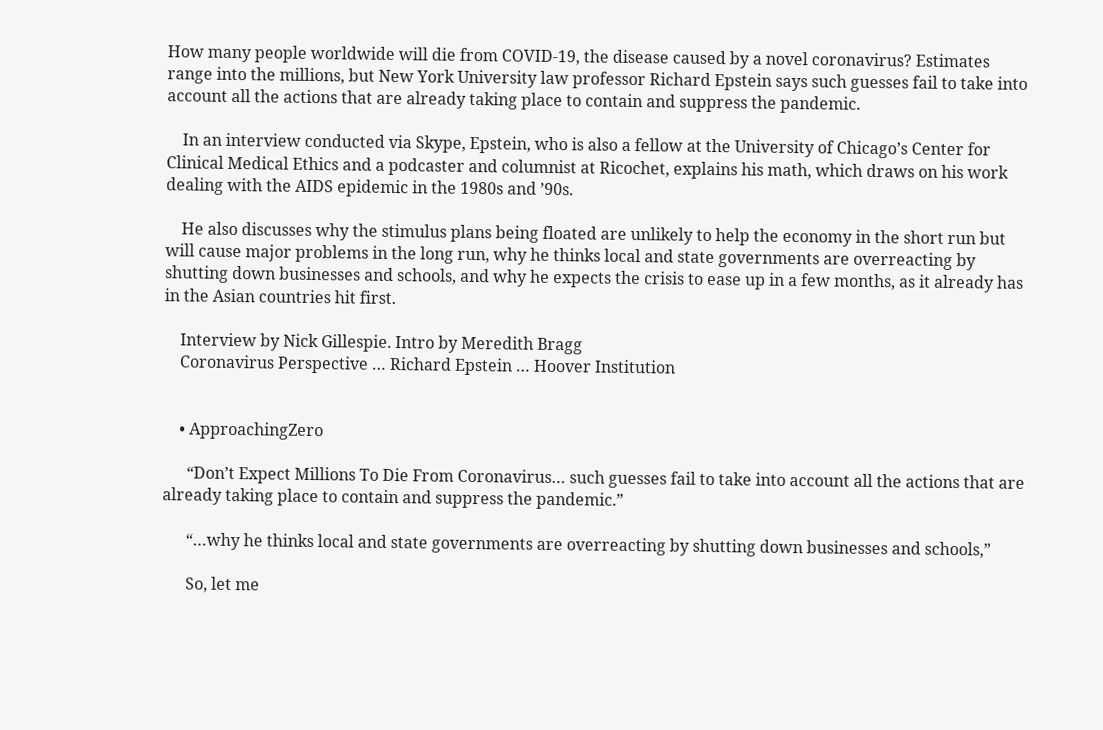How many people worldwide will die from COVID-19, the disease caused by a novel coronavirus? Estimates range into the millions, but New York University law professor Richard Epstein says such guesses fail to take into account all the actions that are already taking place to contain and suppress the pandemic.

    In an interview conducted via Skype, Epstein, who is also a fellow at the University of Chicago’s Center for Clinical Medical Ethics and a podcaster and columnist at Ricochet, explains his math, which draws on his work dealing with the AIDS epidemic in the 1980s and ’90s.

    He also discusses why the stimulus plans being floated are unlikely to help the economy in the short run but will cause major problems in the long run, why he thinks local and state governments are overreacting by shutting down businesses and schools, and why he expects the crisis to ease up in a few months, as it already has in the Asian countries hit first.

    Interview by Nick Gillespie. Intro by Meredith Bragg
    Coronavirus Perspective … Richard Epstein … Hoover Institution


    • ApproachingZero

      “Don’t Expect Millions To Die From Coronavirus… such guesses fail to take into account all the actions that are already taking place to contain and suppress the pandemic.”

      “…why he thinks local and state governments are overreacting by shutting down businesses and schools,”

      So, let me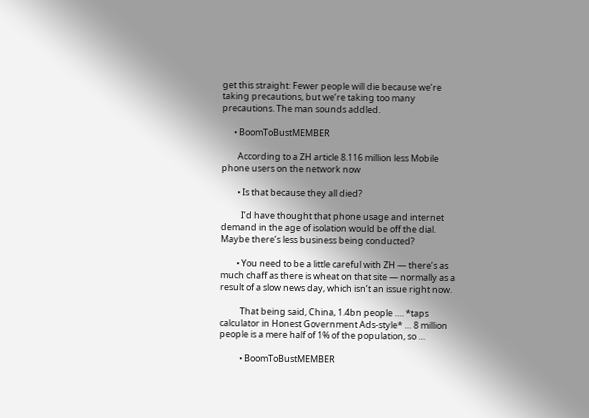get this straight: Fewer people will die because we’re taking precautions, but we’re taking too many precautions. The man sounds addled.

      • BoomToBustMEMBER

        According to a ZH article 8.116 million less Mobile phone users on the network now

        • Is that because they all died?

          I’d have thought that phone usage and internet demand in the age of isolation would be off the dial. Maybe there’s less business being conducted?

        • You need to be a little careful with ZH — there’s as much chaff as there is wheat on that site — normally as a result of a slow news day, which isn’t an issue right now.

          That being said, China, 1.4bn people …. *taps calculator in Honest Government Ads-style* … 8 million people is a mere half of 1% of the population, so …

          • BoomToBustMEMBER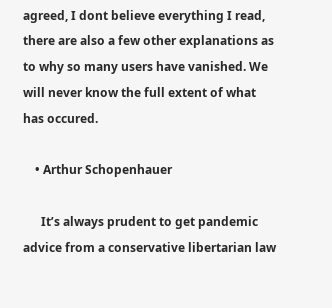agreed, I dont believe everything I read, there are also a few other explanations as to why so many users have vanished. We will never know the full extent of what has occured.

    • Arthur Schopenhauer

      It’s always prudent to get pandemic advice from a conservative libertarian law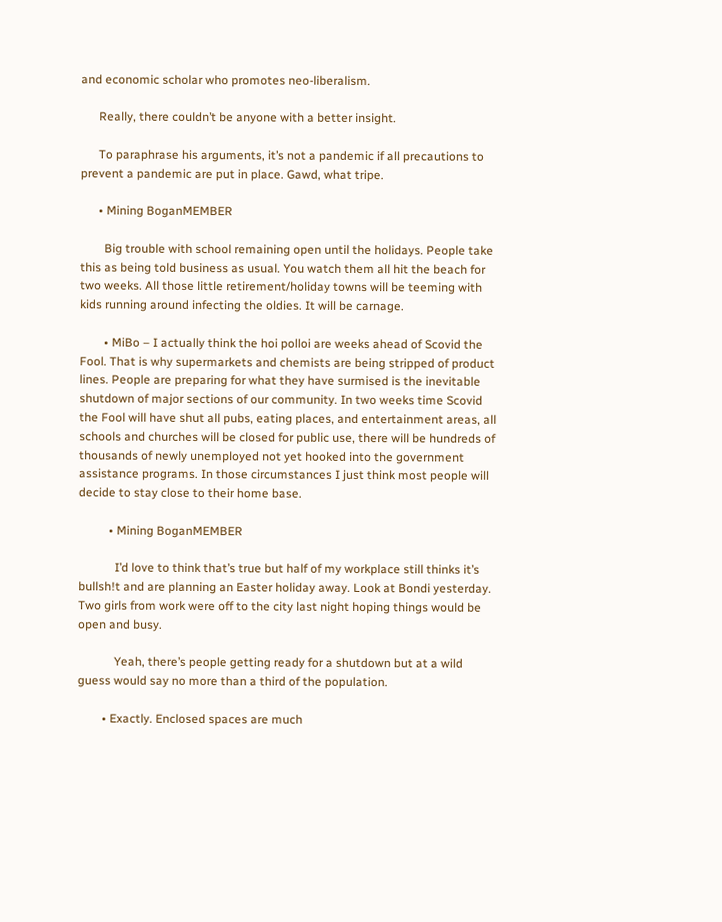and economic scholar who promotes neo-liberalism.

      Really, there couldn’t be anyone with a better insight.

      To paraphrase his arguments, it’s not a pandemic if all precautions to prevent a pandemic are put in place. Gawd, what tripe.

      • Mining BoganMEMBER

        Big trouble with school remaining open until the holidays. People take this as being told business as usual. You watch them all hit the beach for two weeks. All those little retirement/holiday towns will be teeming with kids running around infecting the oldies. It will be carnage.

        • MiBo – I actually think the hoi polloi are weeks ahead of Scovid the Fool. That is why supermarkets and chemists are being stripped of product lines. People are preparing for what they have surmised is the inevitable shutdown of major sections of our community. In two weeks time Scovid the Fool will have shut all pubs, eating places, and entertainment areas, all schools and churches will be closed for public use, there will be hundreds of thousands of newly unemployed not yet hooked into the government assistance programs. In those circumstances I just think most people will decide to stay close to their home base.

          • Mining BoganMEMBER

            I’d love to think that’s true but half of my workplace still thinks it’s bullsh!t and are planning an Easter holiday away. Look at Bondi yesterday. Two girls from work were off to the city last night hoping things would be open and busy.

            Yeah, there’s people getting ready for a shutdown but at a wild guess would say no more than a third of the population.

        • Exactly. Enclosed spaces are much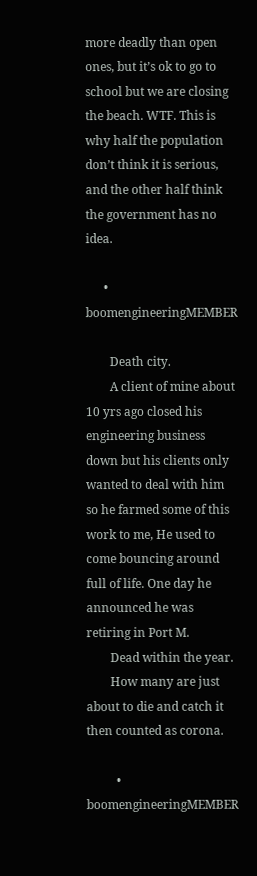more deadly than open ones, but it’s ok to go to school but we are closing the beach. WTF. This is why half the population don’t think it is serious, and the other half think the government has no idea.

      • boomengineeringMEMBER

        Death city.
        A client of mine about 10 yrs ago closed his engineering business down but his clients only wanted to deal with him so he farmed some of this work to me, He used to come bouncing around full of life. One day he announced he was retiring in Port M.
        Dead within the year.
        How many are just about to die and catch it then counted as corona.

          • boomengineeringMEMBER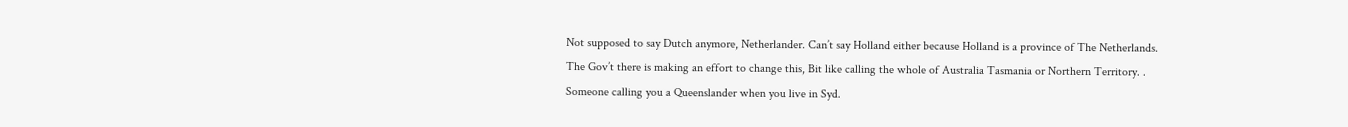Not supposed to say Dutch anymore, Netherlander. Can’t say Holland either because Holland is a province of The Netherlands. The Gov’t there is making an effort to change this, Bit like calling the whole of Australia Tasmania or Northern Territory. . Someone calling you a Queenslander when you live in Syd.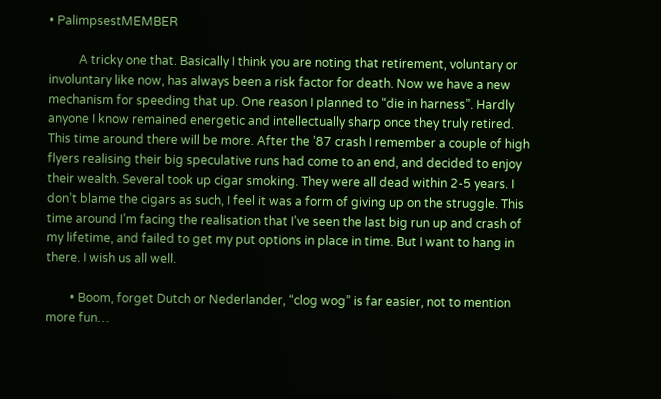• PalimpsestMEMBER

          A tricky one that. Basically I think you are noting that retirement, voluntary or involuntary like now, has always been a risk factor for death. Now we have a new mechanism for speeding that up. One reason I planned to “die in harness”. Hardly anyone I know remained energetic and intellectually sharp once they truly retired. This time around there will be more. After the ’87 crash I remember a couple of high flyers realising their big speculative runs had come to an end, and decided to enjoy their wealth. Several took up cigar smoking. They were all dead within 2-5 years. I don’t blame the cigars as such, I feel it was a form of giving up on the struggle. This time around I’m facing the realisation that I’ve seen the last big run up and crash of my lifetime, and failed to get my put options in place in time. But I want to hang in there. I wish us all well.

        • Boom, forget Dutch or Nederlander, “clog wog” is far easier, not to mention more fun…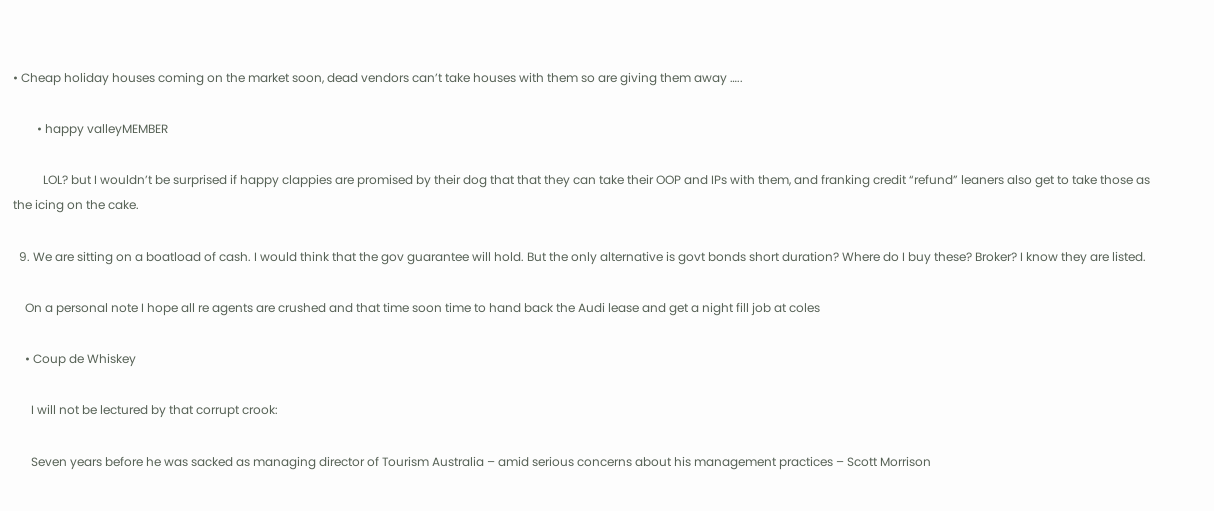• Cheap holiday houses coming on the market soon, dead vendors can’t take houses with them so are giving them away …..

        • happy valleyMEMBER

          LOL? but I wouldn’t be surprised if happy clappies are promised by their dog that that they can take their OOP and IPs with them, and franking credit “refund” leaners also get to take those as the icing on the cake.

  9. We are sitting on a boatload of cash. I would think that the gov guarantee will hold. But the only alternative is govt bonds short duration? Where do I buy these? Broker? I know they are listed.

    On a personal note I hope all re agents are crushed and that time soon time to hand back the Audi lease and get a night fill job at coles

    • Coup de Whiskey

      I will not be lectured by that corrupt crook:

      Seven years before he was sacked as managing director of Tourism Australia – amid serious concerns about his management practices – Scott Morrison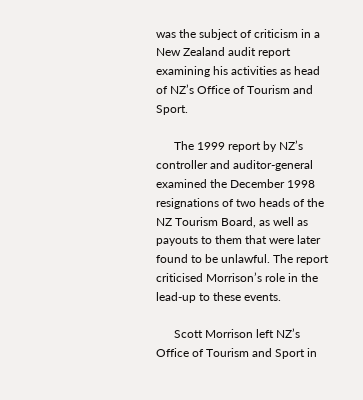was the subject of criticism in a New Zealand audit report examining his activities as head of NZ’s Office of Tourism and Sport.

      The 1999 report by NZ’s controller and auditor-general examined the December 1998 resignations of two heads of the NZ Tourism Board, as well as payouts to them that were later found to be unlawful. The report criticised Morrison’s role in the lead-up to these events.

      Scott Morrison left NZ’s Office of Tourism and Sport in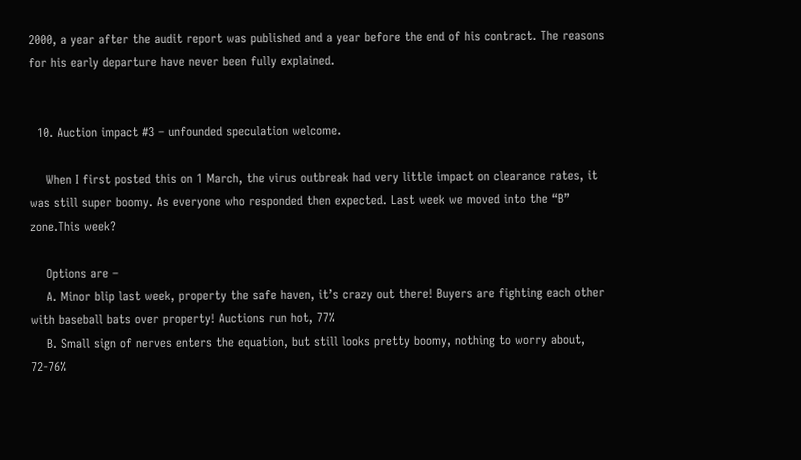2000, a year after the audit report was published and a year before the end of his contract. The reasons for his early departure have never been fully explained.


  10. Auction impact #3 – unfounded speculation welcome.

    When I first posted this on 1 March, the virus outbreak had very little impact on clearance rates, it was still super boomy. As everyone who responded then expected. Last week we moved into the “B” zone.This week?

    Options are –
    A. Minor blip last week, property the safe haven, it’s crazy out there! Buyers are fighting each other with baseball bats over property! Auctions run hot, 77%
    B. Small sign of nerves enters the equation, but still looks pretty boomy, nothing to worry about, 72-76%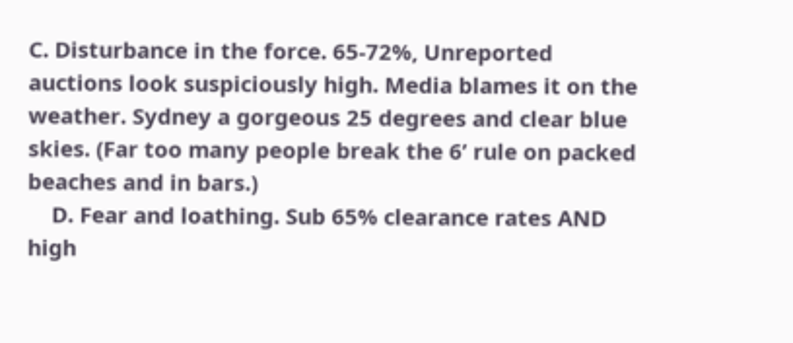C. Disturbance in the force. 65-72%, Unreported auctions look suspiciously high. Media blames it on the weather. Sydney a gorgeous 25 degrees and clear blue skies. (Far too many people break the 6’ rule on packed beaches and in bars.)
    D. Fear and loathing. Sub 65% clearance rates AND high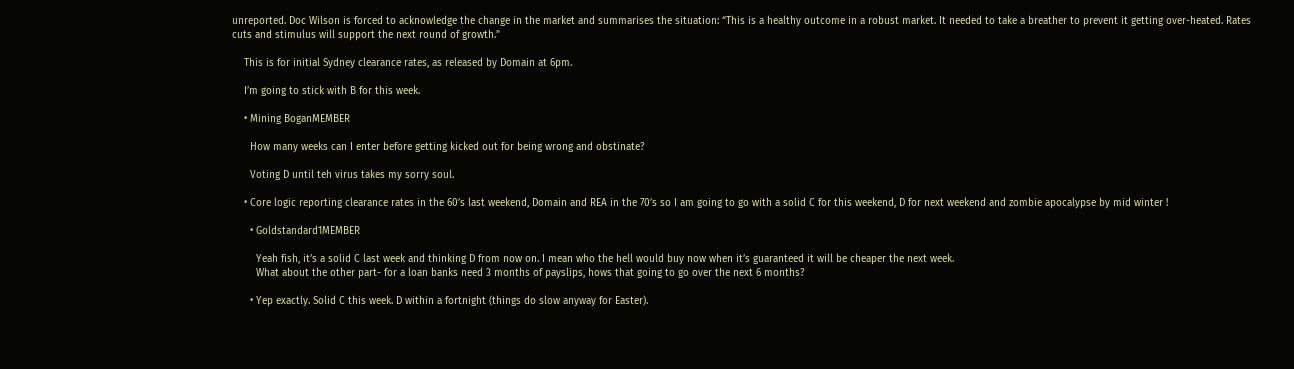unreported. Doc Wilson is forced to acknowledge the change in the market and summarises the situation: “This is a healthy outcome in a robust market. It needed to take a breather to prevent it getting over-heated. Rates cuts and stimulus will support the next round of growth.”

    This is for initial Sydney clearance rates, as released by Domain at 6pm.

    I’m going to stick with B for this week.

    • Mining BoganMEMBER

      How many weeks can I enter before getting kicked out for being wrong and obstinate?

      Voting D until teh virus takes my sorry soul.

    • Core logic reporting clearance rates in the 60’s last weekend, Domain and REA in the 70’s so I am going to go with a solid C for this weekend, D for next weekend and zombie apocalypse by mid winter !

      • Goldstandard1MEMBER

        Yeah fish, it’s a solid C last week and thinking D from now on. I mean who the hell would buy now when it’s guaranteed it will be cheaper the next week.
        What about the other part- for a loan banks need 3 months of payslips, hows that going to go over the next 6 months?

      • Yep exactly. Solid C this week. D within a fortnight (things do slow anyway for Easter).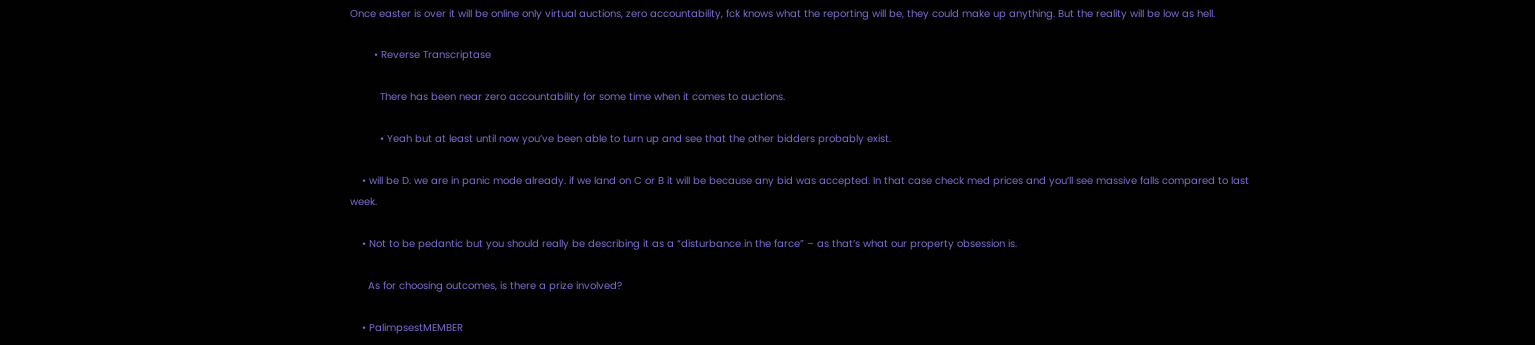Once easter is over it will be online only virtual auctions, zero accountability, fck knows what the reporting will be, they could make up anything. But the reality will be low as hell.

        • Reverse Transcriptase

          There has been near zero accountability for some time when it comes to auctions.

          • Yeah but at least until now you’ve been able to turn up and see that the other bidders probably exist.

    • will be D. we are in panic mode already. if we land on C or B it will be because any bid was accepted. In that case check med prices and you’ll see massive falls compared to last week.

    • Not to be pedantic but you should really be describing it as a “disturbance in the farce” – as that’s what our property obsession is.

      As for choosing outcomes, is there a prize involved?

    • PalimpsestMEMBER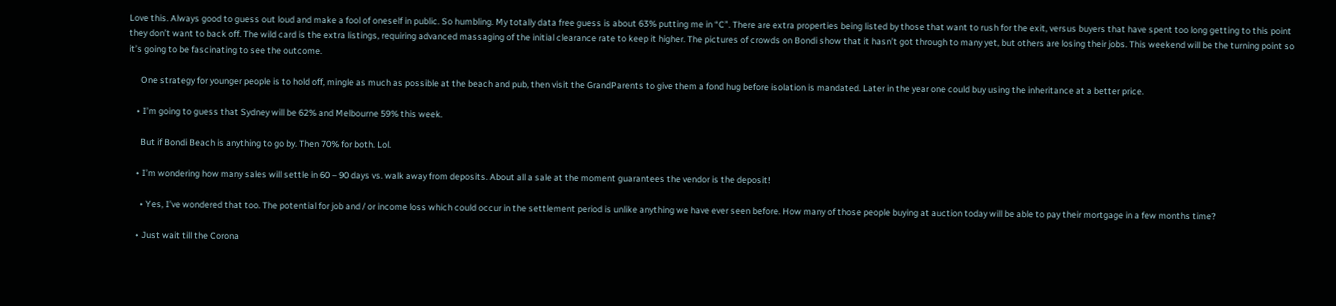Love this. Always good to guess out loud and make a fool of oneself in public. So humbling. My totally data free guess is about 63% putting me in “C”. There are extra properties being listed by those that want to rush for the exit, versus buyers that have spent too long getting to this point they don’t want to back off. The wild card is the extra listings, requiring advanced massaging of the initial clearance rate to keep it higher. The pictures of crowds on Bondi show that it hasn’t got through to many yet, but others are losing their jobs. This weekend will be the turning point so it’s going to be fascinating to see the outcome.

      One strategy for younger people is to hold off, mingle as much as possible at the beach and pub, then visit the GrandParents to give them a fond hug before isolation is mandated. Later in the year one could buy using the inheritance at a better price.

    • I’m going to guess that Sydney will be 62% and Melbourne 59% this week.

      But if Bondi Beach is anything to go by. Then 70% for both. Lol.

    • I’m wondering how many sales will settle in 60 – 90 days vs. walk away from deposits. About all a sale at the moment guarantees the vendor is the deposit!

      • Yes, I’ve wondered that too. The potential for job and / or income loss which could occur in the settlement period is unlike anything we have ever seen before. How many of those people buying at auction today will be able to pay their mortgage in a few months time?

    • Just wait till the Corona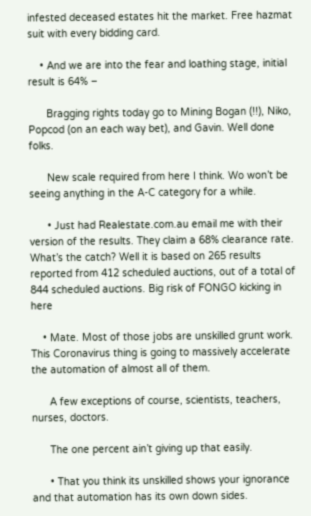infested deceased estates hit the market. Free hazmat suit with every bidding card.

    • And we are into the fear and loathing stage, initial result is 64% –

      Bragging rights today go to Mining Bogan (!!), Niko, Popcod (on an each way bet), and Gavin. Well done folks.

      New scale required from here I think. Wo won’t be seeing anything in the A-C category for a while.

      • Just had Realestate.com.au email me with their version of the results. They claim a 68% clearance rate. What’s the catch? Well it is based on 265 results reported from 412 scheduled auctions, out of a total of 844 scheduled auctions. Big risk of FONGO kicking in here

    • Mate. Most of those jobs are unskilled grunt work. This Coronavirus thing is going to massively accelerate the automation of almost all of them.

      A few exceptions of course, scientists, teachers, nurses, doctors.

      The one percent ain’t giving up that easily.

      • That you think its unskilled shows your ignorance and that automation has its own down sides.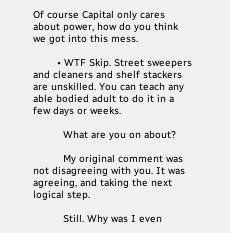Of course Capital only cares about power, how do you think we got into this mess.

        • WTF Skip. Street sweepers and cleaners and shelf stackers are unskilled. You can teach any able bodied adult to do it in a few days or weeks.

          What are you on about?

          My original comment was not disagreeing with you. It was agreeing, and taking the next logical step.

          Still. Why was I even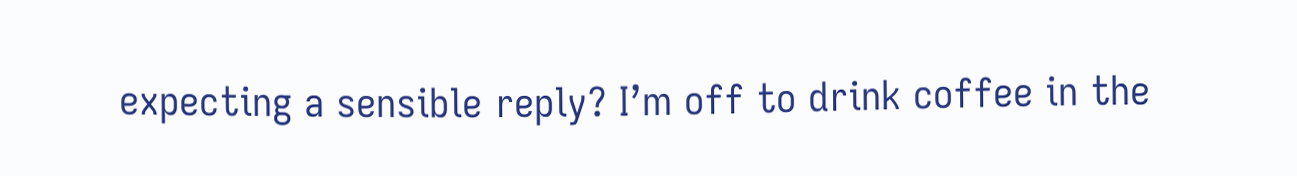expecting a sensible reply? I’m off to drink coffee in the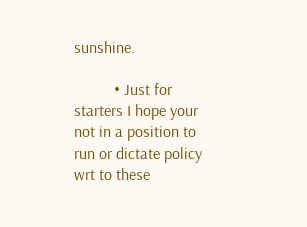sunshine.

          • Just for starters I hope your not in a position to run or dictate policy wrt to these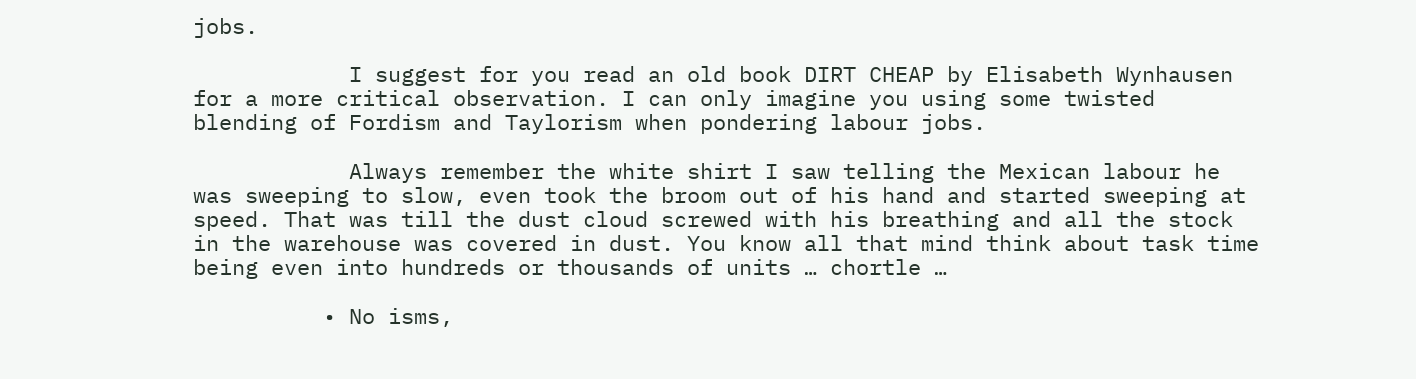jobs.

            I suggest for you read an old book DIRT CHEAP by Elisabeth Wynhausen for a more critical observation. I can only imagine you using some twisted blending of Fordism and Taylorism when pondering labour jobs.

            Always remember the white shirt I saw telling the Mexican labour he was sweeping to slow, even took the broom out of his hand and started sweeping at speed. That was till the dust cloud screwed with his breathing and all the stock in the warehouse was covered in dust. You know all that mind think about task time being even into hundreds or thousands of units … chortle …

          • No isms,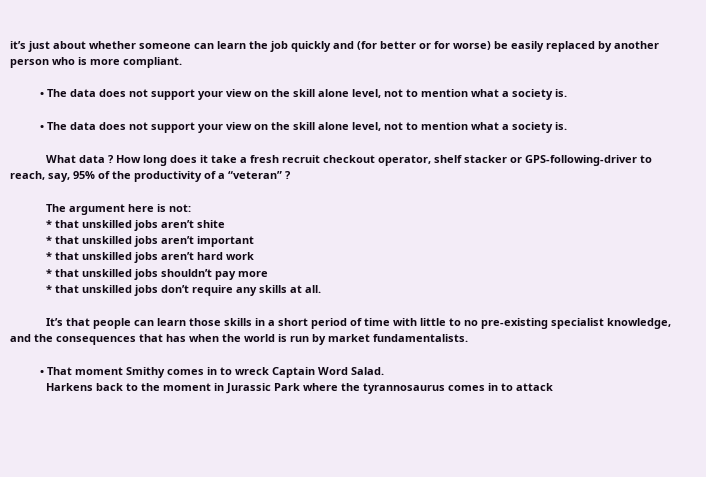it’s just about whether someone can learn the job quickly and (for better or for worse) be easily replaced by another person who is more compliant.

          • The data does not support your view on the skill alone level, not to mention what a society is.

          • The data does not support your view on the skill alone level, not to mention what a society is.

            What data ? How long does it take a fresh recruit checkout operator, shelf stacker or GPS-following-driver to reach, say, 95% of the productivity of a “veteran” ?

            The argument here is not:
            * that unskilled jobs aren’t shite
            * that unskilled jobs aren’t important
            * that unskilled jobs aren’t hard work
            * that unskilled jobs shouldn’t pay more
            * that unskilled jobs don’t require any skills at all.

            It’s that people can learn those skills in a short period of time with little to no pre-existing specialist knowledge, and the consequences that has when the world is run by market fundamentalists.

          • That moment Smithy comes in to wreck Captain Word Salad.
            Harkens back to the moment in Jurassic Park where the tyrannosaurus comes in to attack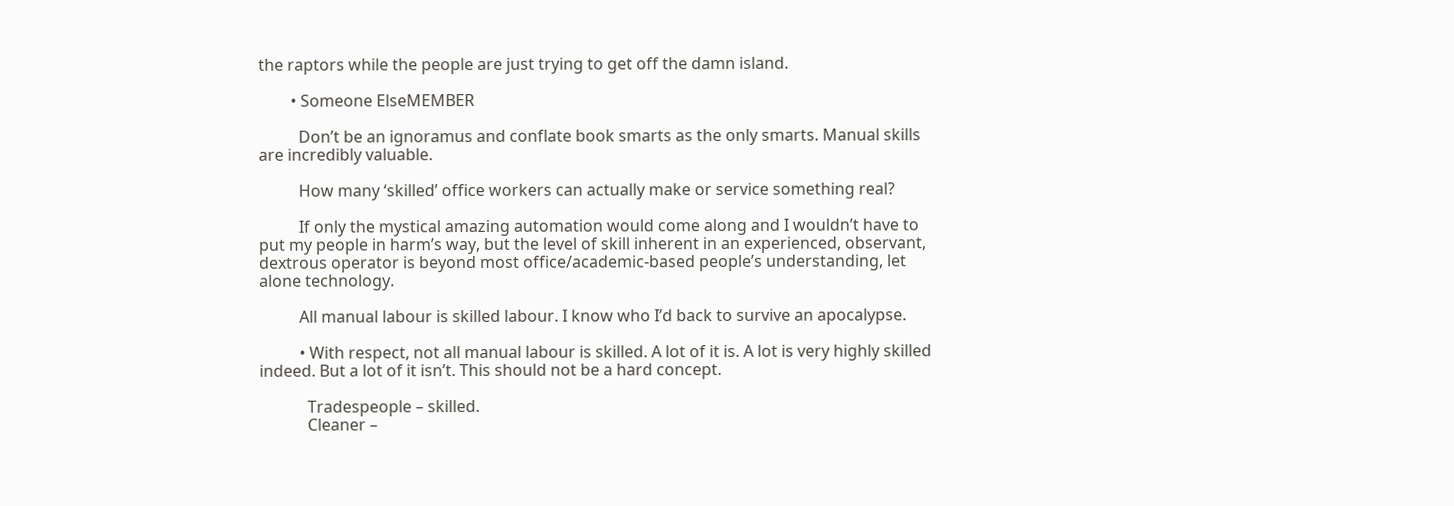the raptors while the people are just trying to get off the damn island.

        • Someone ElseMEMBER

          Don’t be an ignoramus and conflate book smarts as the only smarts. Manual skills are incredibly valuable.

          How many ‘skilled’ office workers can actually make or service something real?

          If only the mystical amazing automation would come along and I wouldn’t have to put my people in harm’s way, but the level of skill inherent in an experienced, observant, dextrous operator is beyond most office/academic-based people’s understanding, let alone technology.

          All manual labour is skilled labour. I know who I’d back to survive an apocalypse.

          • With respect, not all manual labour is skilled. A lot of it is. A lot is very highly skilled indeed. But a lot of it isn’t. This should not be a hard concept.

            Tradespeople – skilled.
            Cleaner –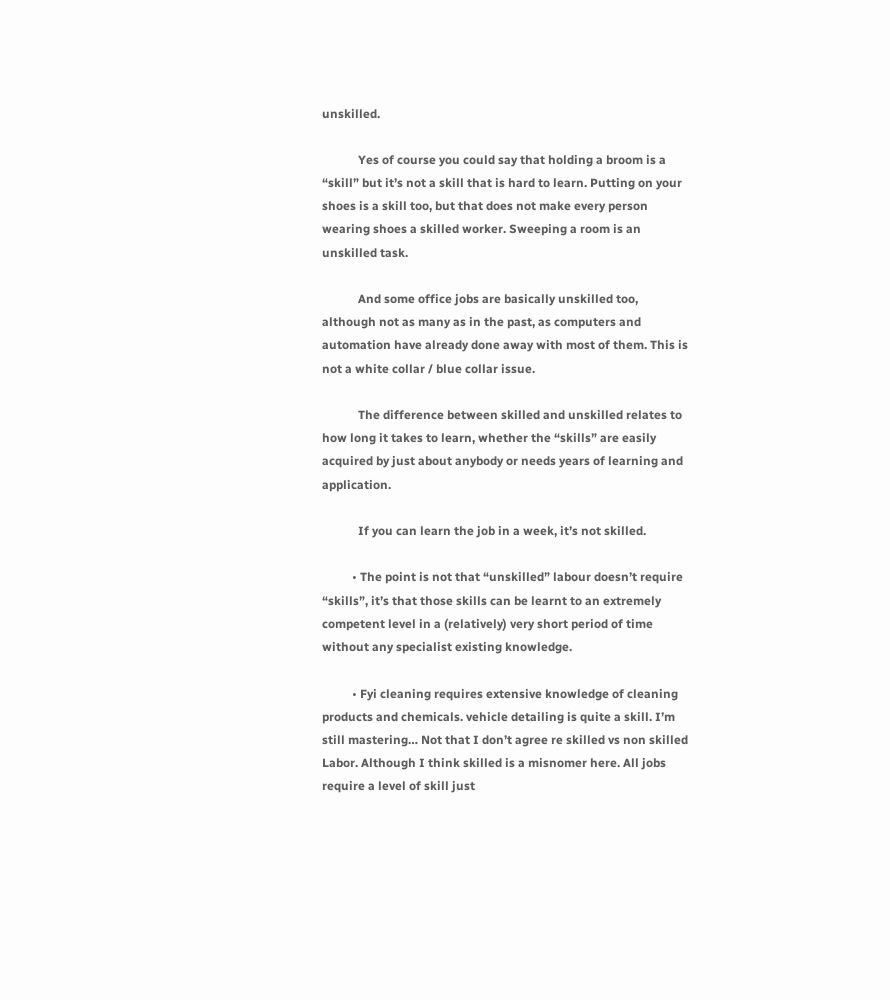unskilled.

            Yes of course you could say that holding a broom is a “skill” but it’s not a skill that is hard to learn. Putting on your shoes is a skill too, but that does not make every person wearing shoes a skilled worker. Sweeping a room is an unskilled task.

            And some office jobs are basically unskilled too, although not as many as in the past, as computers and automation have already done away with most of them. This is not a white collar / blue collar issue.

            The difference between skilled and unskilled relates to how long it takes to learn, whether the “skills” are easily acquired by just about anybody or needs years of learning and application.

            If you can learn the job in a week, it’s not skilled.

          • The point is not that “unskilled” labour doesn’t require “skills”, it’s that those skills can be learnt to an extremely competent level in a (relatively) very short period of time without any specialist existing knowledge.

          • Fyi cleaning requires extensive knowledge of cleaning products and chemicals. vehicle detailing is quite a skill. I’m still mastering… Not that I don’t agree re skilled vs non skilled Labor. Although I think skilled is a misnomer here. All jobs require a level of skill just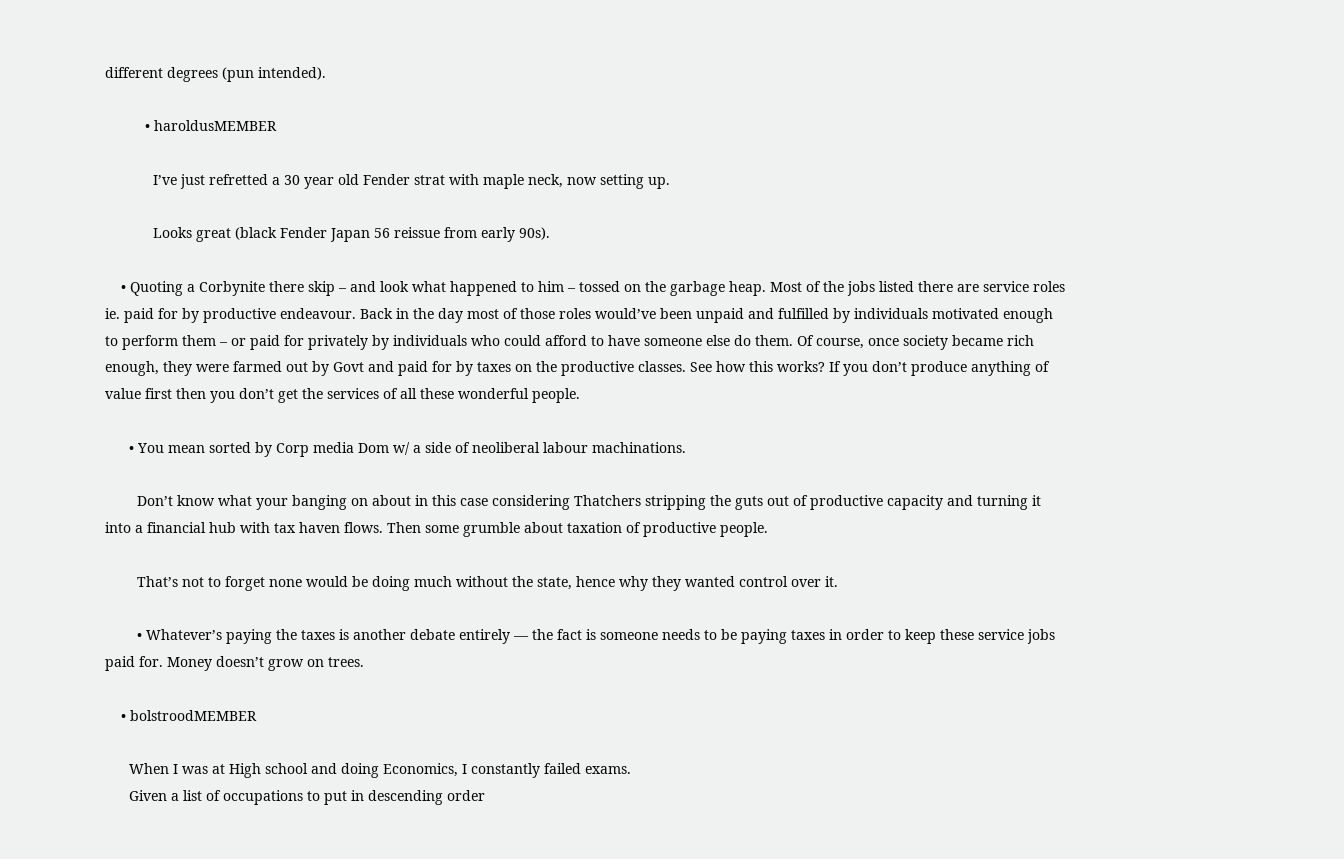different degrees (pun intended).

          • haroldusMEMBER

            I’ve just refretted a 30 year old Fender strat with maple neck, now setting up.

            Looks great (black Fender Japan 56 reissue from early 90s).

    • Quoting a Corbynite there skip – and look what happened to him – tossed on the garbage heap. Most of the jobs listed there are service roles ie. paid for by productive endeavour. Back in the day most of those roles would’ve been unpaid and fulfilled by individuals motivated enough to perform them – or paid for privately by individuals who could afford to have someone else do them. Of course, once society became rich enough, they were farmed out by Govt and paid for by taxes on the productive classes. See how this works? If you don’t produce anything of value first then you don’t get the services of all these wonderful people.

      • You mean sorted by Corp media Dom w/ a side of neoliberal labour machinations.

        Don’t know what your banging on about in this case considering Thatchers stripping the guts out of productive capacity and turning it into a financial hub with tax haven flows. Then some grumble about taxation of productive people.

        That’s not to forget none would be doing much without the state, hence why they wanted control over it.

        • Whatever’s paying the taxes is another debate entirely — the fact is someone needs to be paying taxes in order to keep these service jobs paid for. Money doesn’t grow on trees.

    • bolstroodMEMBER

      When I was at High school and doing Economics, I constantly failed exams.
      Given a list of occupations to put in descending order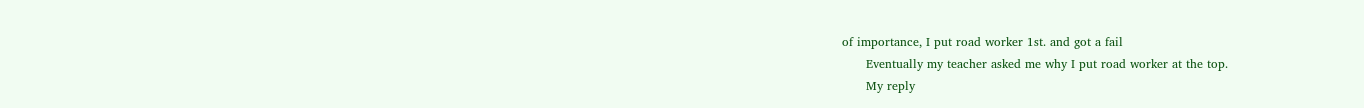of importance, I put road worker 1st. and got a fail
      Eventually my teacher asked me why I put road worker at the top.
      My reply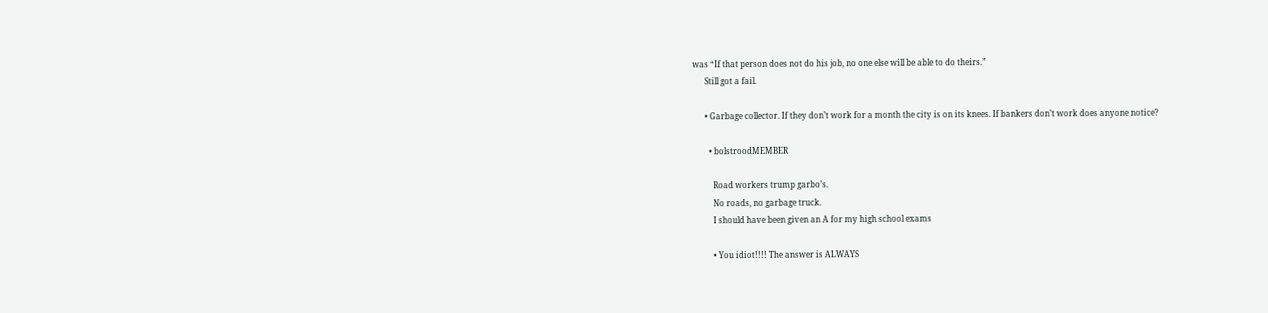was “If that person does not do his job, no one else will be able to do theirs.”
      Still got a fail.

      • Garbage collector. If they don’t work for a month the city is on its knees. If bankers don’t work does anyone notice?

        • bolstroodMEMBER

          Road workers trump garbo’s.
          No roads, no garbage truck.
          I should have been given an A for my high school exams

          • You idiot!!!! The answer is ALWAYS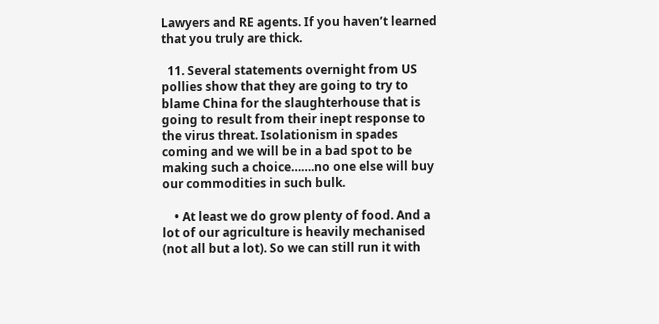Lawyers and RE agents. If you haven’t learned that you truly are thick.

  11. Several statements overnight from US pollies show that they are going to try to blame China for the slaughterhouse that is going to result from their inept response to the virus threat. Isolationism in spades coming and we will be in a bad spot to be making such a choice…….no one else will buy our commodities in such bulk.

    • At least we do grow plenty of food. And a lot of our agriculture is heavily mechanised (not all but a lot). So we can still run it with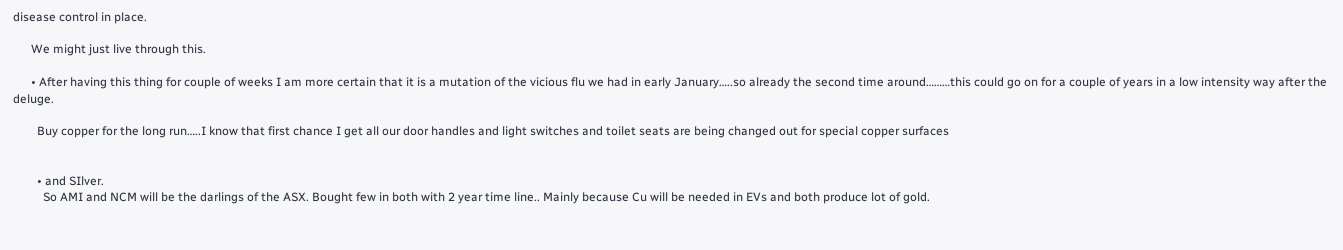disease control in place.

      We might just live through this.

      • After having this thing for couple of weeks I am more certain that it is a mutation of the vicious flu we had in early January…..so already the second time around………this could go on for a couple of years in a low intensity way after the deluge.

        Buy copper for the long run…..I know that first chance I get all our door handles and light switches and toilet seats are being changed out for special copper surfaces


        • and SIlver.
          So AMI and NCM will be the darlings of the ASX. Bought few in both with 2 year time line.. Mainly because Cu will be needed in EVs and both produce lot of gold.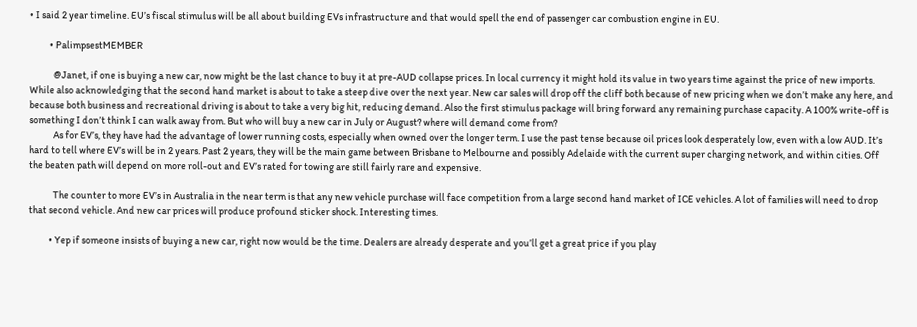• I said 2 year timeline. EU’s fiscal stimulus will be all about building EVs infrastructure and that would spell the end of passenger car combustion engine in EU.

          • PalimpsestMEMBER

            @Janet, if one is buying a new car, now might be the last chance to buy it at pre-AUD collapse prices. In local currency it might hold its value in two years time against the price of new imports. While also acknowledging that the second hand market is about to take a steep dive over the next year. New car sales will drop off the cliff both because of new pricing when we don’t make any here, and because both business and recreational driving is about to take a very big hit, reducing demand. Also the first stimulus package will bring forward any remaining purchase capacity. A 100% write-off is something I don’t think I can walk away from. But who will buy a new car in July or August? where will demand come from?
            As for EV’s, they have had the advantage of lower running costs, especially when owned over the longer term. I use the past tense because oil prices look desperately low, even with a low AUD. It’s hard to tell where EV’s will be in 2 years. Past 2 years, they will be the main game between Brisbane to Melbourne and possibly Adelaide with the current super charging network, and within cities. Off the beaten path will depend on more roll-out and EV’s rated for towing are still fairly rare and expensive.

            The counter to more EV’s in Australia in the near term is that any new vehicle purchase will face competition from a large second hand market of ICE vehicles. A lot of families will need to drop that second vehicle. And new car prices will produce profound sticker shock. Interesting times.

          • Yep if someone insists of buying a new car, right now would be the time. Dealers are already desperate and you’ll get a great price if you play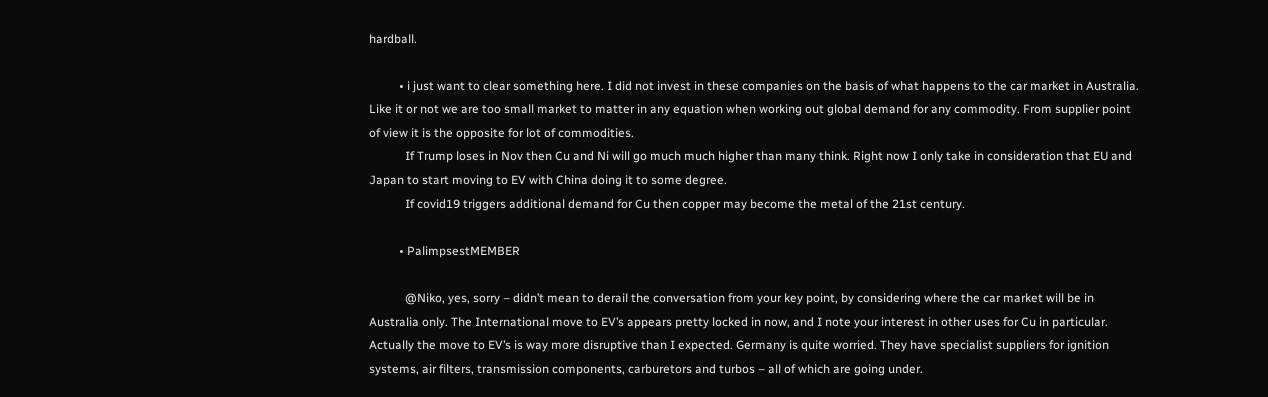hardball.

          • i just want to clear something here. I did not invest in these companies on the basis of what happens to the car market in Australia. Like it or not we are too small market to matter in any equation when working out global demand for any commodity. From supplier point of view it is the opposite for lot of commodities.
            If Trump loses in Nov then Cu and Ni will go much much higher than many think. Right now I only take in consideration that EU and Japan to start moving to EV with China doing it to some degree.
            If covid19 triggers additional demand for Cu then copper may become the metal of the 21st century.

          • PalimpsestMEMBER

            @Niko, yes, sorry – didn’t mean to derail the conversation from your key point, by considering where the car market will be in Australia only. The International move to EV’s appears pretty locked in now, and I note your interest in other uses for Cu in particular. Actually the move to EV’s is way more disruptive than I expected. Germany is quite worried. They have specialist suppliers for ignition systems, air filters, transmission components, carburetors and turbos – all of which are going under.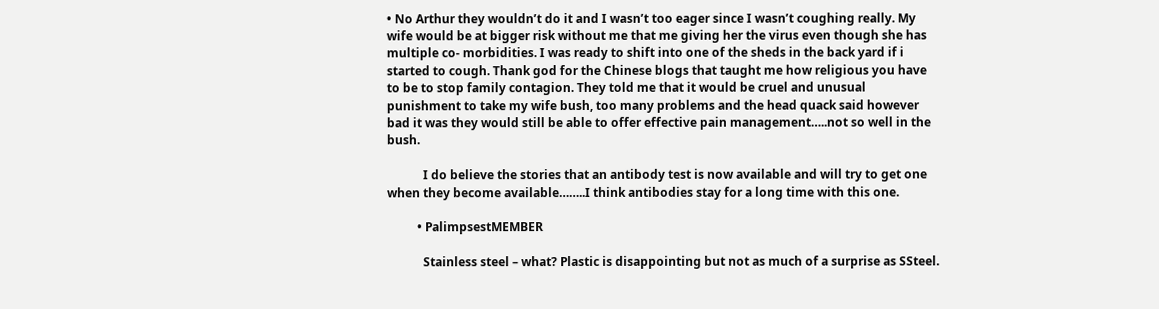• No Arthur they wouldn’t do it and I wasn’t too eager since I wasn’t coughing really. My wife would be at bigger risk without me that me giving her the virus even though she has multiple co- morbidities. I was ready to shift into one of the sheds in the back yard if i started to cough. Thank god for the Chinese blogs that taught me how religious you have to be to stop family contagion. They told me that it would be cruel and unusual punishment to take my wife bush, too many problems and the head quack said however bad it was they would still be able to offer effective pain management…..not so well in the bush.

            I do believe the stories that an antibody test is now available and will try to get one when they become available……..I think antibodies stay for a long time with this one.

          • PalimpsestMEMBER

            Stainless steel – what? Plastic is disappointing but not as much of a surprise as SSteel.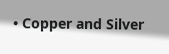• Copper and Silver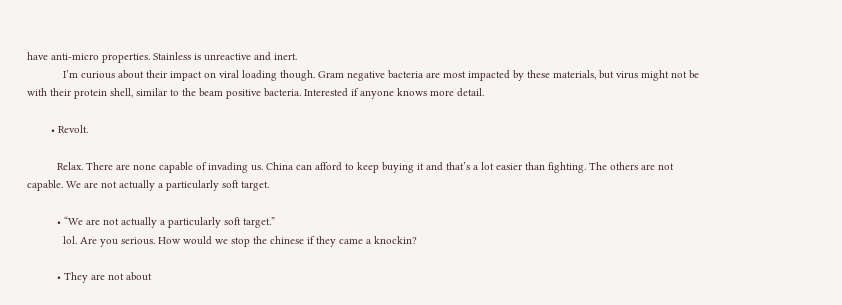have anti-micro properties. Stainless is unreactive and inert.
            I’m curious about their impact on viral loading though. Gram negative bacteria are most impacted by these materials, but virus might not be with their protein shell, similar to the beam positive bacteria. Interested if anyone knows more detail.

        • Revolt.

          Relax. There are none capable of invading us. China can afford to keep buying it and that’s a lot easier than fighting. The others are not capable. We are not actually a particularly soft target.

          • “We are not actually a particularly soft target.”
            lol. Are you serious. How would we stop the chinese if they came a knockin?

          • They are not about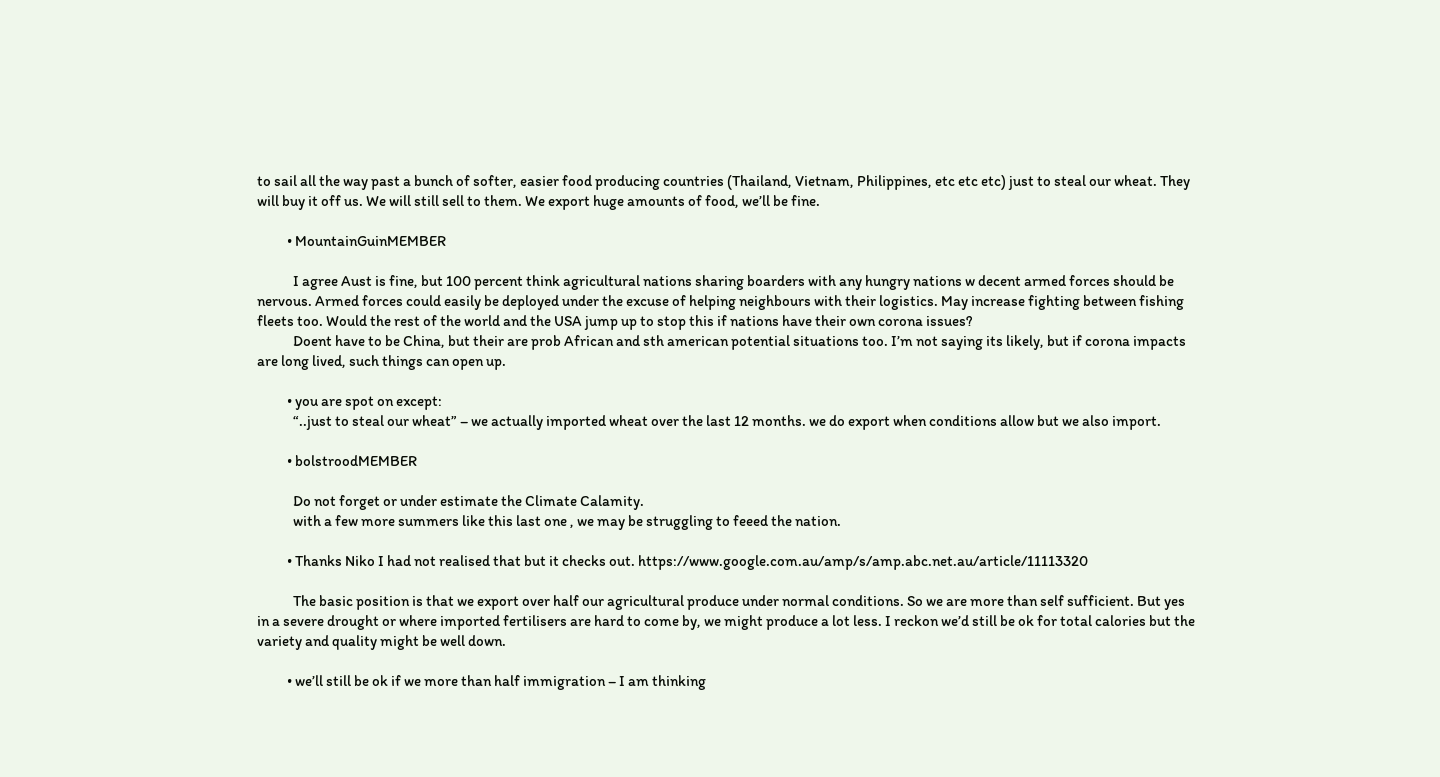to sail all the way past a bunch of softer, easier food producing countries (Thailand, Vietnam, Philippines, etc etc etc) just to steal our wheat. They will buy it off us. We will still sell to them. We export huge amounts of food, we’ll be fine.

          • MountainGuinMEMBER

            I agree Aust is fine, but 100 percent think agricultural nations sharing boarders with any hungry nations w decent armed forces should be nervous. Armed forces could easily be deployed under the excuse of helping neighbours with their logistics. May increase fighting between fishing fleets too. Would the rest of the world and the USA jump up to stop this if nations have their own corona issues?
            Doent have to be China, but their are prob African and sth american potential situations too. I’m not saying its likely, but if corona impacts are long lived, such things can open up.

          • you are spot on except:
            “..just to steal our wheat” – we actually imported wheat over the last 12 months. we do export when conditions allow but we also import.

          • bolstroodMEMBER

            Do not forget or under estimate the Climate Calamity.
            with a few more summers like this last one , we may be struggling to feeed the nation.

          • Thanks Niko I had not realised that but it checks out. https://www.google.com.au/amp/s/amp.abc.net.au/article/11113320

            The basic position is that we export over half our agricultural produce under normal conditions. So we are more than self sufficient. But yes in a severe drought or where imported fertilisers are hard to come by, we might produce a lot less. I reckon we’d still be ok for total calories but the variety and quality might be well down.

          • we’ll still be ok if we more than half immigration – I am thinking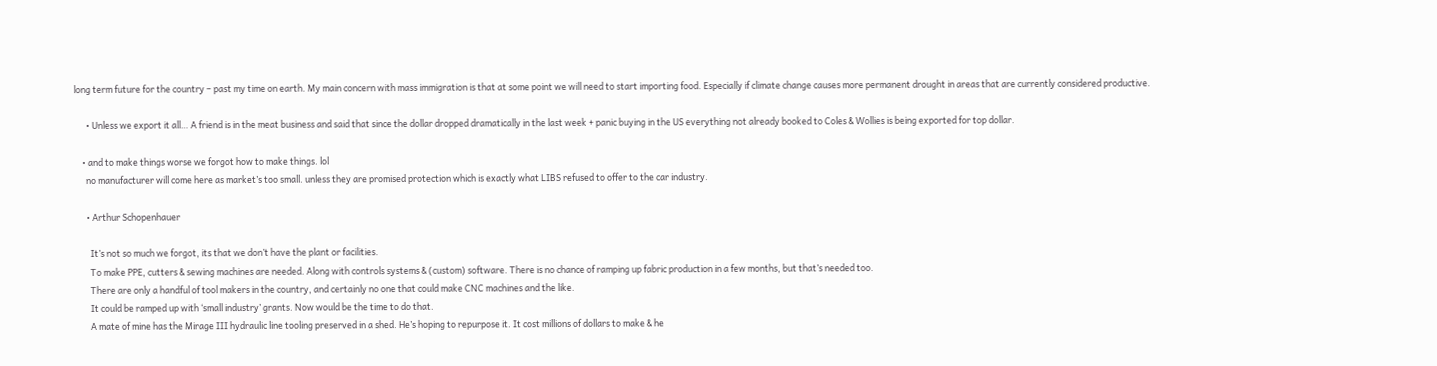long term future for the country – past my time on earth. My main concern with mass immigration is that at some point we will need to start importing food. Especially if climate change causes more permanent drought in areas that are currently considered productive.

      • Unless we export it all… A friend is in the meat business and said that since the dollar dropped dramatically in the last week + panic buying in the US everything not already booked to Coles & Wollies is being exported for top dollar.

    • and to make things worse we forgot how to make things. lol
      no manufacturer will come here as market’s too small. unless they are promised protection which is exactly what LIBS refused to offer to the car industry.

      • Arthur Schopenhauer

        It’s not so much we forgot, its that we don’t have the plant or facilities.
        To make PPE, cutters & sewing machines are needed. Along with controls systems & (custom) software. There is no chance of ramping up fabric production in a few months, but that’s needed too.
        There are only a handful of tool makers in the country, and certainly no one that could make CNC machines and the like.
        It could be ramped up with ‘small industry’ grants. Now would be the time to do that.
        A mate of mine has the Mirage III hydraulic line tooling preserved in a shed. He’s hoping to repurpose it. It cost millions of dollars to make & he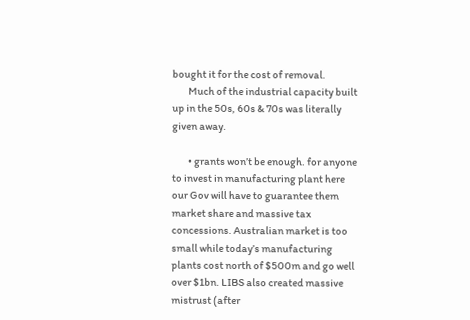bought it for the cost of removal.
        Much of the industrial capacity built up in the 50s, 60s & 70s was literally given away.

        • grants won’t be enough. for anyone to invest in manufacturing plant here our Gov will have to guarantee them market share and massive tax concessions. Australian market is too small while today’s manufacturing plants cost north of $500m and go well over $1bn. LIBS also created massive mistrust (after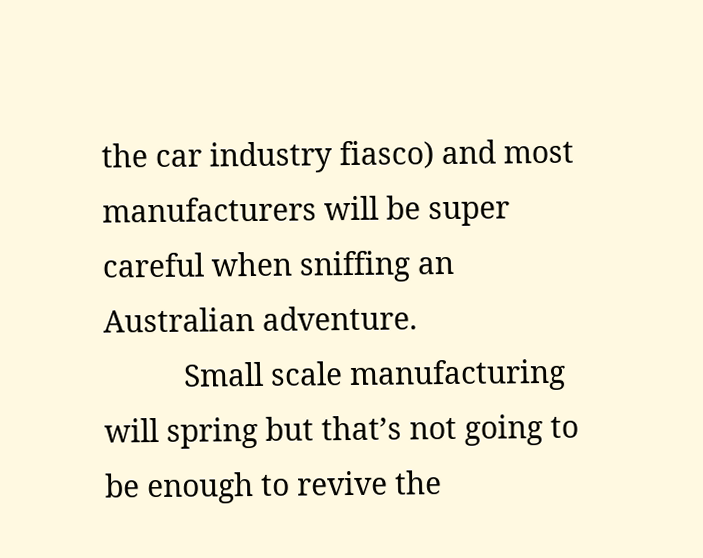the car industry fiasco) and most manufacturers will be super careful when sniffing an Australian adventure.
          Small scale manufacturing will spring but that’s not going to be enough to revive the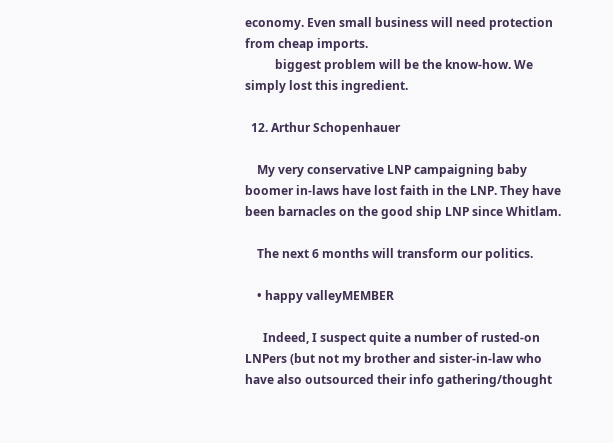economy. Even small business will need protection from cheap imports.
          biggest problem will be the know-how. We simply lost this ingredient.

  12. Arthur Schopenhauer

    My very conservative LNP campaigning baby boomer in-laws have lost faith in the LNP. They have been barnacles on the good ship LNP since Whitlam.

    The next 6 months will transform our politics.

    • happy valleyMEMBER

      Indeed, I suspect quite a number of rusted-on LNPers (but not my brother and sister-in-law who have also outsourced their info gathering/thought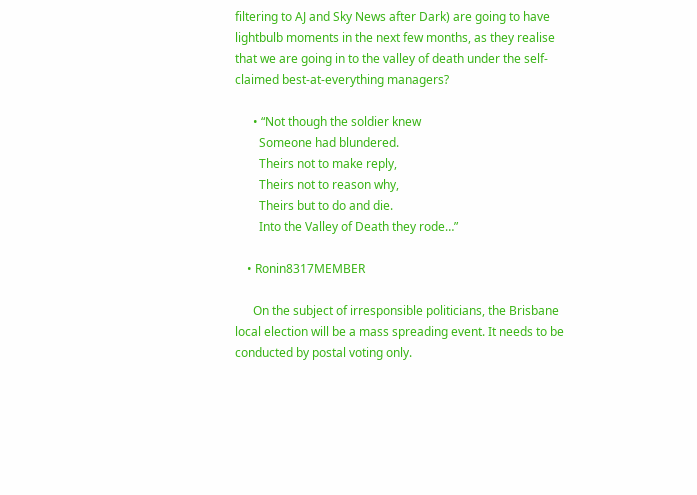filtering to AJ and Sky News after Dark) are going to have lightbulb moments in the next few months, as they realise that we are going in to the valley of death under the self-claimed best-at-everything managers?

      • “Not though the soldier knew
        Someone had blundered.
        Theirs not to make reply,
        Theirs not to reason why,
        Theirs but to do and die.
        Into the Valley of Death they rode…”

    • Ronin8317MEMBER

      On the subject of irresponsible politicians, the Brisbane local election will be a mass spreading event. It needs to be conducted by postal voting only.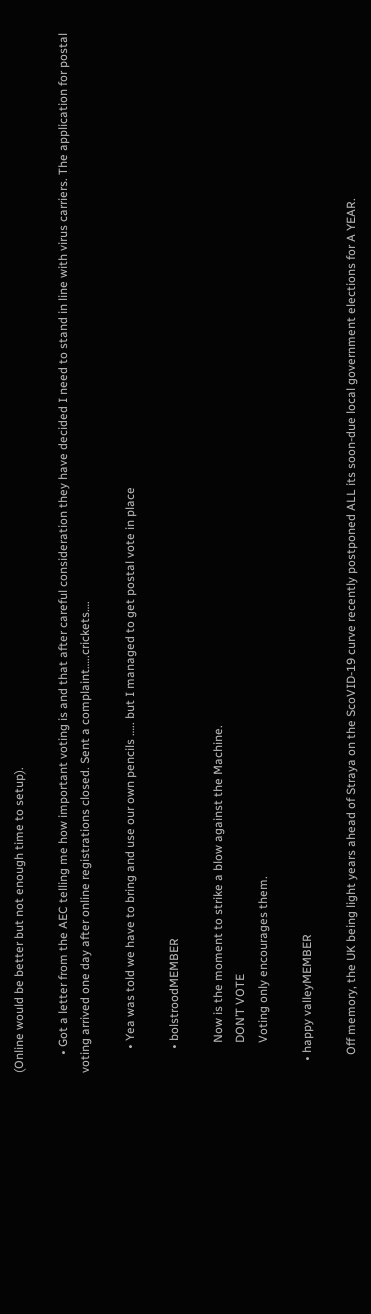(Online would be better but not enough time to setup).

      • Got a letter from the AEC telling me how important voting is and that after careful consideration they have decided I need to stand in line with virus carriers. The application for postal voting arrived one day after online registrations closed. Sent a complaint…..crickets….

        • Yea was told we have to bring and use our own pencils ….. but I managed to get postal vote in place

        • bolstroodMEMBER

          Now is the moment to strike a blow against the Machine.
          DON’T VOTE
          Voting only encourages them.

    • happy valleyMEMBER

      Off memory, the UK being light years ahead of Straya on the ScoVID-19 curve recently postponed ALL its soon-due local government elections for A YEAR.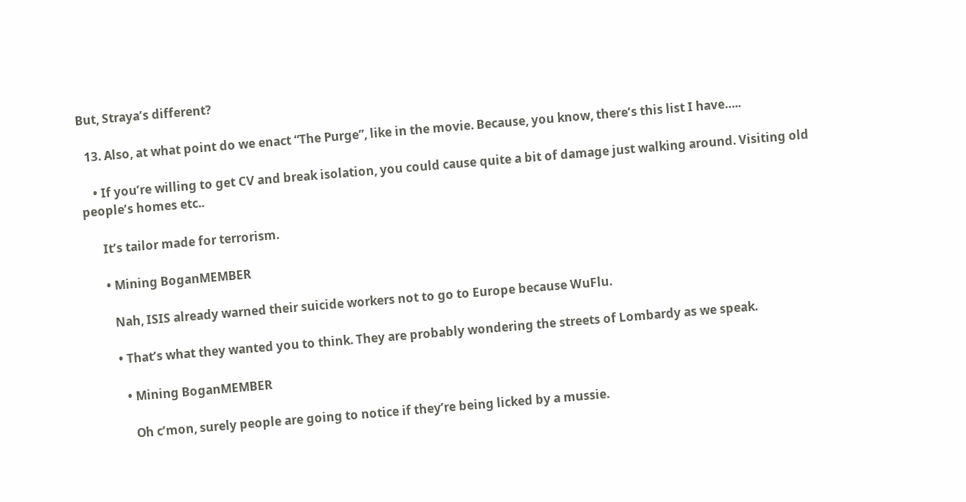But, Straya’s different?

  13. Also, at what point do we enact “The Purge”, like in the movie. Because, you know, there’s this list I have…..

    • If you’re willing to get CV and break isolation, you could cause quite a bit of damage just walking around. Visiting old people’s homes etc..

      It’s tailor made for terrorism.

      • Mining BoganMEMBER

        Nah, ISIS already warned their suicide workers not to go to Europe because WuFlu.

        • That’s what they wanted you to think. They are probably wondering the streets of Lombardy as we speak.

          • Mining BoganMEMBER

            Oh c’mon, surely people are going to notice if they’re being licked by a mussie.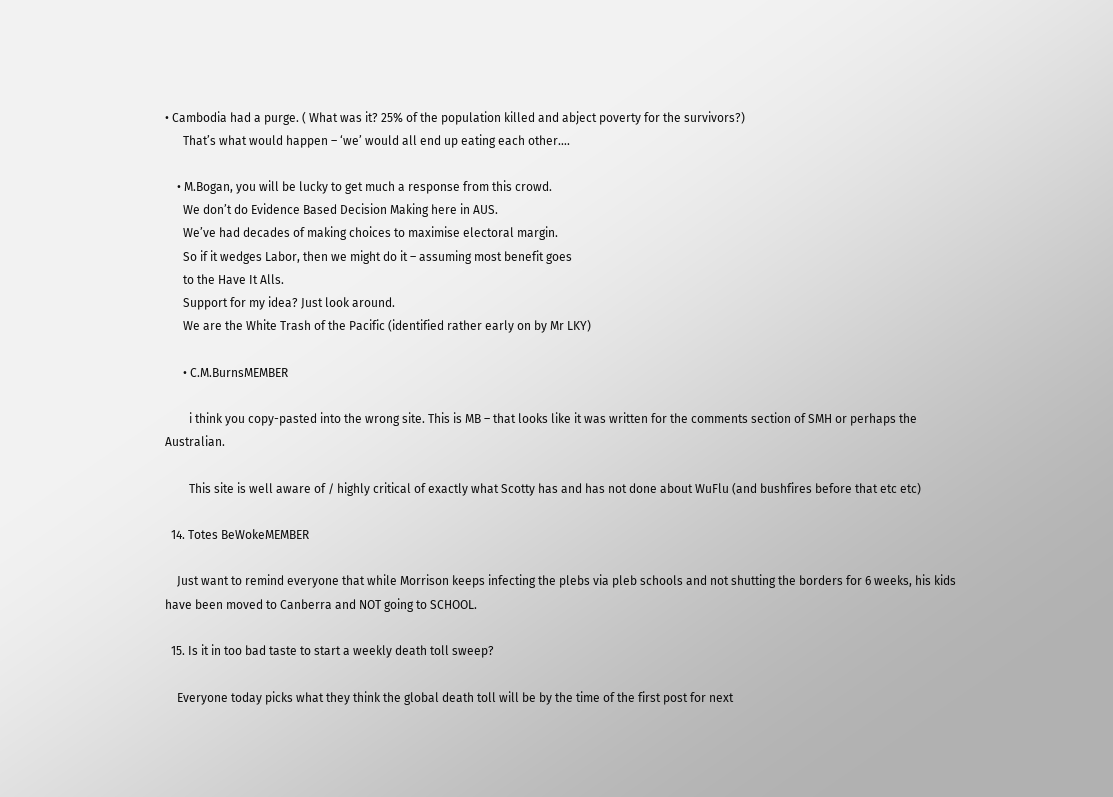• Cambodia had a purge. ( What was it? 25% of the population killed and abject poverty for the survivors?)
      That’s what would happen – ‘we’ would all end up eating each other….

    • M.Bogan, you will be lucky to get much a response from this crowd.
      We don’t do Evidence Based Decision Making here in AUS.
      We’ve had decades of making choices to maximise electoral margin.
      So if it wedges Labor, then we might do it – assuming most benefit goes
      to the Have It Alls.
      Support for my idea? Just look around.
      We are the White Trash of the Pacific (identified rather early on by Mr LKY)

      • C.M.BurnsMEMBER

        i think you copy-pasted into the wrong site. This is MB – that looks like it was written for the comments section of SMH or perhaps the Australian.

        This site is well aware of / highly critical of exactly what Scotty has and has not done about WuFlu (and bushfires before that etc etc)

  14. Totes BeWokeMEMBER

    Just want to remind everyone that while Morrison keeps infecting the plebs via pleb schools and not shutting the borders for 6 weeks, his kids have been moved to Canberra and NOT going to SCHOOL.

  15. Is it in too bad taste to start a weekly death toll sweep?

    Everyone today picks what they think the global death toll will be by the time of the first post for next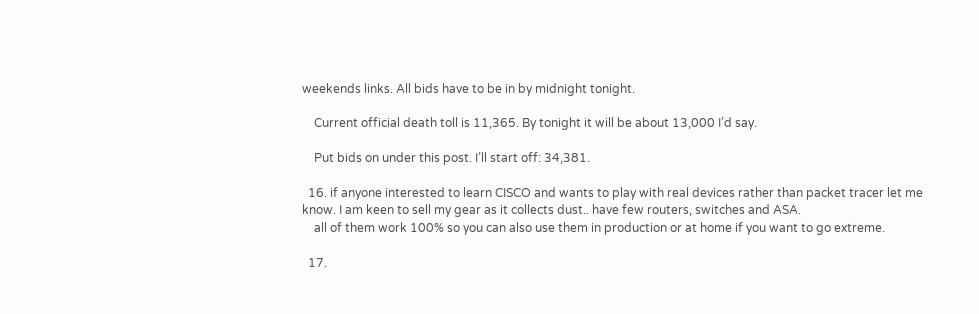weekends links. All bids have to be in by midnight tonight.

    Current official death toll is 11,365. By tonight it will be about 13,000 I’d say.

    Put bids on under this post. I’ll start off: 34,381.

  16. if anyone interested to learn CISCO and wants to play with real devices rather than packet tracer let me know. I am keen to sell my gear as it collects dust.. have few routers, switches and ASA.
    all of them work 100% so you can also use them in production or at home if you want to go extreme.

  17.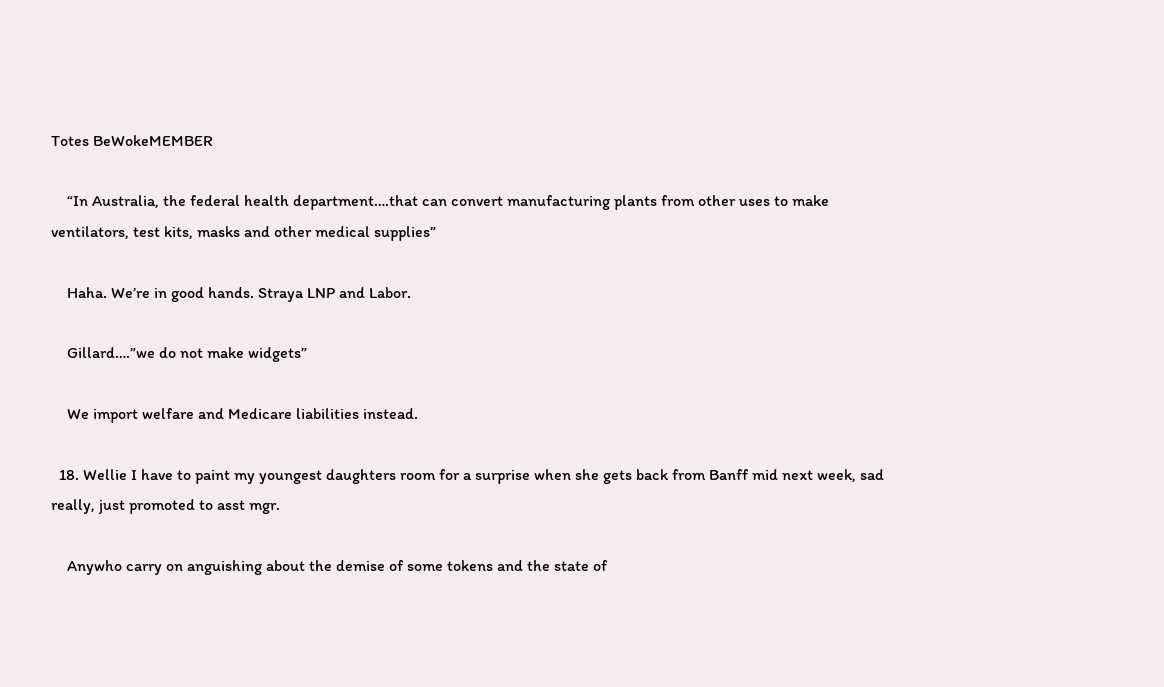Totes BeWokeMEMBER

    “In Australia, the federal health department….that can convert manufacturing plants from other uses to make ventilators, test kits, masks and other medical supplies”

    Haha. We’re in good hands. Straya LNP and Labor.

    Gillard….”we do not make widgets”

    We import welfare and Medicare liabilities instead.

  18. Wellie I have to paint my youngest daughters room for a surprise when she gets back from Banff mid next week, sad really, just promoted to asst mgr.

    Anywho carry on anguishing about the demise of some tokens and the state of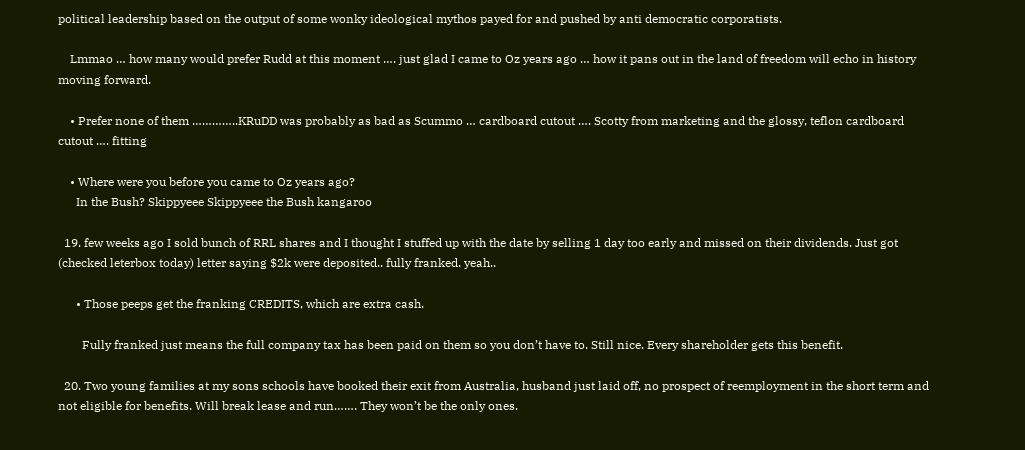political leadership based on the output of some wonky ideological mythos payed for and pushed by anti democratic corporatists.

    Lmmao … how many would prefer Rudd at this moment …. just glad I came to Oz years ago … how it pans out in the land of freedom will echo in history moving forward.

    • Prefer none of them …………..KRuDD was probably as bad as Scummo … cardboard cutout …. Scotty from marketing and the glossy, teflon cardboard cutout …. fitting

    • Where were you before you came to Oz years ago?
      In the Bush? Skippyeee Skippyeee the Bush kangaroo

  19. few weeks ago I sold bunch of RRL shares and I thought I stuffed up with the date by selling 1 day too early and missed on their dividends. Just got (checked leterbox today) letter saying $2k were deposited.. fully franked. yeah..

      • Those peeps get the franking CREDITS, which are extra cash.

        Fully franked just means the full company tax has been paid on them so you don’t have to. Still nice. Every shareholder gets this benefit.

  20. Two young families at my sons schools have booked their exit from Australia, husband just laid off, no prospect of reemployment in the short term and not eligible for benefits. Will break lease and run……. They won’t be the only ones.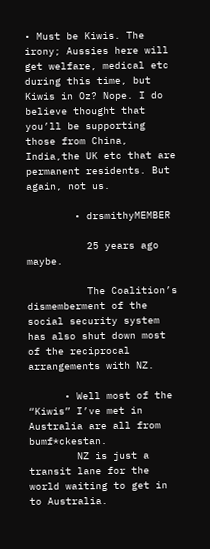• Must be Kiwis. The irony; Aussies here will get welfare, medical etc during this time, but Kiwis in Oz? Nope. I do believe thought that you’ll be supporting those from China, India,the UK etc that are permanent residents. But again, not us.

        • drsmithyMEMBER

          25 years ago maybe.

          The Coalition’s dismemberment of the social security system has also shut down most of the reciprocal arrangements with NZ.

      • Well most of the “Kiwis” I’ve met in Australia are all from bumf*ckestan.
        NZ is just a transit lane for the world waiting to get in to Australia.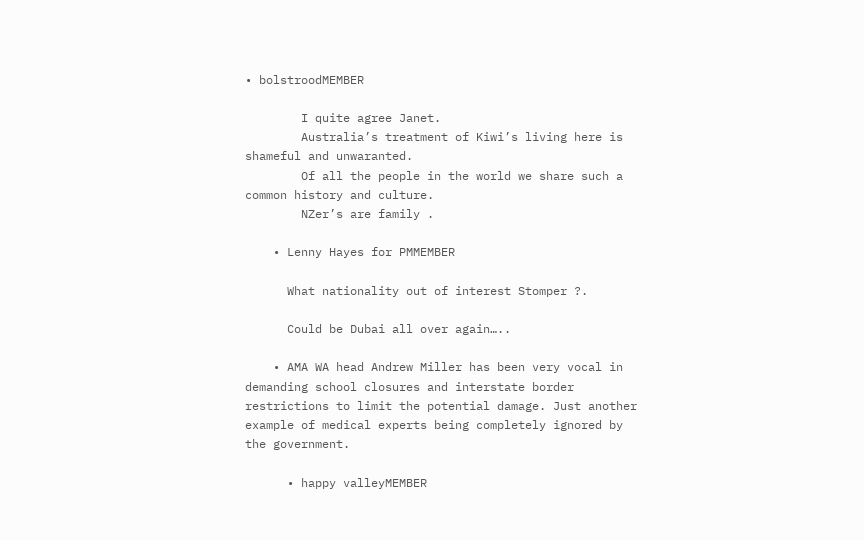• bolstroodMEMBER

        I quite agree Janet.
        Australia’s treatment of Kiwi’s living here is shameful and unwaranted.
        Of all the people in the world we share such a common history and culture.
        NZer’s are family .

    • Lenny Hayes for PMMEMBER

      What nationality out of interest Stomper ?.

      Could be Dubai all over again…..

    • AMA WA head Andrew Miller has been very vocal in demanding school closures and interstate border restrictions to limit the potential damage. Just another example of medical experts being completely ignored by the government.

      • happy valleyMEMBER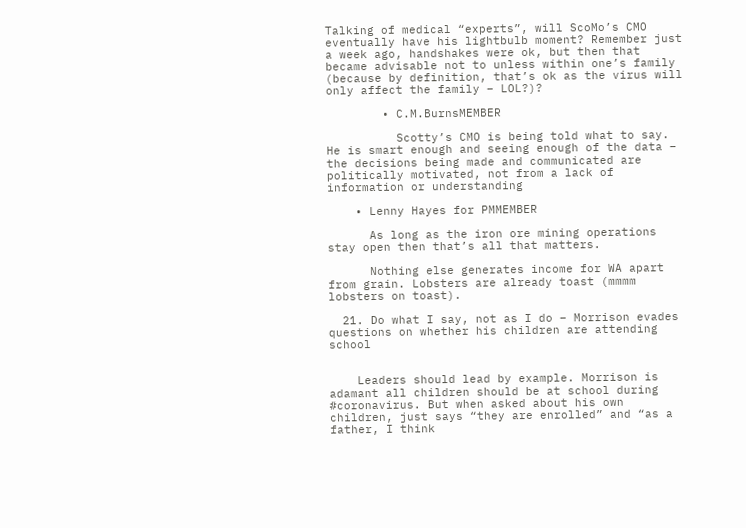Talking of medical “experts”, will ScoMo’s CMO eventually have his lightbulb moment? Remember just a week ago, handshakes were ok, but then that became advisable not to unless within one’s family (because by definition, that’s ok as the virus will only affect the family – LOL?)?

        • C.M.BurnsMEMBER

          Scotty’s CMO is being told what to say. He is smart enough and seeing enough of the data – the decisions being made and communicated are politically motivated, not from a lack of information or understanding

    • Lenny Hayes for PMMEMBER

      As long as the iron ore mining operations stay open then that’s all that matters.

      Nothing else generates income for WA apart from grain. Lobsters are already toast (mmmm lobsters on toast).

  21. Do what I say, not as I do – Morrison evades questions on whether his children are attending school


    Leaders should lead by example. Morrison is adamant all children should be at school during #coronavirus. But when asked about his own children, just says “they are enrolled” and “as a father, I think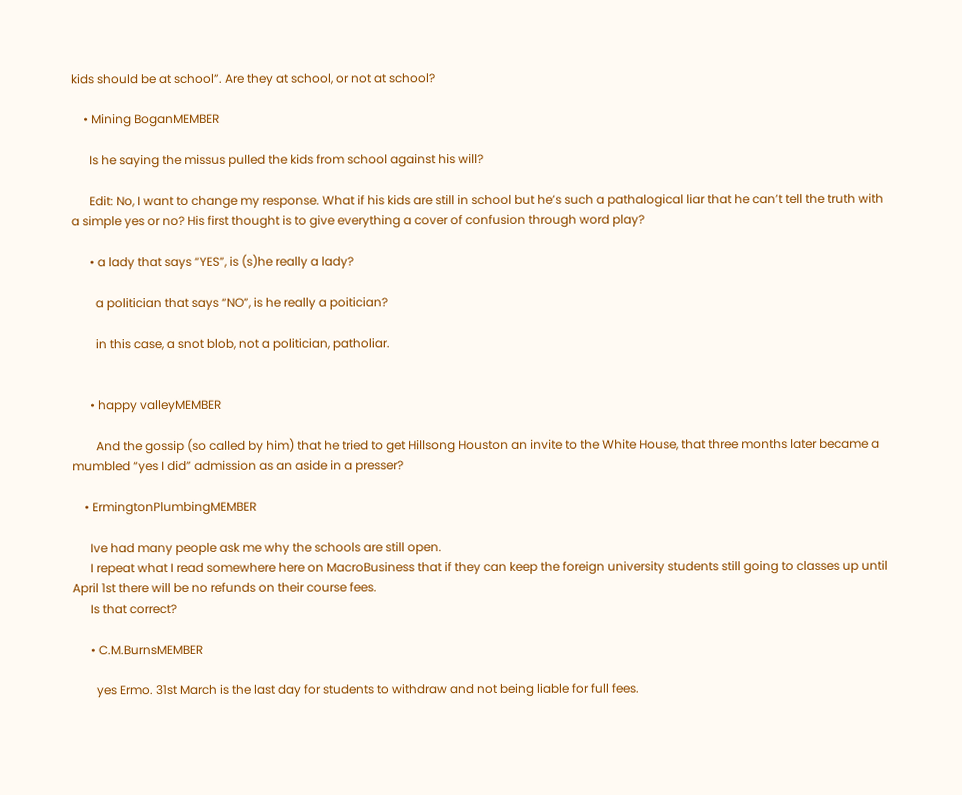kids should be at school”. Are they at school, or not at school?

    • Mining BoganMEMBER

      Is he saying the missus pulled the kids from school against his will?

      Edit: No, I want to change my response. What if his kids are still in school but he’s such a pathalogical liar that he can’t tell the truth with a simple yes or no? His first thought is to give everything a cover of confusion through word play?

      • a lady that says “YES”, is (s)he really a lady?

        a politician that says “NO”, is he really a poitician?

        in this case, a snot blob, not a politician, patholiar.


      • happy valleyMEMBER

        And the gossip (so called by him) that he tried to get Hillsong Houston an invite to the White House, that three months later became a mumbled “yes I did” admission as an aside in a presser?

    • ErmingtonPlumbingMEMBER

      Ive had many people ask me why the schools are still open.
      I repeat what I read somewhere here on MacroBusiness that if they can keep the foreign university students still going to classes up until April 1st there will be no refunds on their course fees.
      Is that correct?

      • C.M.BurnsMEMBER

        yes Ermo. 31st March is the last day for students to withdraw and not being liable for full fees.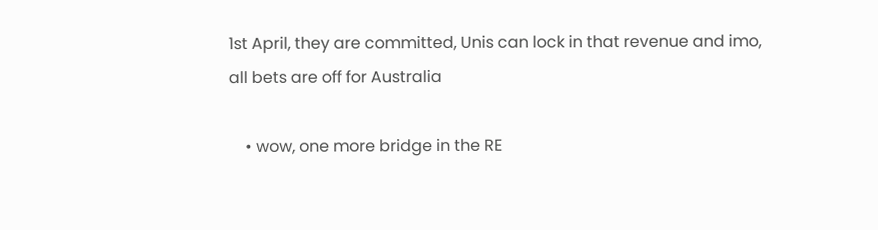1st April, they are committed, Unis can lock in that revenue and imo, all bets are off for Australia

    • wow, one more bridge in the RE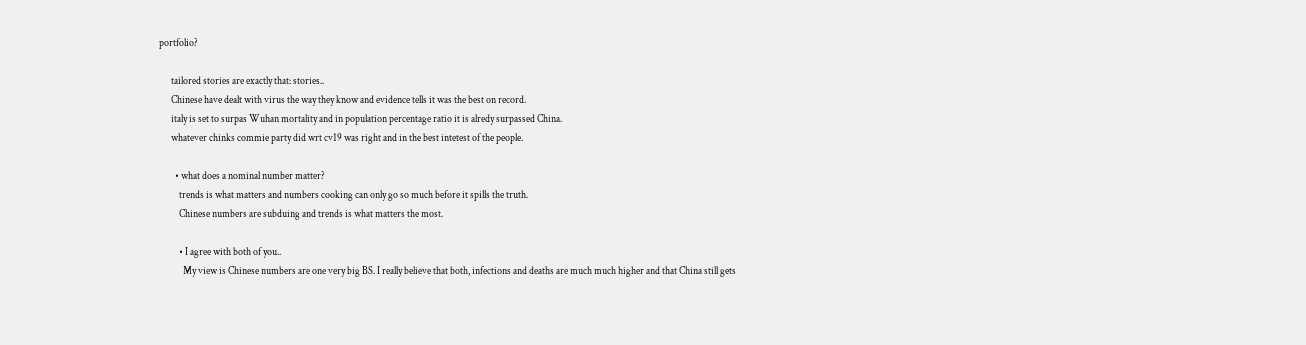portfolio?

      tailored stories are exactly that: stories..
      Chinese have dealt with virus the way they know and evidence tells it was the best on record.
      italy is set to surpas Wuhan mortality and in population percentage ratio it is alredy surpassed China.
      whatever chinks commie party did wrt cv19 was right and in the best intetest of the people.

        • what does a nominal number matter?
          trends is what matters and numbers cooking can only go so much before it spills the truth.
          Chinese numbers are subduing and trends is what matters the most.

          • I agree with both of you..
            My view is Chinese numbers are one very big BS. I really believe that both, infections and deaths are much much higher and that China still gets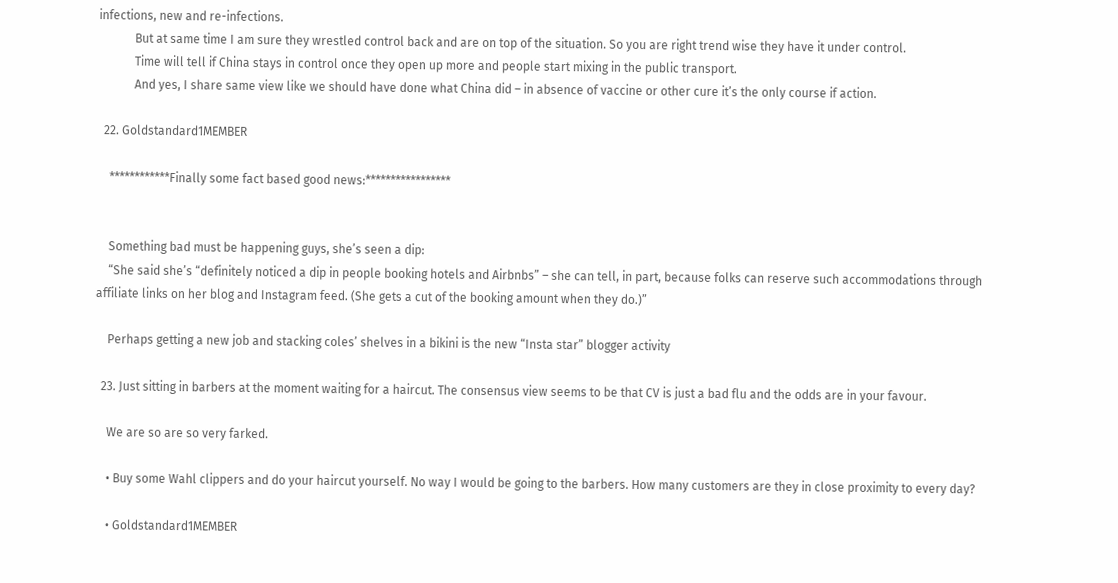infections, new and re-infections.
            But at same time I am sure they wrestled control back and are on top of the situation. So you are right trend wise they have it under control.
            Time will tell if China stays in control once they open up more and people start mixing in the public transport.
            And yes, I share same view like we should have done what China did – in absence of vaccine or other cure it’s the only course if action.

  22. Goldstandard1MEMBER

    ************Finally some fact based good news:*****************


    Something bad must be happening guys, she’s seen a dip:
    “She said she’s “definitely noticed a dip in people booking hotels and Airbnbs” – she can tell, in part, because folks can reserve such accommodations through affiliate links on her blog and Instagram feed. (She gets a cut of the booking amount when they do.)”

    Perhaps getting a new job and stacking coles’ shelves in a bikini is the new “Insta star” blogger activity

  23. Just sitting in barbers at the moment waiting for a haircut. The consensus view seems to be that CV is just a bad flu and the odds are in your favour.

    We are so are so very farked.

    • Buy some Wahl clippers and do your haircut yourself. No way I would be going to the barbers. How many customers are they in close proximity to every day?

    • Goldstandard1MEMBER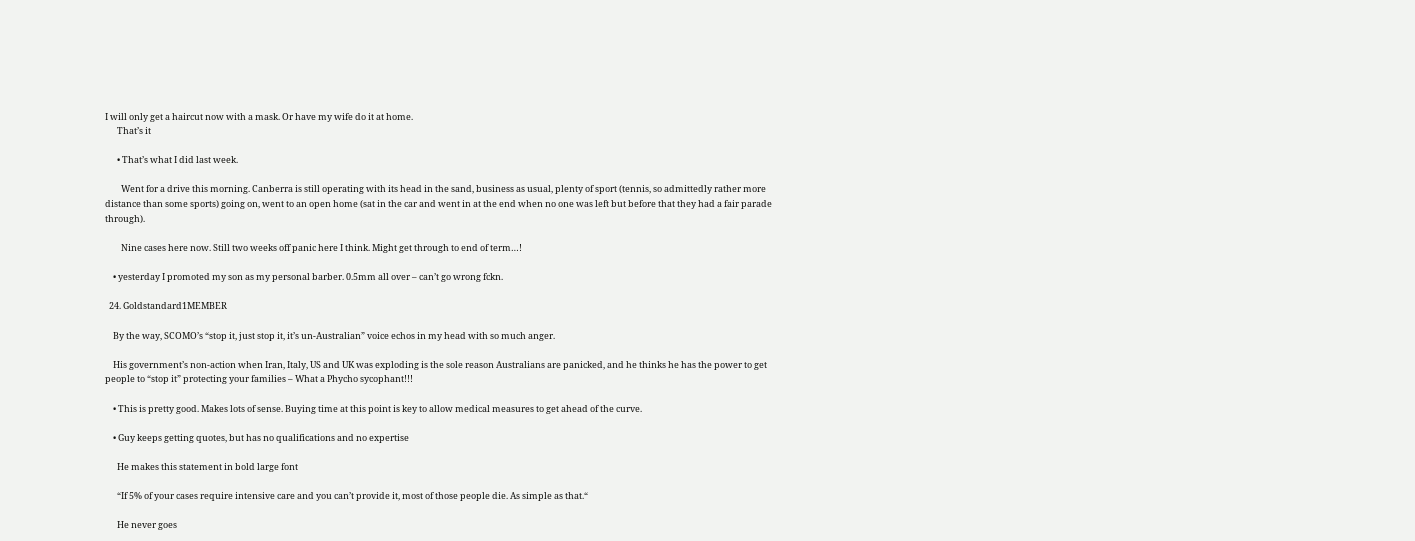I will only get a haircut now with a mask. Or have my wife do it at home.
      That’s it

      • That’s what I did last week.

        Went for a drive this morning. Canberra is still operating with its head in the sand, business as usual, plenty of sport (tennis, so admittedly rather more distance than some sports) going on, went to an open home (sat in the car and went in at the end when no one was left but before that they had a fair parade through).

        Nine cases here now. Still two weeks off panic here I think. Might get through to end of term…!

    • yesterday I promoted my son as my personal barber. 0.5mm all over – can’t go wrong fckn.

  24. Goldstandard1MEMBER

    By the way, SCOMO’s “stop it, just stop it, it’s un-Australian” voice echos in my head with so much anger.

    His government’s non-action when Iran, Italy, US and UK was exploding is the sole reason Australians are panicked, and he thinks he has the power to get people to “stop it” protecting your families – What a Phycho sycophant!!!

    • This is pretty good. Makes lots of sense. Buying time at this point is key to allow medical measures to get ahead of the curve.

    • Guy keeps getting quotes, but has no qualifications and no expertise

      He makes this statement in bold large font

      “If 5% of your cases require intensive care and you can’t provide it, most of those people die. As simple as that.“

      He never goes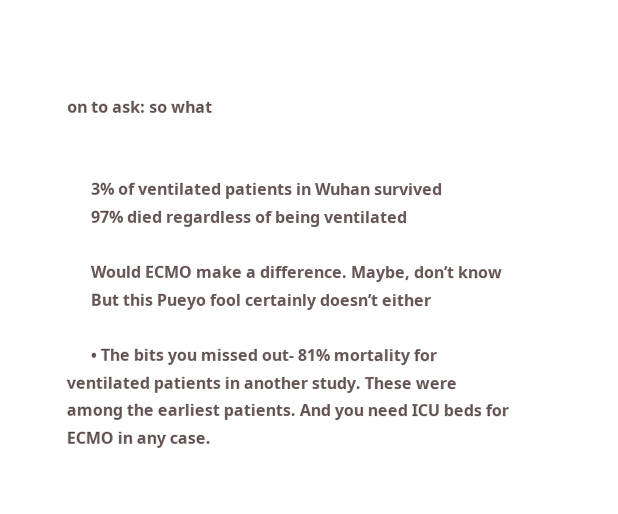on to ask: so what


      3% of ventilated patients in Wuhan survived
      97% died regardless of being ventilated

      Would ECMO make a difference. Maybe, don’t know
      But this Pueyo fool certainly doesn’t either

      • The bits you missed out- 81% mortality for ventilated patients in another study. These were among the earliest patients. And you need ICU beds for ECMO in any case.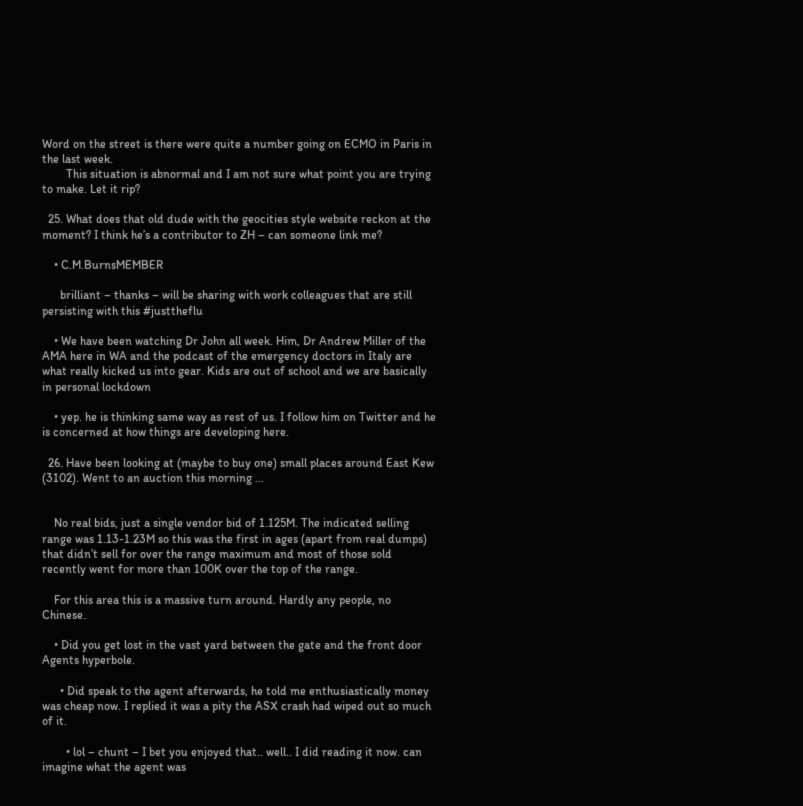Word on the street is there were quite a number going on ECMO in Paris in the last week.
        This situation is abnormal and I am not sure what point you are trying to make. Let it rip?

  25. What does that old dude with the geocities style website reckon at the moment? I think he’s a contributor to ZH – can someone link me?

    • C.M.BurnsMEMBER

      brilliant – thanks – will be sharing with work colleagues that are still persisting with this #justtheflu

    • We have been watching Dr John all week. Him, Dr Andrew Miller of the AMA here in WA and the podcast of the emergency doctors in Italy are what really kicked us into gear. Kids are out of school and we are basically in personal lockdown

    • yep. he is thinking same way as rest of us. I follow him on Twitter and he is concerned at how things are developing here.

  26. Have been looking at (maybe to buy one) small places around East Kew (3102). Went to an auction this morning …


    No real bids, just a single vendor bid of 1.125M. The indicated selling range was 1.13-1.23M so this was the first in ages (apart from real dumps) that didn’t sell for over the range maximum and most of those sold recently went for more than 100K over the top of the range.

    For this area this is a massive turn around. Hardly any people, no Chinese.

    • Did you get lost in the vast yard between the gate and the front door  Agents hyperbole.

      • Did speak to the agent afterwards, he told me enthusiastically money was cheap now. I replied it was a pity the ASX crash had wiped out so much of it.

        • lol – chunt – I bet you enjoyed that.. well.. I did reading it now. can imagine what the agent was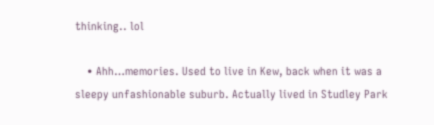thinking.. lol

    • Ahh…memories. Used to live in Kew, back when it was a sleepy unfashionable suburb. Actually lived in Studley Park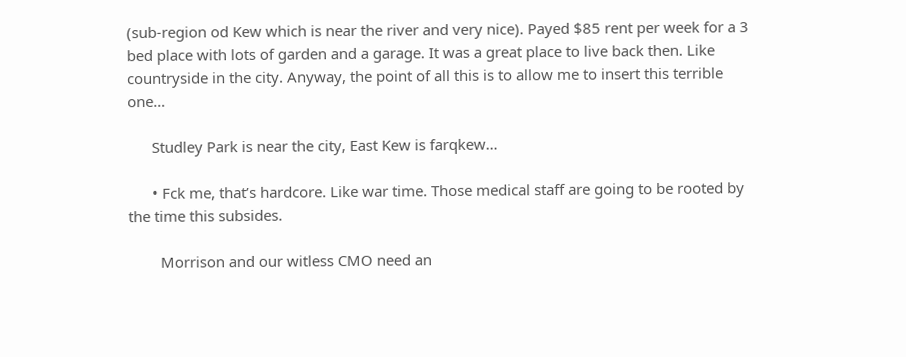(sub-region od Kew which is near the river and very nice). Payed $85 rent per week for a 3 bed place with lots of garden and a garage. It was a great place to live back then. Like countryside in the city. Anyway, the point of all this is to allow me to insert this terrible one…

      Studley Park is near the city, East Kew is farqkew…

      • Fck me, that’s hardcore. Like war time. Those medical staff are going to be rooted by the time this subsides.

        Morrison and our witless CMO need an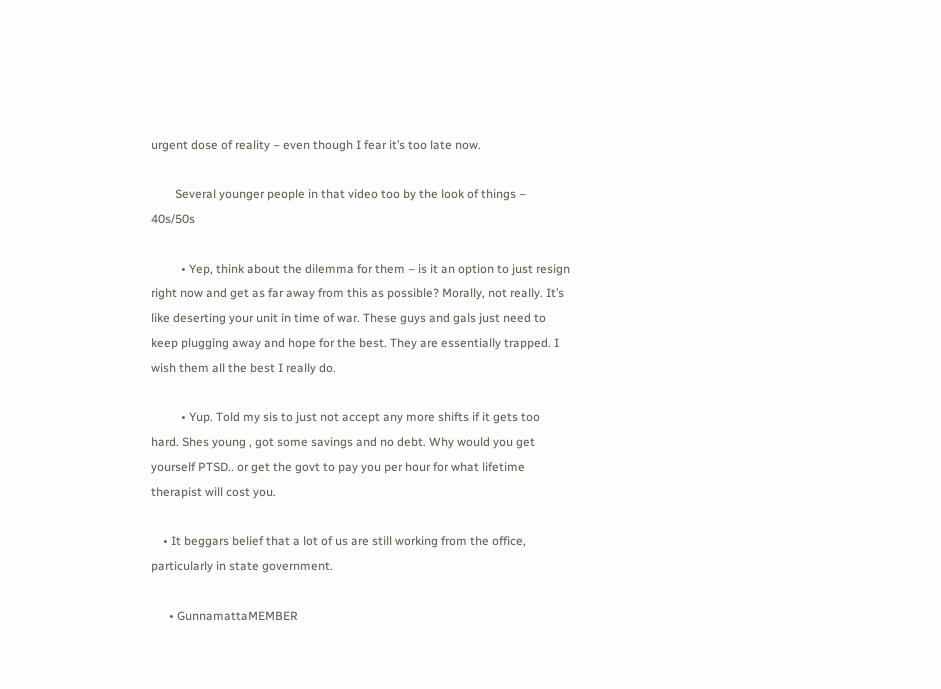urgent dose of reality – even though I fear it’s too late now.

        Several younger people in that video too by the look of things – 40s/50s

          • Yep, think about the dilemma for them – is it an option to just resign right now and get as far away from this as possible? Morally, not really. It’s like deserting your unit in time of war. These guys and gals just need to keep plugging away and hope for the best. They are essentially trapped. I wish them all the best I really do.

          • Yup. Told my sis to just not accept any more shifts if it gets too hard. Shes young , got some savings and no debt. Why would you get yourself PTSD.. or get the govt to pay you per hour for what lifetime therapist will cost you.

    • It beggars belief that a lot of us are still working from the office, particularly in state government.

      • GunnamattaMEMBER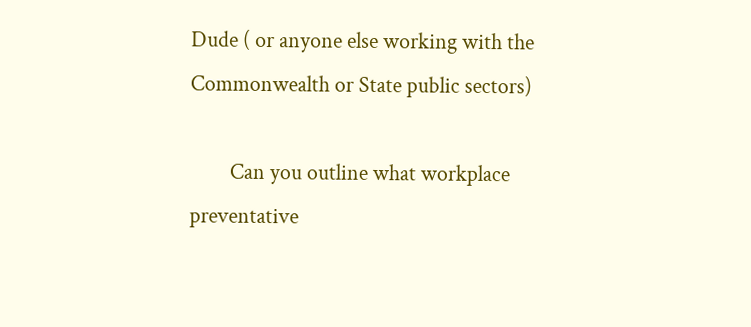Dude ( or anyone else working with the Commonwealth or State public sectors)

        Can you outline what workplace preventative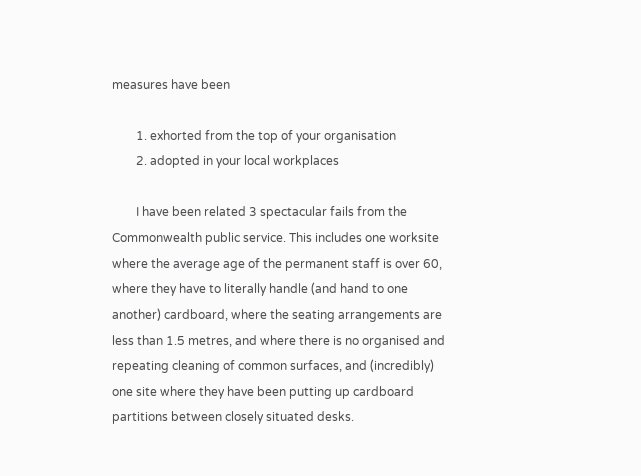measures have been

        1. exhorted from the top of your organisation
        2. adopted in your local workplaces

        I have been related 3 spectacular fails from the Commonwealth public service. This includes one worksite where the average age of the permanent staff is over 60, where they have to literally handle (and hand to one another) cardboard, where the seating arrangements are less than 1.5 metres, and where there is no organised and repeating cleaning of common surfaces, and (incredibly) one site where they have been putting up cardboard partitions between closely situated desks.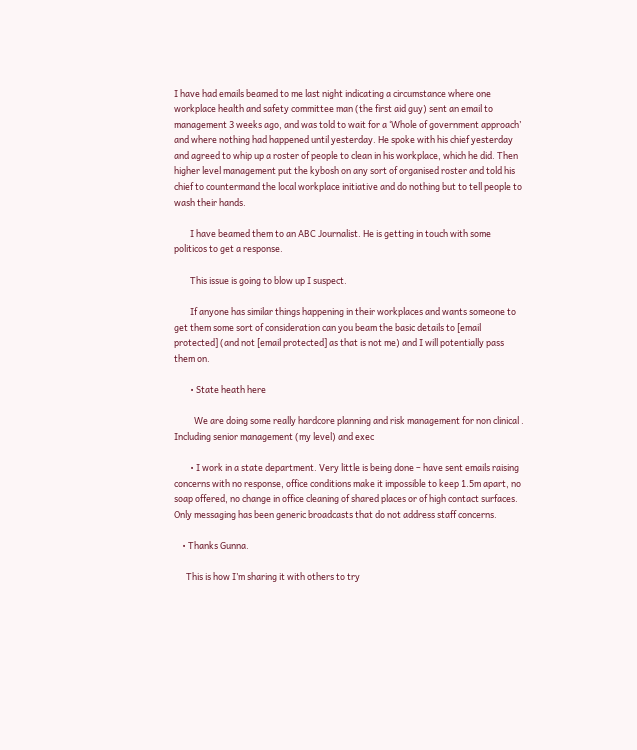I have had emails beamed to me last night indicating a circumstance where one workplace health and safety committee man (the first aid guy) sent an email to management 3 weeks ago, and was told to wait for a ‘Whole of government approach’ and where nothing had happened until yesterday. He spoke with his chief yesterday and agreed to whip up a roster of people to clean in his workplace, which he did. Then higher level management put the kybosh on any sort of organised roster and told his chief to countermand the local workplace initiative and do nothing but to tell people to wash their hands.

        I have beamed them to an ABC Journalist. He is getting in touch with some politicos to get a response.

        This issue is going to blow up I suspect.

        If anyone has similar things happening in their workplaces and wants someone to get them some sort of consideration can you beam the basic details to [email protected] (and not [email protected] as that is not me) and I will potentially pass them on.

        • State heath here

          We are doing some really hardcore planning and risk management for non clinical . Including senior management (my level) and exec

        • I work in a state department. Very little is being done – have sent emails raising concerns with no response, office conditions make it impossible to keep 1.5m apart, no soap offered, no change in office cleaning of shared places or of high contact surfaces. Only messaging has been generic broadcasts that do not address staff concerns.

    • Thanks Gunna.

      This is how I’m sharing it with others to try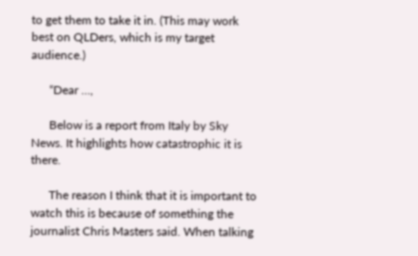to get them to take it in. (This may work best on QLDers, which is my target audience.)

      “Dear …,

      Below is a report from Italy by Sky News. It highlights how catastrophic it is there.

      The reason I think that it is important to watch this is because of something the journalist Chris Masters said. When talking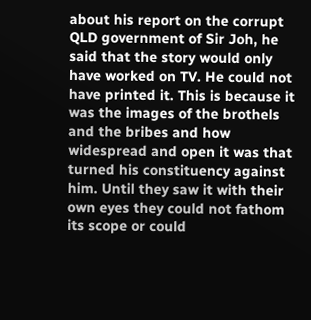about his report on the corrupt QLD government of Sir Joh, he said that the story would only have worked on TV. He could not have printed it. This is because it was the images of the brothels and the bribes and how widespread and open it was that turned his constituency against him. Until they saw it with their own eyes they could not fathom its scope or could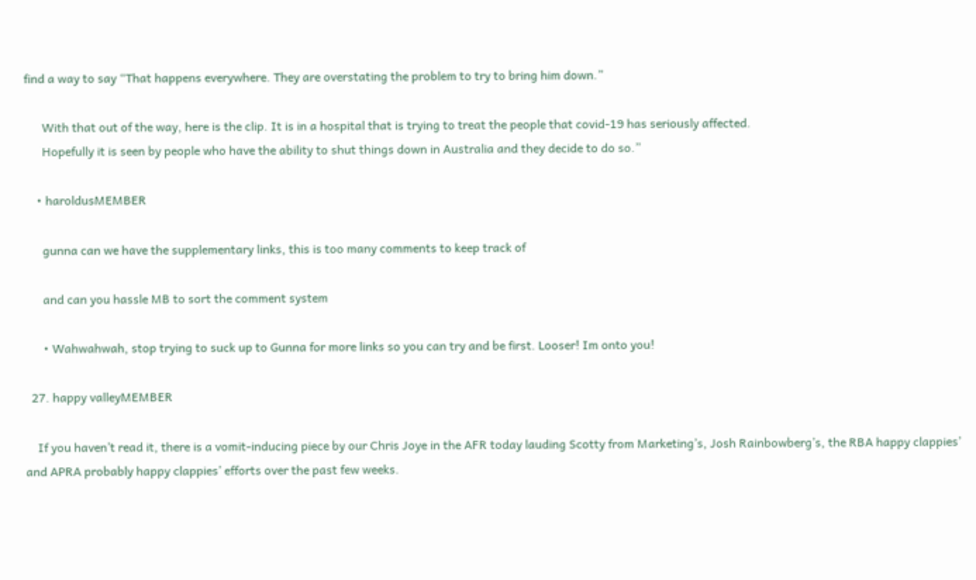find a way to say “That happens everywhere. They are overstating the problem to try to bring him down.”

      With that out of the way, here is the clip. It is in a hospital that is trying to treat the people that covid-19 has seriously affected.
      Hopefully it is seen by people who have the ability to shut things down in Australia and they decide to do so.”

    • haroldusMEMBER

      gunna can we have the supplementary links, this is too many comments to keep track of

      and can you hassle MB to sort the comment system

      • Wahwahwah, stop trying to suck up to Gunna for more links so you can try and be first. Looser! Im onto you!

  27. happy valleyMEMBER

    If you haven’t read it, there is a vomit-inducing piece by our Chris Joye in the AFR today lauding Scotty from Marketing’s, Josh Rainbowberg’s, the RBA happy clappies’ and APRA probably happy clappies’ efforts over the past few weeks.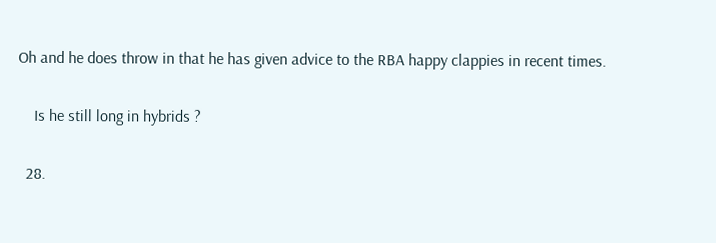Oh and he does throw in that he has given advice to the RBA happy clappies in recent times.

    Is he still long in hybrids ?

  28.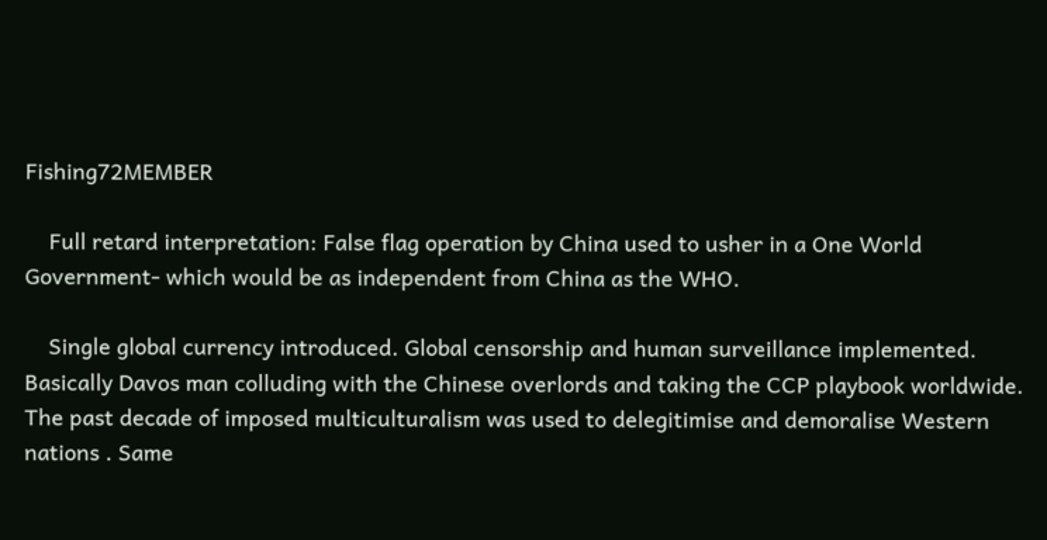Fishing72MEMBER

    Full retard interpretation: False flag operation by China used to usher in a One World Government- which would be as independent from China as the WHO.

    Single global currency introduced. Global censorship and human surveillance implemented. Basically Davos man colluding with the Chinese overlords and taking the CCP playbook worldwide. The past decade of imposed multiculturalism was used to delegitimise and demoralise Western nations . Same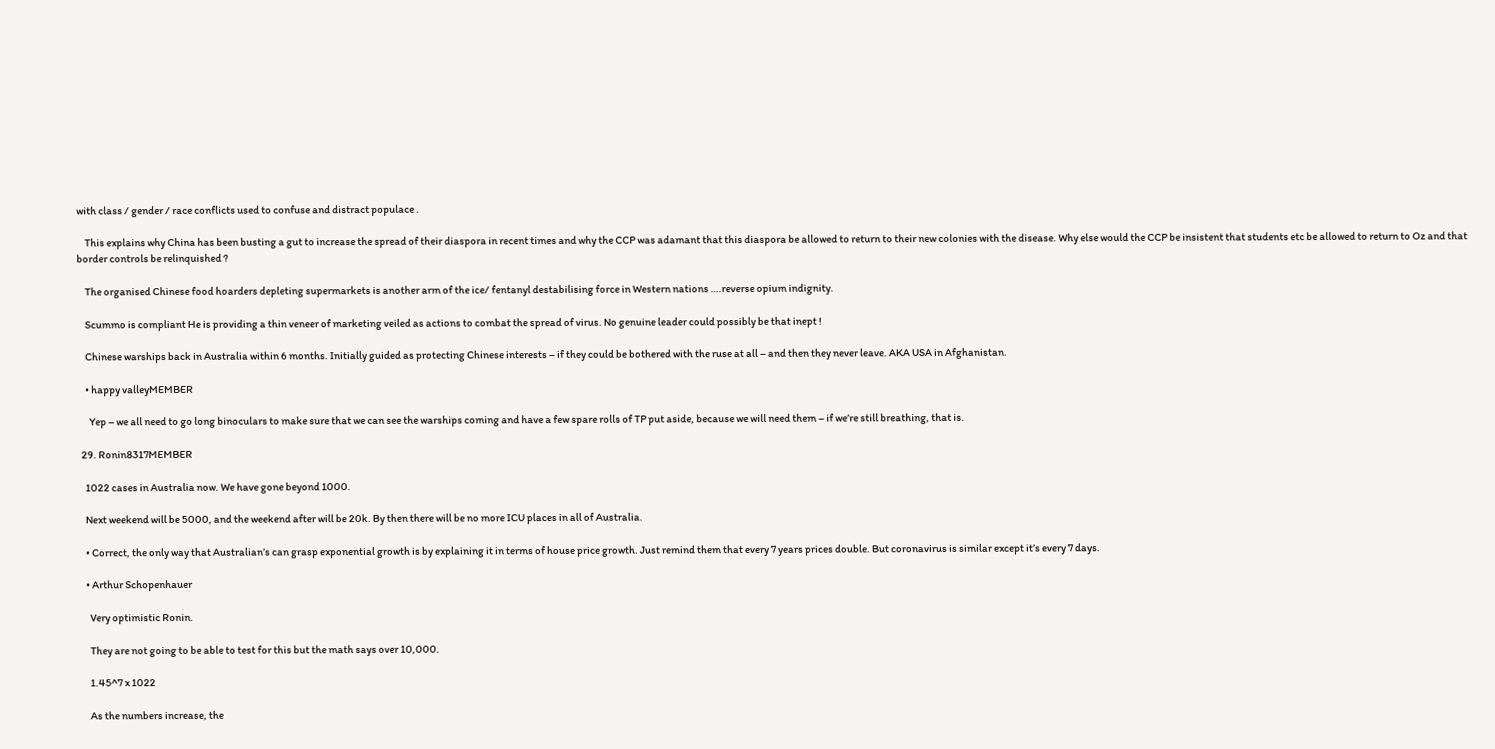with class / gender / race conflicts used to confuse and distract populace .

    This explains why China has been busting a gut to increase the spread of their diaspora in recent times and why the CCP was adamant that this diaspora be allowed to return to their new colonies with the disease. Why else would the CCP be insistent that students etc be allowed to return to Oz and that border controls be relinquished ?

    The organised Chinese food hoarders depleting supermarkets is another arm of the ice/ fentanyl destabilising force in Western nations ….reverse opium indignity.

    Scummo is compliant He is providing a thin veneer of marketing veiled as actions to combat the spread of virus. No genuine leader could possibly be that inept !

    Chinese warships back in Australia within 6 months. Initially guided as protecting Chinese interests – if they could be bothered with the ruse at all – and then they never leave. AKA USA in Afghanistan.

    • happy valleyMEMBER

      Yep – we all need to go long binoculars to make sure that we can see the warships coming and have a few spare rolls of TP put aside, because we will need them – if we’re still breathing, that is.

  29. Ronin8317MEMBER

    1022 cases in Australia now. We have gone beyond 1000.

    Next weekend will be 5000, and the weekend after will be 20k. By then there will be no more ICU places in all of Australia.

    • Correct, the only way that Australian’s can grasp exponential growth is by explaining it in terms of house price growth. Just remind them that every 7 years prices double. But coronavirus is similar except it’s every 7 days.

    • Arthur Schopenhauer

      Very optimistic Ronin.

      They are not going to be able to test for this but the math says over 10,000.

      1.45^7 x 1022

      As the numbers increase, the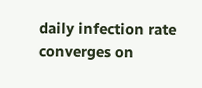daily infection rate converges on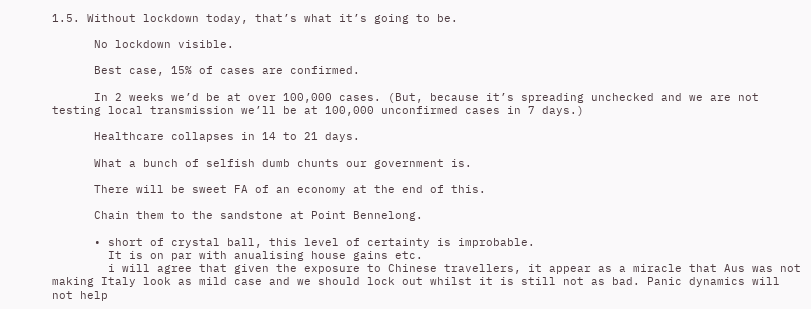1.5. Without lockdown today, that’s what it’s going to be.

      No lockdown visible.

      Best case, 15% of cases are confirmed.

      In 2 weeks we’d be at over 100,000 cases. (But, because it’s spreading unchecked and we are not testing local transmission we’ll be at 100,000 unconfirmed cases in 7 days.)

      Healthcare collapses in 14 to 21 days.

      What a bunch of selfish dumb chunts our government is.

      There will be sweet FA of an economy at the end of this.

      Chain them to the sandstone at Point Bennelong.

      • short of crystal ball, this level of certainty is improbable.
        It is on par with anualising house gains etc.
        i will agree that given the exposure to Chinese travellers, it appear as a miracle that Aus was not making Italy look as mild case and we should lock out whilst it is still not as bad. Panic dynamics will not help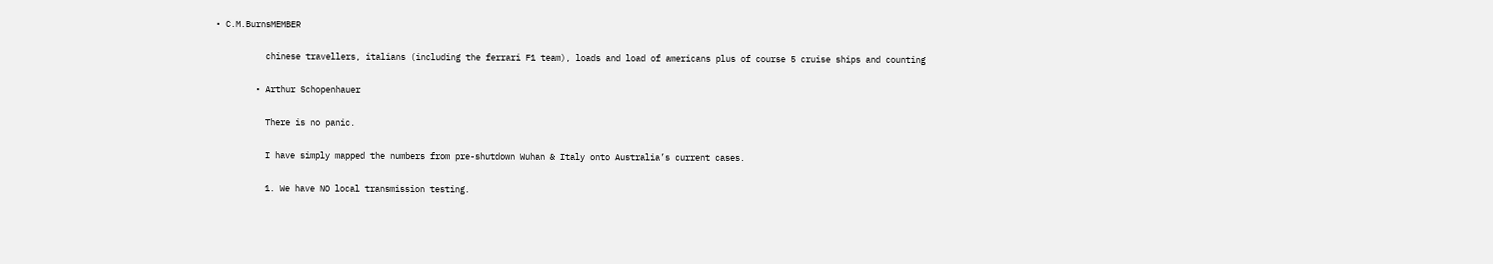• C.M.BurnsMEMBER

          chinese travellers, italians (including the ferrari F1 team), loads and load of americans plus of course 5 cruise ships and counting

        • Arthur Schopenhauer

          There is no panic.

          I have simply mapped the numbers from pre-shutdown Wuhan & Italy onto Australia’s current cases.

          1. We have NO local transmission testing.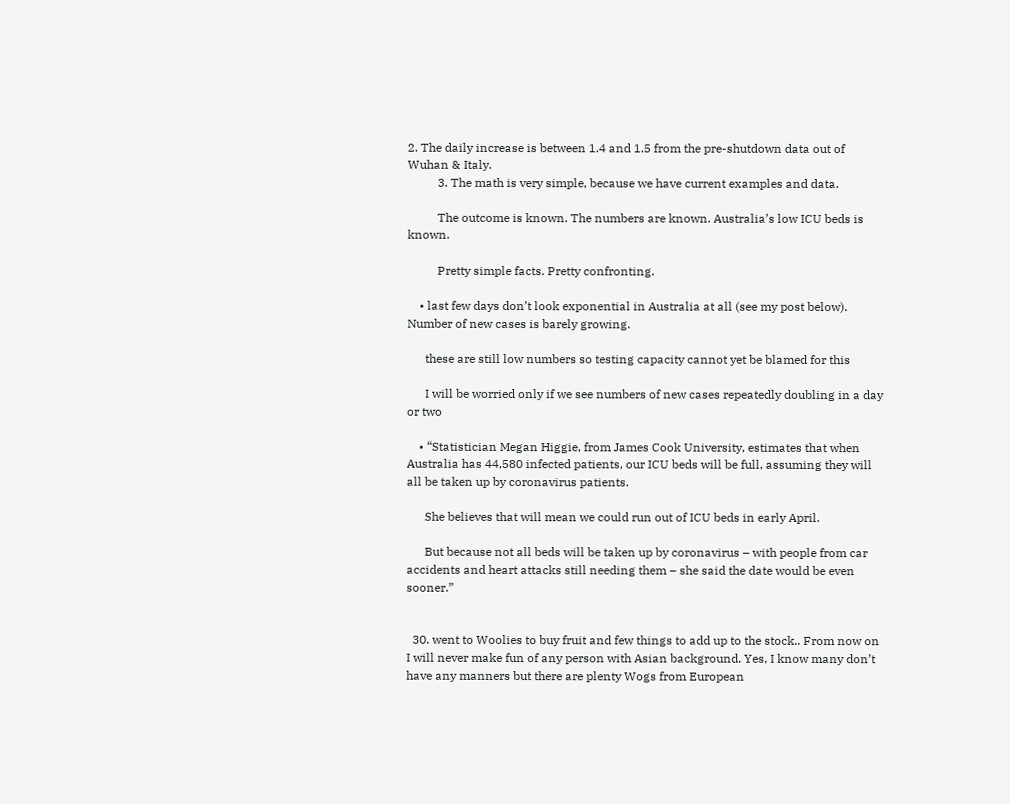2. The daily increase is between 1.4 and 1.5 from the pre-shutdown data out of Wuhan & Italy.
          3. The math is very simple, because we have current examples and data.

          The outcome is known. The numbers are known. Australia’s low ICU beds is known.

          Pretty simple facts. Pretty confronting.

    • last few days don’t look exponential in Australia at all (see my post below). Number of new cases is barely growing.

      these are still low numbers so testing capacity cannot yet be blamed for this

      I will be worried only if we see numbers of new cases repeatedly doubling in a day or two

    • “Statistician Megan Higgie, from James Cook University, estimates that when Australia has 44,580 infected patients, our ICU beds will be full, assuming they will all be taken up by coronavirus patients.

      She believes that will mean we could run out of ICU beds in early April.

      But because not all beds will be taken up by coronavirus – with people from car accidents and heart attacks still needing them – she said the date would be even sooner.”


  30. went to Woolies to buy fruit and few things to add up to the stock.. From now on I will never make fun of any person with Asian background. Yes, I know many don’t have any manners but there are plenty Wogs from European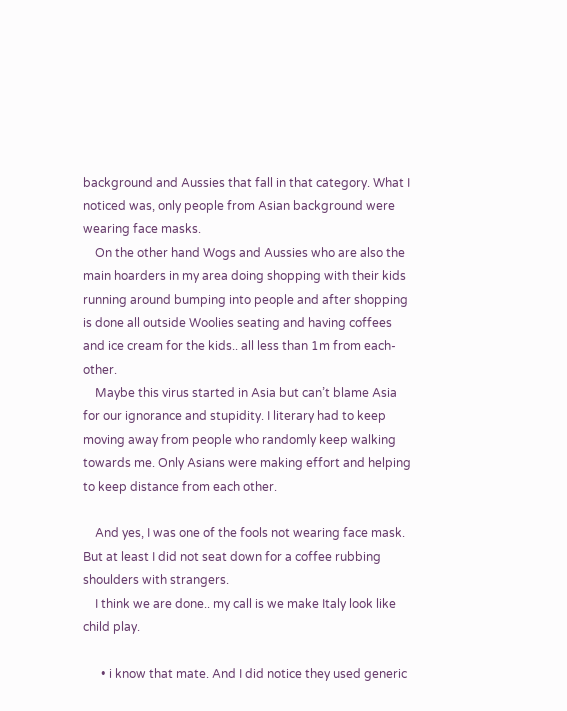background and Aussies that fall in that category. What I noticed was, only people from Asian background were wearing face masks.
    On the other hand Wogs and Aussies who are also the main hoarders in my area doing shopping with their kids running around bumping into people and after shopping is done all outside Woolies seating and having coffees and ice cream for the kids.. all less than 1m from each-other.
    Maybe this virus started in Asia but can’t blame Asia for our ignorance and stupidity. I literary had to keep moving away from people who randomly keep walking towards me. Only Asians were making effort and helping to keep distance from each other.

    And yes, I was one of the fools not wearing face mask. But at least I did not seat down for a coffee rubbing shoulders with strangers.
    I think we are done.. my call is we make Italy look like child play.

      • i know that mate. And I did notice they used generic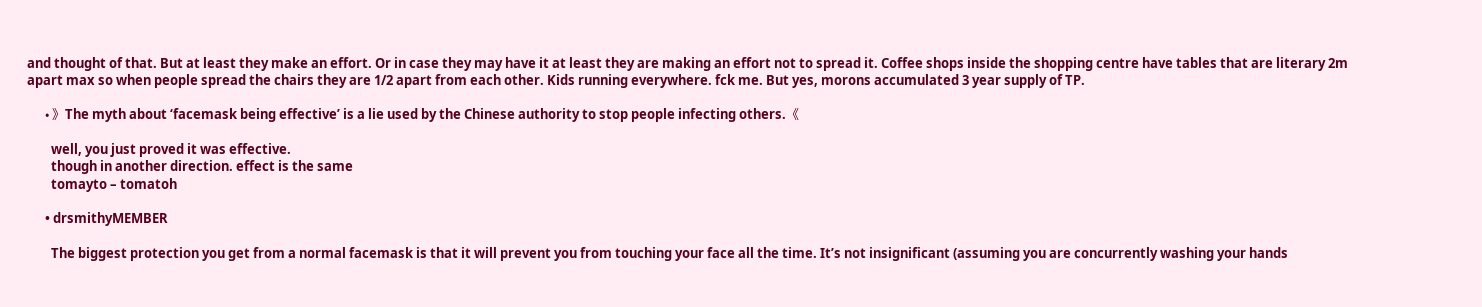and thought of that. But at least they make an effort. Or in case they may have it at least they are making an effort not to spread it. Coffee shops inside the shopping centre have tables that are literary 2m apart max so when people spread the chairs they are 1/2 apart from each other. Kids running everywhere. fck me. But yes, morons accumulated 3 year supply of TP.

      • 》The myth about ‘facemask being effective’ is a lie used by the Chinese authority to stop people infecting others.《

        well, you just proved it was effective.
        though in another direction. effect is the same
        tomayto – tomatoh

      • drsmithyMEMBER

        The biggest protection you get from a normal facemask is that it will prevent you from touching your face all the time. It’s not insignificant (assuming you are concurrently washing your hands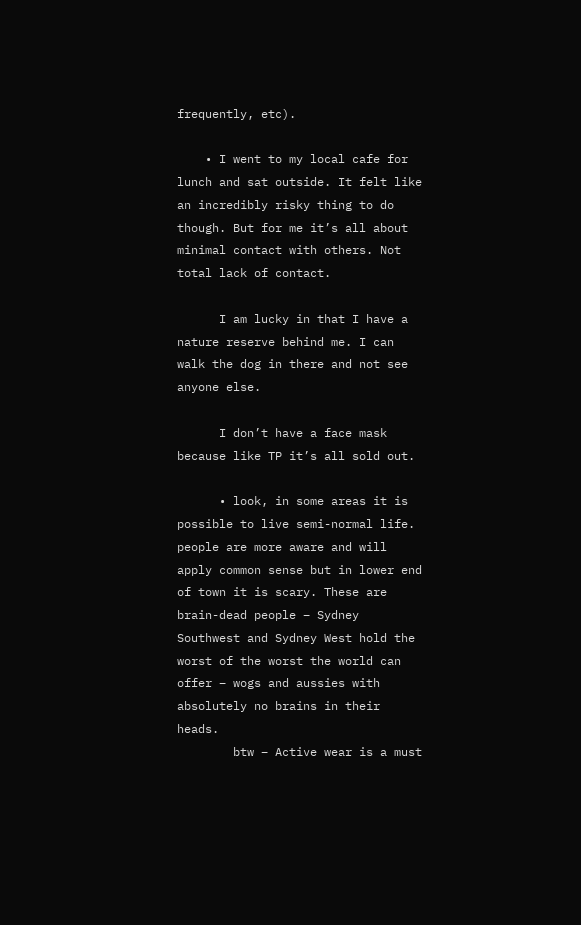frequently, etc).

    • I went to my local cafe for lunch and sat outside. It felt like an incredibly risky thing to do though. But for me it’s all about minimal contact with others. Not total lack of contact.

      I am lucky in that I have a nature reserve behind me. I can walk the dog in there and not see anyone else.

      I don’t have a face mask because like TP it’s all sold out.

      • look, in some areas it is possible to live semi-normal life. people are more aware and will apply common sense but in lower end of town it is scary. These are brain-dead people – Sydney Southwest and Sydney West hold the worst of the worst the world can offer – wogs and aussies with absolutely no brains in their heads.
        btw – Active wear is a must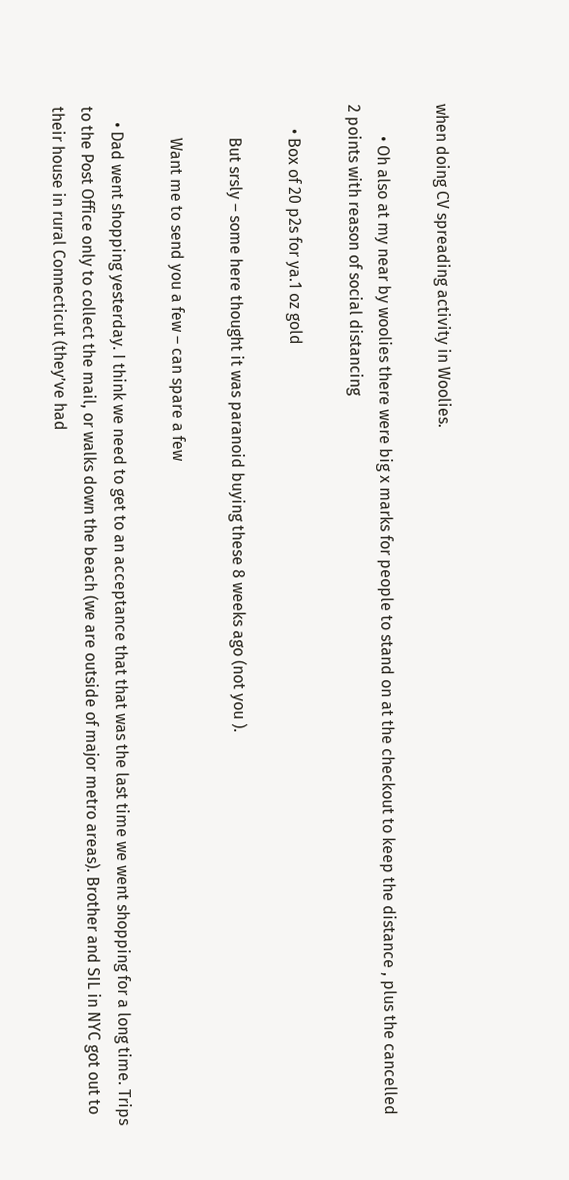when doing CV spreading activity in Woolies.

        • Oh also at my near by woolies there were big x marks for people to stand on at the checkout to keep the distance , plus the cancelled 2 points with reason of social distancing

      • Box of 20 p2s for ya.1 oz gold

        But srsly – some here thought it was paranoid buying these 8 weeks ago (not you ).

        Want me to send you a few – can spare a few

    • Dad went shopping yesterday. I think we need to get to an acceptance that that was the last time we went shopping for a long time. Trips to the Post Office only to collect the mail, or walks down the beach (we are outside of major metro areas). Brother and SIL in NYC got out to their house in rural Connecticut (they’ve had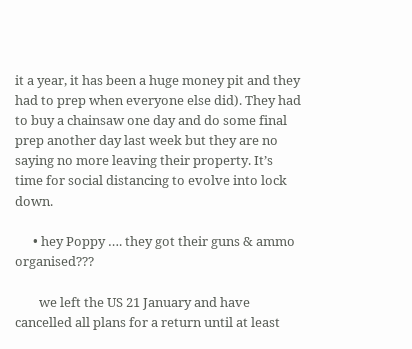it a year, it has been a huge money pit and they had to prep when everyone else did). They had to buy a chainsaw one day and do some final prep another day last week but they are no saying no more leaving their property. It’s time for social distancing to evolve into lock down.

      • hey Poppy …. they got their guns & ammo organised???

        we left the US 21 January and have cancelled all plans for a return until at least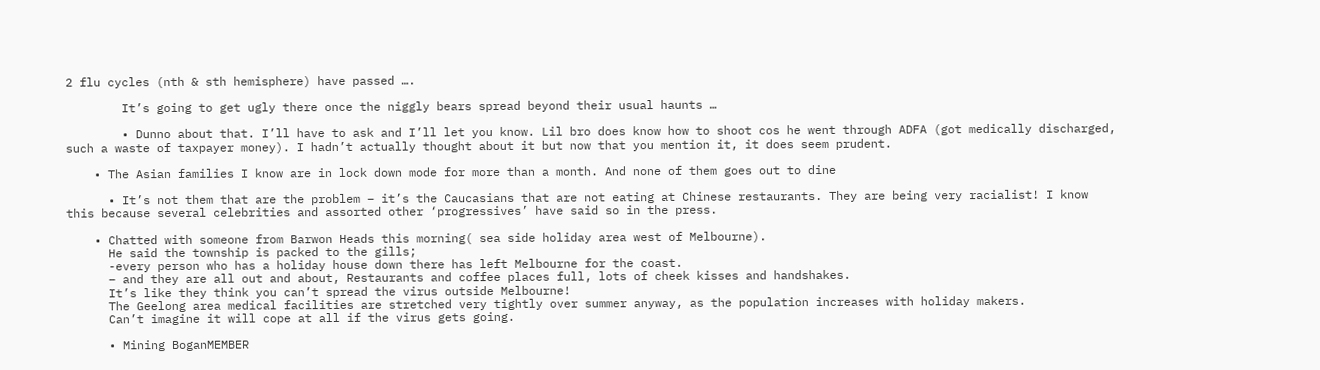2 flu cycles (nth & sth hemisphere) have passed ….

        It’s going to get ugly there once the niggly bears spread beyond their usual haunts …

        • Dunno about that. I’ll have to ask and I’ll let you know. Lil bro does know how to shoot cos he went through ADFA (got medically discharged, such a waste of taxpayer money). I hadn’t actually thought about it but now that you mention it, it does seem prudent.

    • The Asian families I know are in lock down mode for more than a month. And none of them goes out to dine

      • It’s not them that are the problem – it’s the Caucasians that are not eating at Chinese restaurants. They are being very racialist! I know this because several celebrities and assorted other ‘progressives’ have said so in the press.

    • Chatted with someone from Barwon Heads this morning( sea side holiday area west of Melbourne).
      He said the township is packed to the gills;
      -every person who has a holiday house down there has left Melbourne for the coast.
      – and they are all out and about, Restaurants and coffee places full, lots of cheek kisses and handshakes.
      It’s like they think you can’t spread the virus outside Melbourne!
      The Geelong area medical facilities are stretched very tightly over summer anyway, as the population increases with holiday makers.
      Can’t imagine it will cope at all if the virus gets going.

      • Mining BoganMEMBER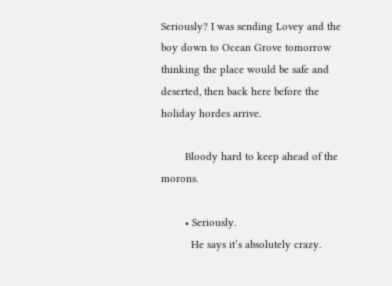Seriously? I was sending Lovey and the boy down to Ocean Grove tomorrow thinking the place would be safe and deserted, then back here before the holiday hordes arrive.

        Bloody hard to keep ahead of the morons.

        • Seriously.
          He says it’s absolutely crazy.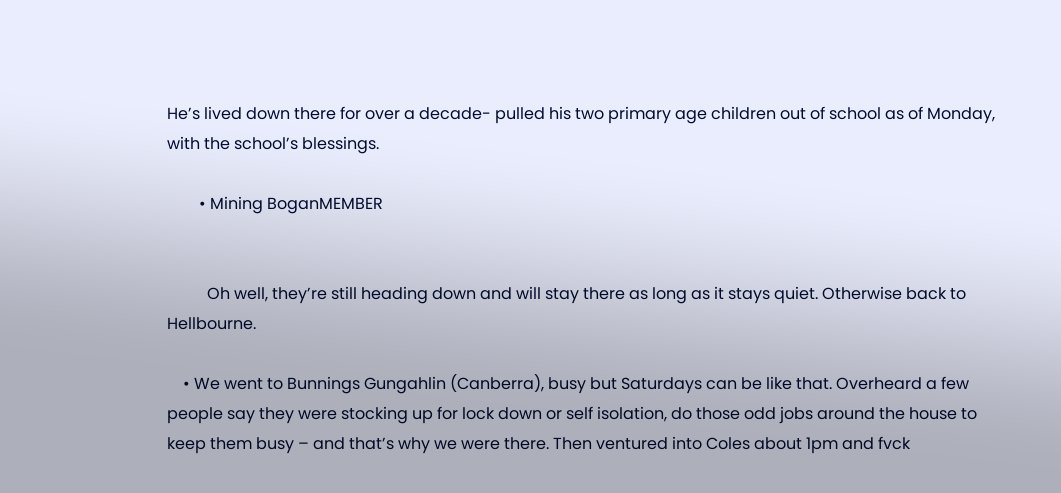He’s lived down there for over a decade- pulled his two primary age children out of school as of Monday, with the school’s blessings.

        • Mining BoganMEMBER


          Oh well, they’re still heading down and will stay there as long as it stays quiet. Otherwise back to Hellbourne.

    • We went to Bunnings Gungahlin (Canberra), busy but Saturdays can be like that. Overheard a few people say they were stocking up for lock down or self isolation, do those odd jobs around the house to keep them busy – and that’s why we were there. Then ventured into Coles about 1pm and fvck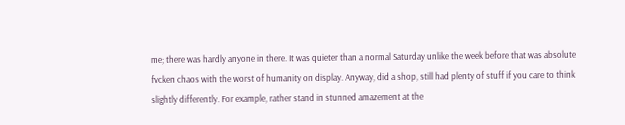me; there was hardly anyone in there. It was quieter than a normal Saturday unlike the week before that was absolute fvcken chaos with the worst of humanity on display. Anyway, did a shop, still had plenty of stuff if you care to think slightly differently. For example, rather stand in stunned amazement at the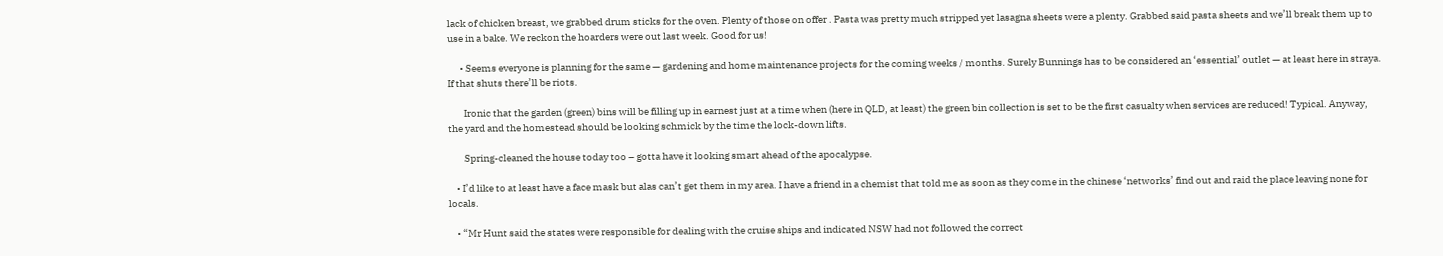lack of chicken breast, we grabbed drum sticks for the oven. Plenty of those on offer . Pasta was pretty much stripped yet lasagna sheets were a plenty. Grabbed said pasta sheets and we’ll break them up to use in a bake. We reckon the hoarders were out last week. Good for us!

      • Seems everyone is planning for the same — gardening and home maintenance projects for the coming weeks / months. Surely Bunnings has to be considered an ‘essential’ outlet — at least here in straya. If that shuts there’ll be riots.

        Ironic that the garden (green) bins will be filling up in earnest just at a time when (here in QLD, at least) the green bin collection is set to be the first casualty when services are reduced! Typical. Anyway, the yard and the homestead should be looking schmick by the time the lock-down lifts.

        Spring-cleaned the house today too – gotta have it looking smart ahead of the apocalypse.

    • I’d like to at least have a face mask but alas can’t get them in my area. I have a friend in a chemist that told me as soon as they come in the chinese ‘networks’ find out and raid the place leaving none for locals.

    • “Mr Hunt said the states were responsible for dealing with the cruise ships and indicated NSW had not followed the correct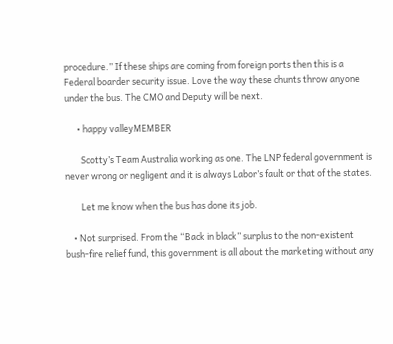procedure.” If these ships are coming from foreign ports then this is a Federal boarder security issue. Love the way these chunts throw anyone under the bus. The CMO and Deputy will be next.

      • happy valleyMEMBER

        Scotty’s Team Australia working as one. The LNP federal government is never wrong or negligent and it is always Labor’s fault or that of the states.

        Let me know when the bus has done its job.

    • Not surprised. From the “Back in black” surplus to the non-existent bush-fire relief fund, this government is all about the marketing without any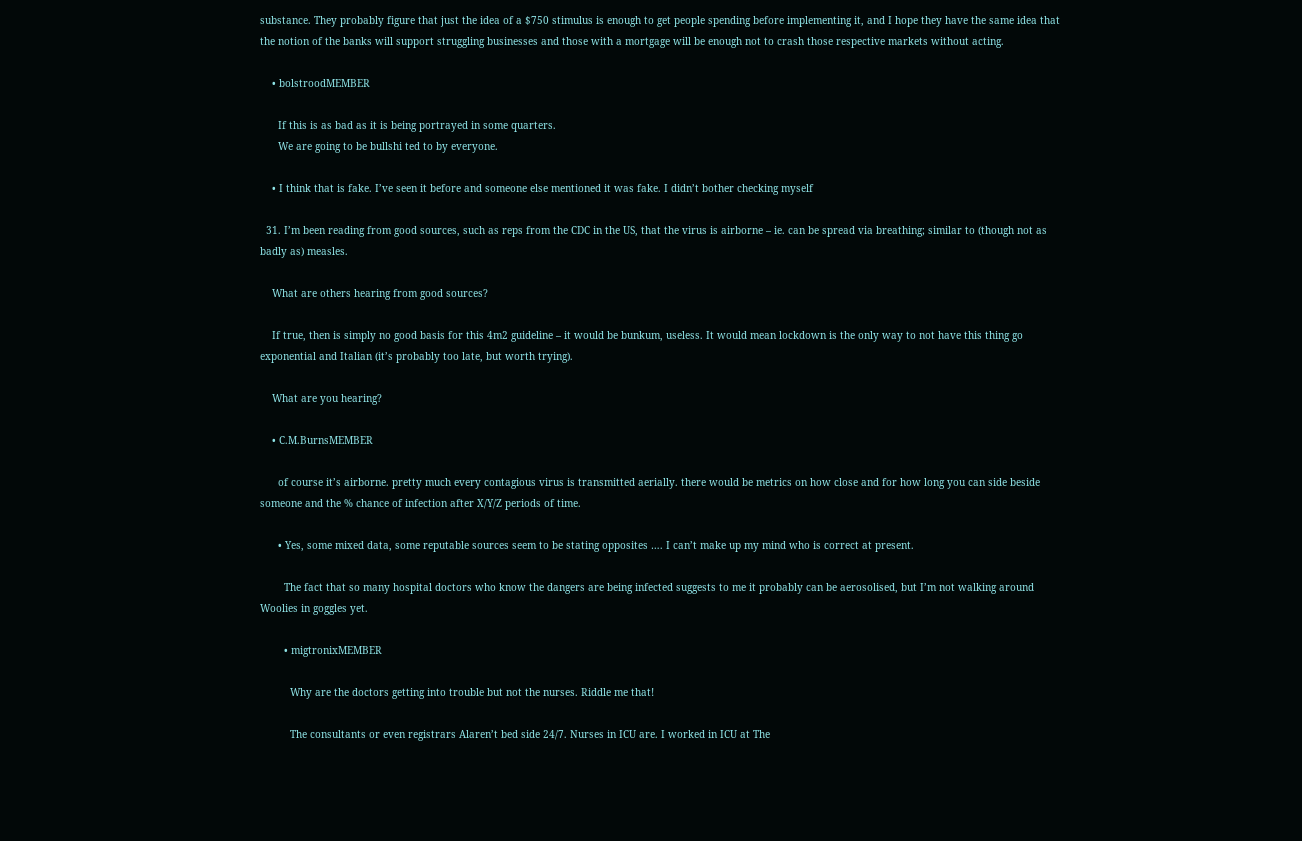substance. They probably figure that just the idea of a $750 stimulus is enough to get people spending before implementing it, and I hope they have the same idea that the notion of the banks will support struggling businesses and those with a mortgage will be enough not to crash those respective markets without acting.

    • bolstroodMEMBER

      If this is as bad as it is being portrayed in some quarters.
      We are going to be bullshi ted to by everyone.

    • I think that is fake. I’ve seen it before and someone else mentioned it was fake. I didn’t bother checking myself

  31. I’m been reading from good sources, such as reps from the CDC in the US, that the virus is airborne – ie. can be spread via breathing; similar to (though not as badly as) measles.

    What are others hearing from good sources?

    If true, then is simply no good basis for this 4m2 guideline – it would be bunkum, useless. It would mean lockdown is the only way to not have this thing go exponential and Italian (it’s probably too late, but worth trying).

    What are you hearing?

    • C.M.BurnsMEMBER

      of course it’s airborne. pretty much every contagious virus is transmitted aerially. there would be metrics on how close and for how long you can side beside someone and the % chance of infection after X/Y/Z periods of time.

      • Yes, some mixed data, some reputable sources seem to be stating opposites …. I can’t make up my mind who is correct at present.

        The fact that so many hospital doctors who know the dangers are being infected suggests to me it probably can be aerosolised, but I’m not walking around Woolies in goggles yet.

        • migtronixMEMBER

          Why are the doctors getting into trouble but not the nurses. Riddle me that!

          The consultants or even registrars Alaren’t bed side 24/7. Nurses in ICU are. I worked in ICU at The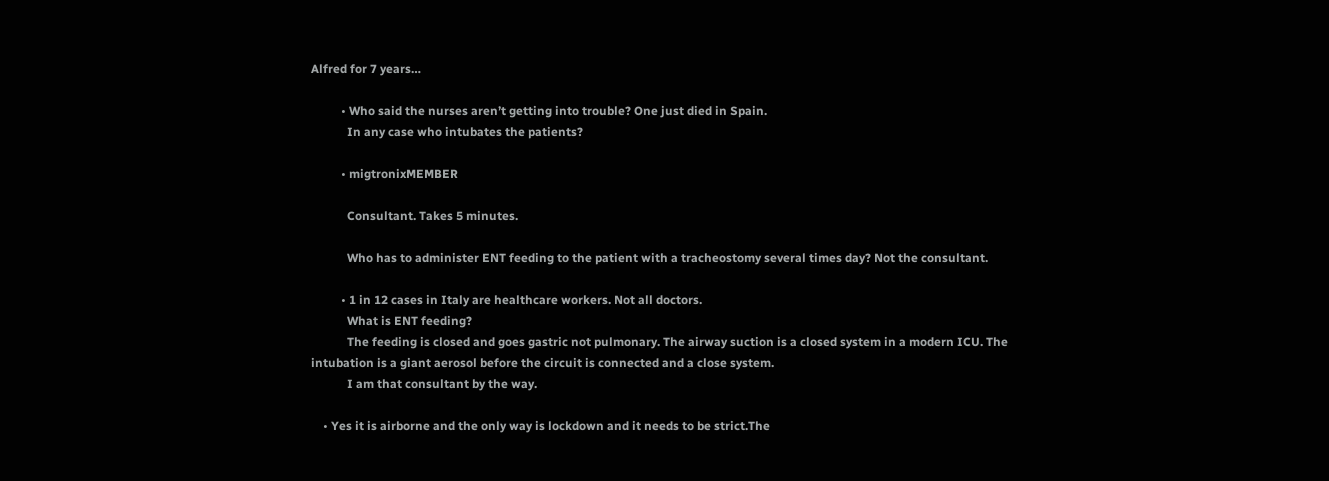Alfred for 7 years…

          • Who said the nurses aren’t getting into trouble? One just died in Spain.
            In any case who intubates the patients?

          • migtronixMEMBER

            Consultant. Takes 5 minutes.

            Who has to administer ENT feeding to the patient with a tracheostomy several times day? Not the consultant.

          • 1 in 12 cases in Italy are healthcare workers. Not all doctors.
            What is ENT feeding?
            The feeding is closed and goes gastric not pulmonary. The airway suction is a closed system in a modern ICU. The intubation is a giant aerosol before the circuit is connected and a close system.
            I am that consultant by the way.

    • Yes it is airborne and the only way is lockdown and it needs to be strict.The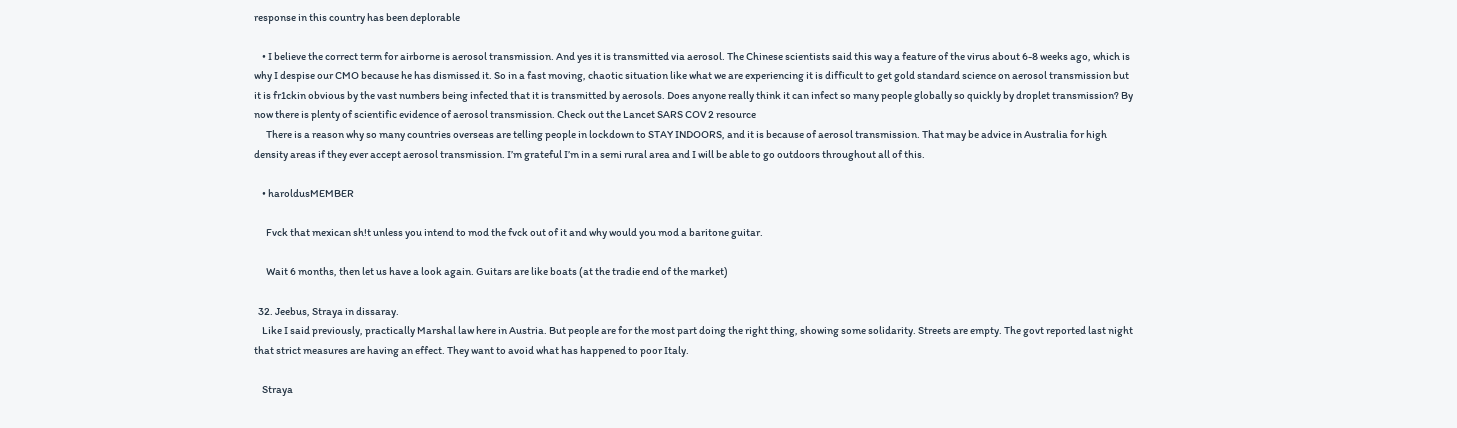response in this country has been deplorable

    • I believe the correct term for airborne is aerosol transmission. And yes it is transmitted via aerosol. The Chinese scientists said this way a feature of the virus about 6-8 weeks ago, which is why I despise our CMO because he has dismissed it. So in a fast moving, chaotic situation like what we are experiencing it is difficult to get gold standard science on aerosol transmission but it is fr1ckin obvious by the vast numbers being infected that it is transmitted by aerosols. Does anyone really think it can infect so many people globally so quickly by droplet transmission? By now there is plenty of scientific evidence of aerosol transmission. Check out the Lancet SARS COV 2 resource
      There is a reason why so many countries overseas are telling people in lockdown to STAY INDOORS, and it is because of aerosol transmission. That may be advice in Australia for high density areas if they ever accept aerosol transmission. I’m grateful I’m in a semi rural area and I will be able to go outdoors throughout all of this.

    • haroldusMEMBER

      Fvck that mexican sh!t unless you intend to mod the fvck out of it and why would you mod a baritone guitar.

      Wait 6 months, then let us have a look again. Guitars are like boats (at the tradie end of the market)

  32. Jeebus, Straya in dissaray.
    Like I said previously, practically Marshal law here in Austria. But people are for the most part doing the right thing, showing some solidarity. Streets are empty. The govt reported last night that strict measures are having an effect. They want to avoid what has happened to poor Italy.

    Straya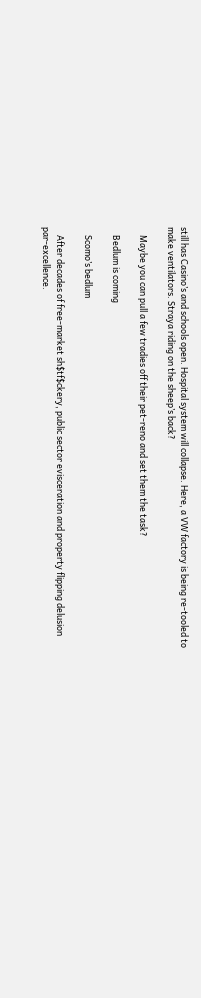still has Casino’s and schools open. Hospital system will collapse. Here, a VW factory is being re-tooled to make ventilators. Straya riding on the sheep’s back?

    Maybe you can pull a few tradies off their pet-reno and set them the task?

    Bedlum is coming

    Scomo’s bedlum

    After decades of free-market sh$tf$ckery, public sector evisceration and property flipping delusion par-excellence.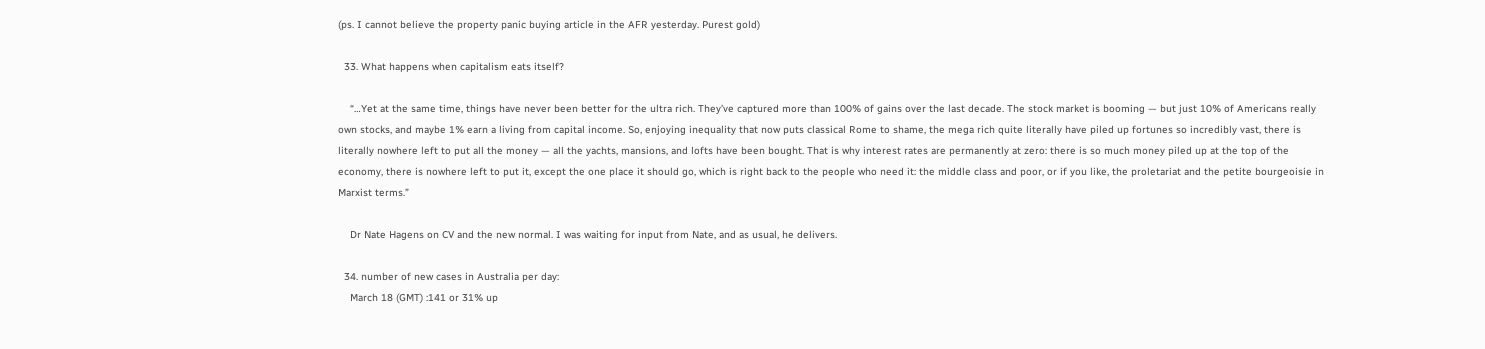(ps. I cannot believe the property panic buying article in the AFR yesterday. Purest gold)

  33. What happens when capitalism eats itself?

    “…Yet at the same time, things have never been better for the ultra rich. They’ve captured more than 100% of gains over the last decade. The stock market is booming — but just 10% of Americans really own stocks, and maybe 1% earn a living from capital income. So, enjoying inequality that now puts classical Rome to shame, the mega rich quite literally have piled up fortunes so incredibly vast, there is literally nowhere left to put all the money — all the yachts, mansions, and lofts have been bought. That is why interest rates are permanently at zero: there is so much money piled up at the top of the economy, there is nowhere left to put it, except the one place it should go, which is right back to the people who need it: the middle class and poor, or if you like, the proletariat and the petite bourgeoisie in Marxist terms.”

    Dr Nate Hagens on CV and the new normal. I was waiting for input from Nate, and as usual, he delivers.

  34. number of new cases in Australia per day:
    March 18 (GMT) :141 or 31% up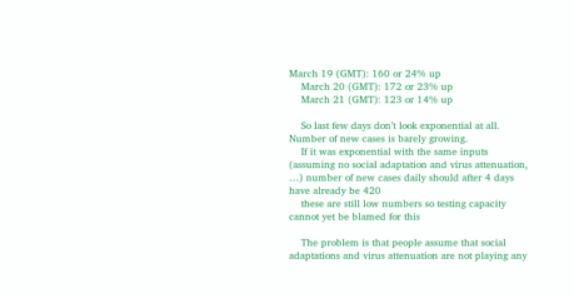March 19 (GMT): 160 or 24% up
    March 20 (GMT): 172 or 23% up
    March 21 (GMT): 123 or 14% up

    So last few days don’t look exponential at all. Number of new cases is barely growing.
    If it was exponential with the same inputs (assuming no social adaptation and virus attenuation, …) number of new cases daily should after 4 days have already be 420
    these are still low numbers so testing capacity cannot yet be blamed for this

    The problem is that people assume that social adaptations and virus attenuation are not playing any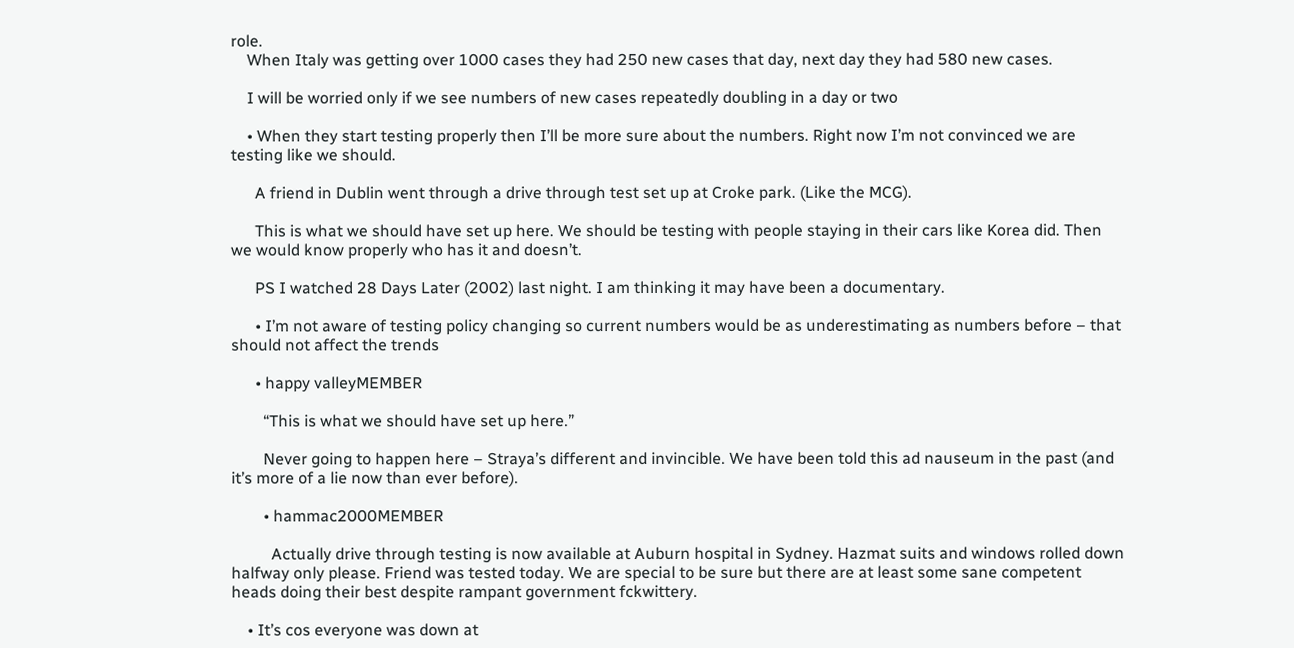role.
    When Italy was getting over 1000 cases they had 250 new cases that day, next day they had 580 new cases.

    I will be worried only if we see numbers of new cases repeatedly doubling in a day or two

    • When they start testing properly then I’ll be more sure about the numbers. Right now I’m not convinced we are testing like we should.

      A friend in Dublin went through a drive through test set up at Croke park. (Like the MCG).

      This is what we should have set up here. We should be testing with people staying in their cars like Korea did. Then we would know properly who has it and doesn’t.

      PS I watched 28 Days Later (2002) last night. I am thinking it may have been a documentary.

      • I’m not aware of testing policy changing so current numbers would be as underestimating as numbers before – that should not affect the trends

      • happy valleyMEMBER

        “This is what we should have set up here.”

        Never going to happen here – Straya’s different and invincible. We have been told this ad nauseum in the past (and it’s more of a lie now than ever before).

        • hammac2000MEMBER

          Actually drive through testing is now available at Auburn hospital in Sydney. Hazmat suits and windows rolled down halfway only please. Friend was tested today. We are special to be sure but there are at least some sane competent heads doing their best despite rampant government fckwittery.

    • It’s cos everyone was down at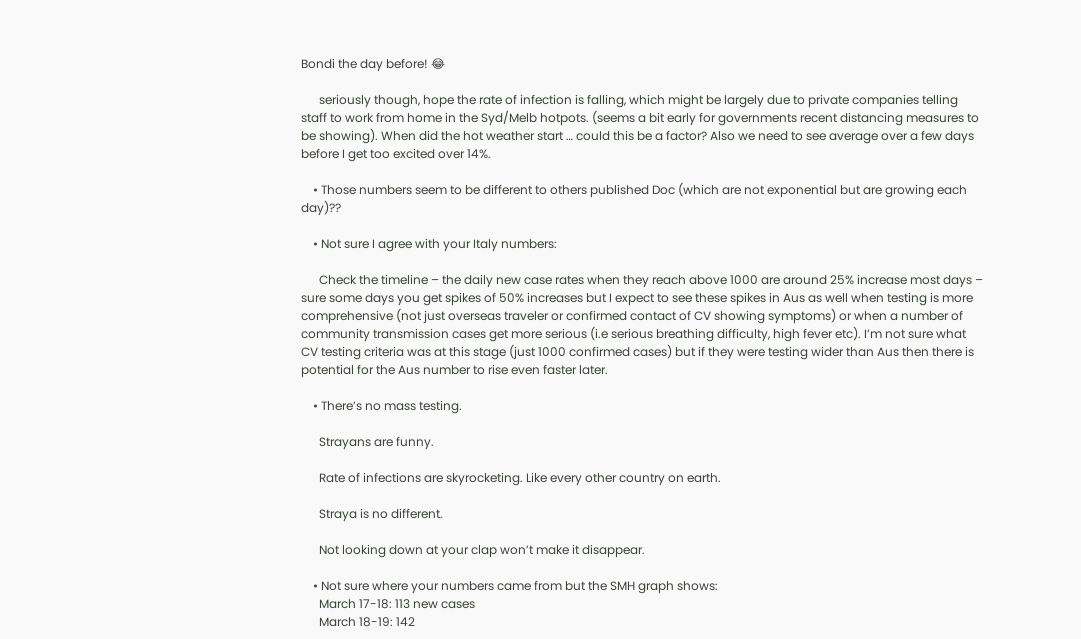Bondi the day before! 😂

      seriously though, hope the rate of infection is falling, which might be largely due to private companies telling staff to work from home in the Syd/Melb hotpots. (seems a bit early for governments recent distancing measures to be showing). When did the hot weather start … could this be a factor? Also we need to see average over a few days before I get too excited over 14%.

    • Those numbers seem to be different to others published Doc (which are not exponential but are growing each day)??

    • Not sure I agree with your Italy numbers:

      Check the timeline – the daily new case rates when they reach above 1000 are around 25% increase most days – sure some days you get spikes of 50% increases but I expect to see these spikes in Aus as well when testing is more comprehensive (not just overseas traveler or confirmed contact of CV showing symptoms) or when a number of community transmission cases get more serious (i.e serious breathing difficulty, high fever etc). I’m not sure what CV testing criteria was at this stage (just 1000 confirmed cases) but if they were testing wider than Aus then there is potential for the Aus number to rise even faster later.

    • There’s no mass testing.

      Strayans are funny.

      Rate of infections are skyrocketing. Like every other country on earth.

      Straya is no different.

      Not looking down at your clap won’t make it disappear.

    • Not sure where your numbers came from but the SMH graph shows:
      March 17-18: 113 new cases
      March 18-19: 142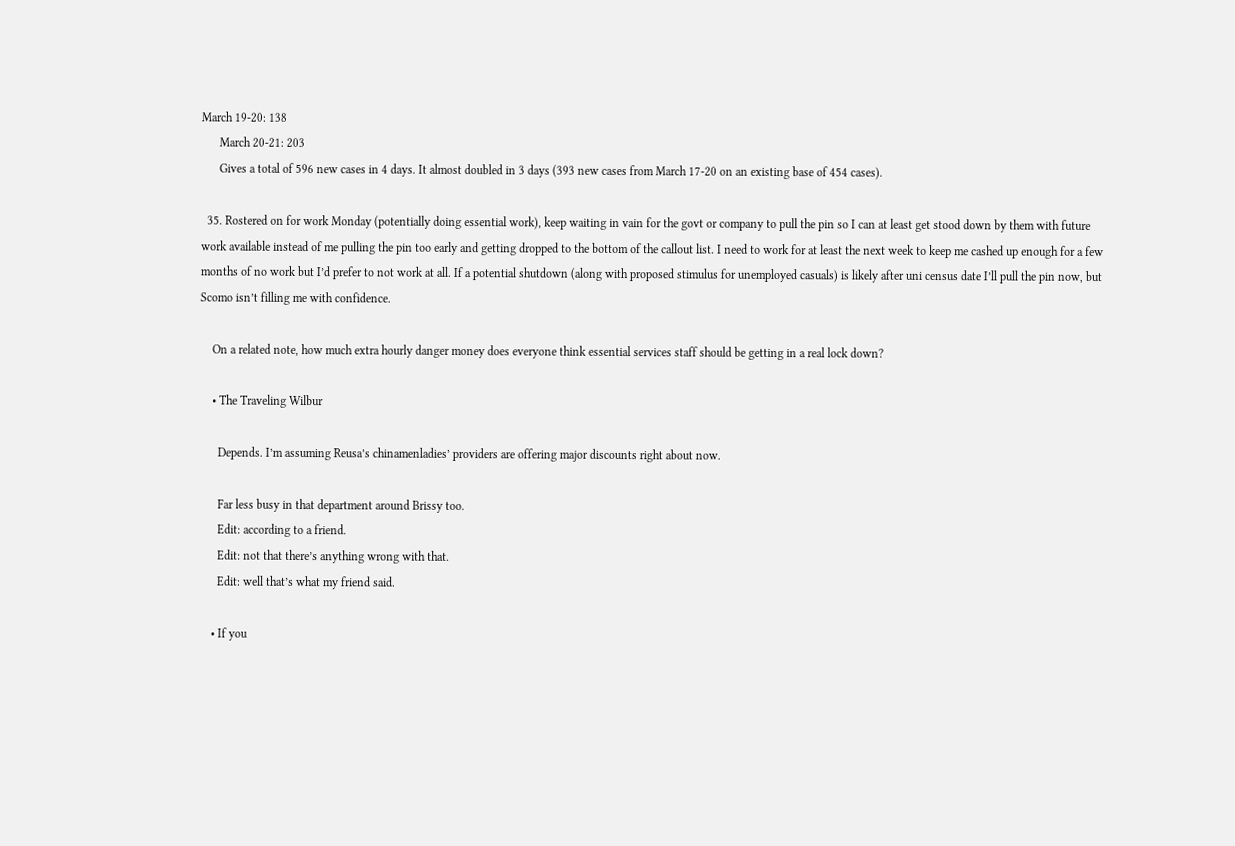March 19-20: 138
      March 20-21: 203
      Gives a total of 596 new cases in 4 days. It almost doubled in 3 days (393 new cases from March 17-20 on an existing base of 454 cases).

  35. Rostered on for work Monday (potentially doing essential work), keep waiting in vain for the govt or company to pull the pin so I can at least get stood down by them with future work available instead of me pulling the pin too early and getting dropped to the bottom of the callout list. I need to work for at least the next week to keep me cashed up enough for a few months of no work but I’d prefer to not work at all. If a potential shutdown (along with proposed stimulus for unemployed casuals) is likely after uni census date I’ll pull the pin now, but Scomo isn’t filling me with confidence.

    On a related note, how much extra hourly danger money does everyone think essential services staff should be getting in a real lock down?

    • The Traveling Wilbur

      Depends. I’m assuming Reusa’s chinamenladies’ providers are offering major discounts right about now.

      Far less busy in that department around Brissy too.
      Edit: according to a friend.
      Edit: not that there’s anything wrong with that.
      Edit: well that’s what my friend said.

    • If you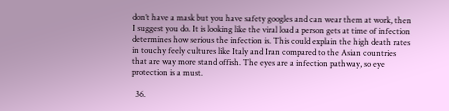don’t have a mask but you have safety googles and can wear them at work, then I suggest you do. It is looking like the viral load a person gets at time of infection determines how serious the infection is. This could explain the high death rates in touchy feely cultures like Italy and Iran compared to the Asian countries that are way more stand offish. The eyes are a infection pathway, so eye protection is a must.

  36.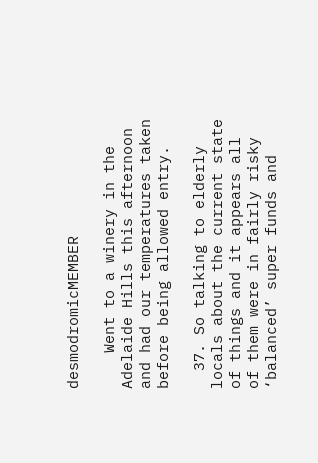desmodromicMEMBER

    Went to a winery in the Adelaide Hills this afternoon and had our temperatures taken before being allowed entry.

  37. So talking to elderly locals about the current state of things and it appears all of them were in fairly risky ‘balanced’ super funds and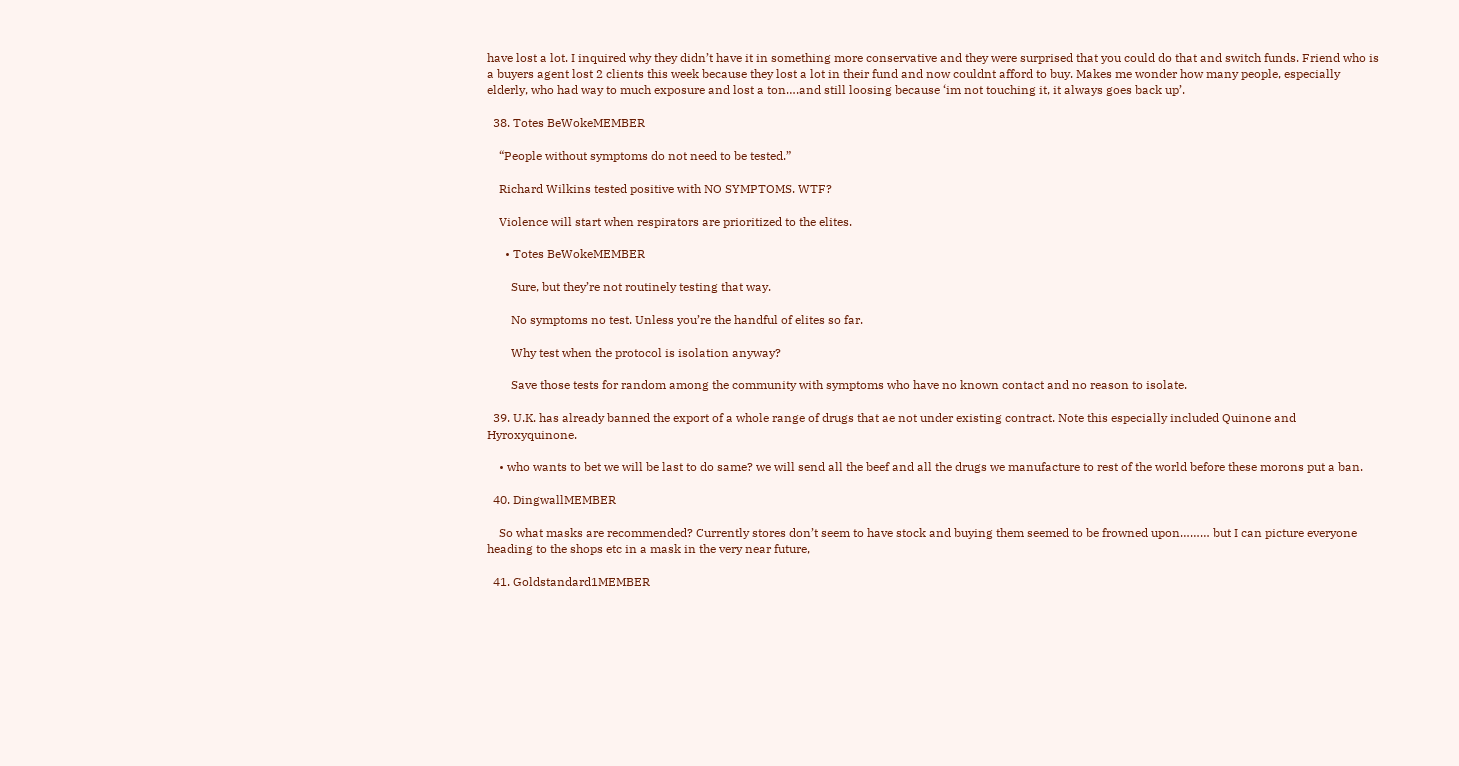have lost a lot. I inquired why they didn’t have it in something more conservative and they were surprised that you could do that and switch funds. Friend who is a buyers agent lost 2 clients this week because they lost a lot in their fund and now couldnt afford to buy. Makes me wonder how many people, especially elderly, who had way to much exposure and lost a ton….and still loosing because ‘im not touching it, it always goes back up’.

  38. Totes BeWokeMEMBER

    “People without symptoms do not need to be tested.”

    Richard Wilkins tested positive with NO SYMPTOMS. WTF?

    Violence will start when respirators are prioritized to the elites.

      • Totes BeWokeMEMBER

        Sure, but they’re not routinely testing that way.

        No symptoms no test. Unless you’re the handful of elites so far.

        Why test when the protocol is isolation anyway?

        Save those tests for random among the community with symptoms who have no known contact and no reason to isolate.

  39. U.K. has already banned the export of a whole range of drugs that ae not under existing contract. Note this especially included Quinone and Hyroxyquinone.

    • who wants to bet we will be last to do same? we will send all the beef and all the drugs we manufacture to rest of the world before these morons put a ban.

  40. DingwallMEMBER

    So what masks are recommended? Currently stores don’t seem to have stock and buying them seemed to be frowned upon……… but I can picture everyone heading to the shops etc in a mask in the very near future,

  41. Goldstandard1MEMBER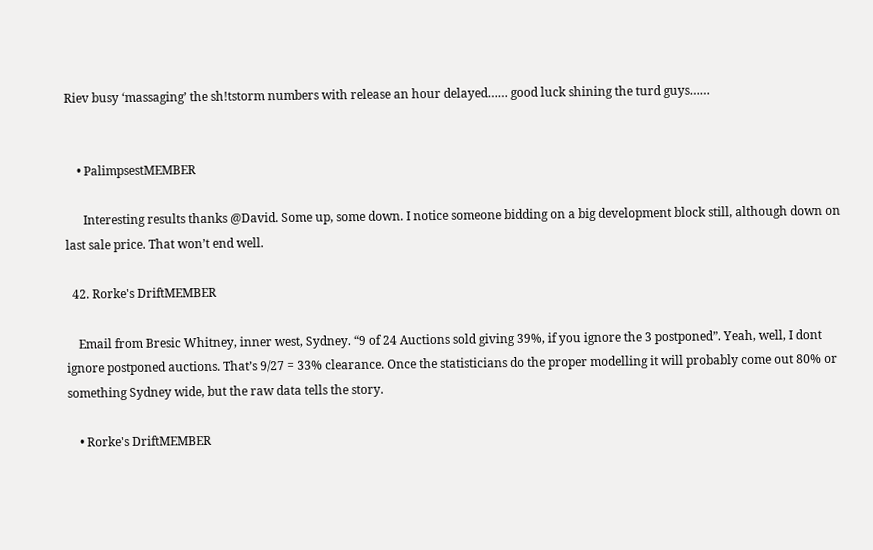Riev busy ‘massaging’ the sh!tstorm numbers with release an hour delayed…… good luck shining the turd guys……


    • PalimpsestMEMBER

      Interesting results thanks @David. Some up, some down. I notice someone bidding on a big development block still, although down on last sale price. That won’t end well.

  42. Rorke's DriftMEMBER

    Email from Bresic Whitney, inner west, Sydney. “9 of 24 Auctions sold giving 39%, if you ignore the 3 postponed”. Yeah, well, I dont ignore postponed auctions. That’s 9/27 = 33% clearance. Once the statisticians do the proper modelling it will probably come out 80% or something Sydney wide, but the raw data tells the story.

    • Rorke's DriftMEMBER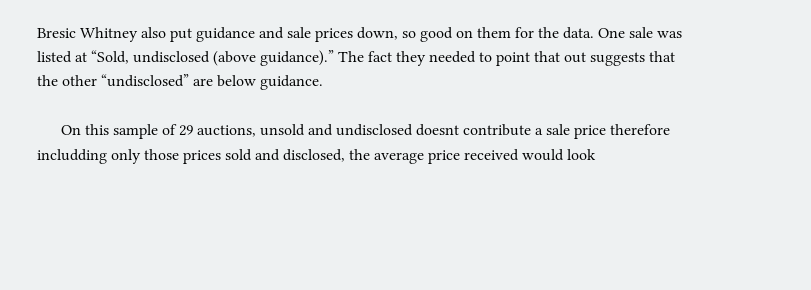Bresic Whitney also put guidance and sale prices down, so good on them for the data. One sale was listed at “Sold, undisclosed (above guidance).” The fact they needed to point that out suggests that the other “undisclosed” are below guidance.

      On this sample of 29 auctions, unsold and undisclosed doesnt contribute a sale price therefore includding only those prices sold and disclosed, the average price received would look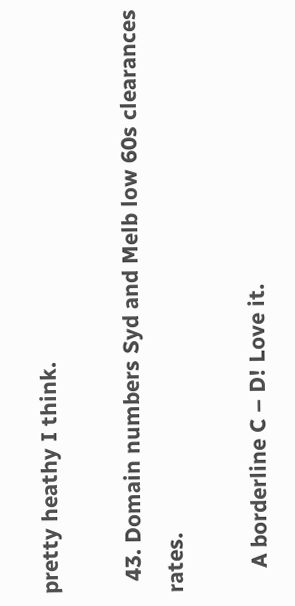pretty heathy I think.

  43. Domain numbers Syd and Melb low 60s clearances rates.

    A borderline C – D! Love it.